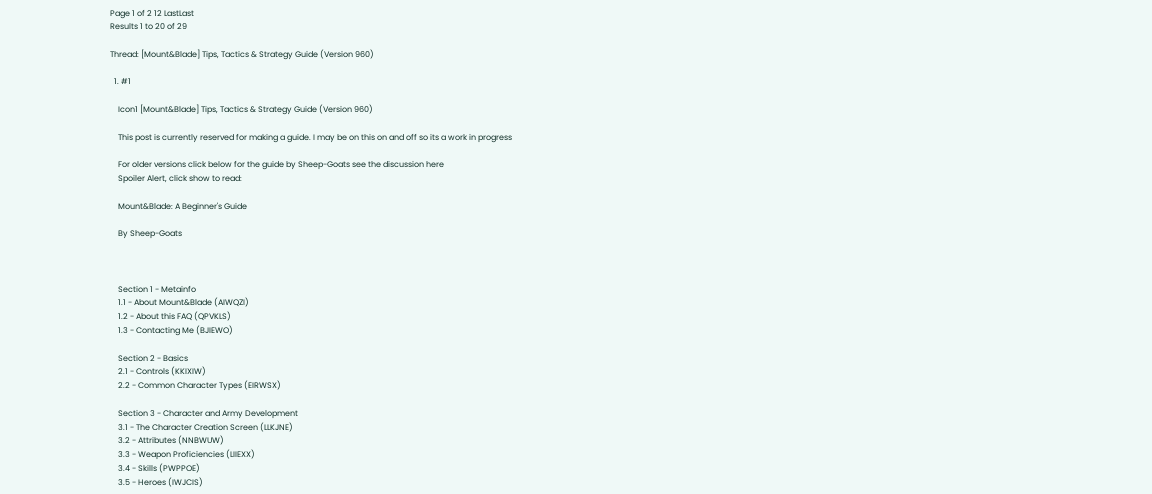Page 1 of 2 12 LastLast
Results 1 to 20 of 29

Thread: [Mount&Blade] Tips, Tactics & Strategy Guide (Version 960)

  1. #1

    Icon1 [Mount&Blade] Tips, Tactics & Strategy Guide (Version 960)

    This post is currently reserved for making a guide. I may be on this on and off so its a work in progress

    For older versions click below for the guide by Sheep-Goats see the discussion here
    Spoiler Alert, click show to read:

    Mount&Blade: A Beginner's Guide

    By Sheep-Goats



    Section 1 - Metainfo
    1.1 - About Mount&Blade (AIWQZI)
    1.2 - About this FAQ (QPVKLS)
    1.3 - Contacting Me (BJIEWO)

    Section 2 - Basics
    2.1 - Controls (KKIXIW)
    2.2 - Common Character Types (EIRWSX)

    Section 3 - Character and Army Development
    3.1 - The Character Creation Screen (LLKJNE)
    3.2 - Attributes (NNBWUW)
    3.3 - Weapon Proficiencies (LIIEXX)
    3.4 - Skills (PWPPOE)
    3.5 - Heroes (IWJCIS)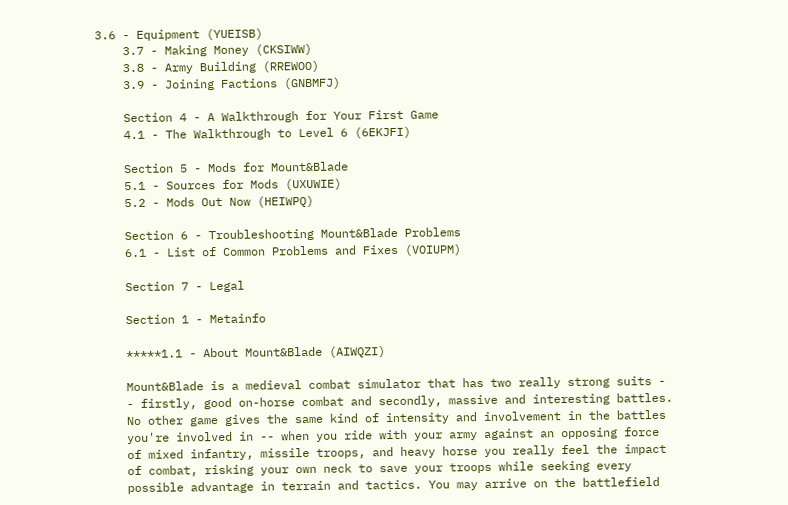3.6 - Equipment (YUEISB)
    3.7 - Making Money (CKSIWW)
    3.8 - Army Building (RREWOO)
    3.9 - Joining Factions (GNBMFJ)

    Section 4 - A Walkthrough for Your First Game
    4.1 - The Walkthrough to Level 6 (6EKJFI)

    Section 5 - Mods for Mount&Blade
    5.1 - Sources for Mods (UXUWIE)
    5.2 - Mods Out Now (HEIWPQ)

    Section 6 - Troubleshooting Mount&Blade Problems
    6.1 - List of Common Problems and Fixes (VOIUPM)

    Section 7 - Legal

    Section 1 - Metainfo

    *****1.1 - About Mount&Blade (AIWQZI)

    Mount&Blade is a medieval combat simulator that has two really strong suits -
    - firstly, good on-horse combat and secondly, massive and interesting battles.
    No other game gives the same kind of intensity and involvement in the battles
    you're involved in -- when you ride with your army against an opposing force
    of mixed infantry, missile troops, and heavy horse you really feel the impact
    of combat, risking your own neck to save your troops while seeking every
    possible advantage in terrain and tactics. You may arrive on the battlefield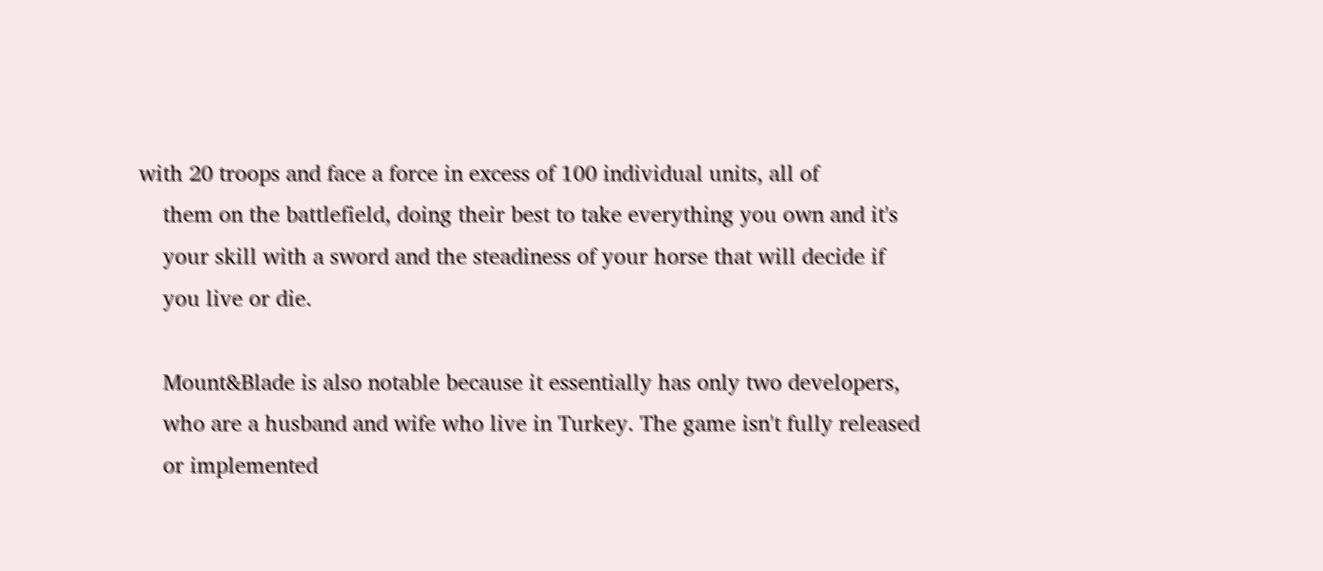with 20 troops and face a force in excess of 100 individual units, all of
    them on the battlefield, doing their best to take everything you own and it's
    your skill with a sword and the steadiness of your horse that will decide if
    you live or die.

    Mount&Blade is also notable because it essentially has only two developers,
    who are a husband and wife who live in Turkey. The game isn't fully released
    or implemented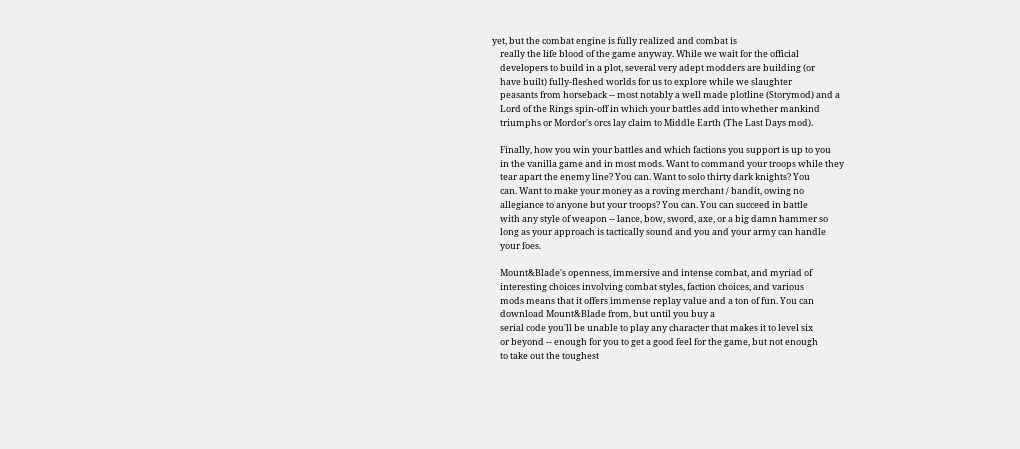yet, but the combat engine is fully realized and combat is
    really the life blood of the game anyway. While we wait for the official
    developers to build in a plot, several very adept modders are building (or
    have built) fully-fleshed worlds for us to explore while we slaughter
    peasants from horseback -- most notably a well made plotline (Storymod) and a
    Lord of the Rings spin-off in which your battles add into whether mankind
    triumphs or Mordor's orcs lay claim to Middle Earth (The Last Days mod).

    Finally, how you win your battles and which factions you support is up to you
    in the vanilla game and in most mods. Want to command your troops while they
    tear apart the enemy line? You can. Want to solo thirty dark knights? You
    can. Want to make your money as a roving merchant / bandit, owing no
    allegiance to anyone but your troops? You can. You can succeed in battle
    with any style of weapon -- lance, bow, sword, axe, or a big damn hammer so
    long as your approach is tactically sound and you and your army can handle
    your foes.

    Mount&Blade's openness, immersive and intense combat, and myriad of
    interesting choices involving combat styles, faction choices, and various
    mods means that it offers immense replay value and a ton of fun. You can
    download Mount&Blade from, but until you buy a
    serial code you'll be unable to play any character that makes it to level six
    or beyond -- enough for you to get a good feel for the game, but not enough
    to take out the toughest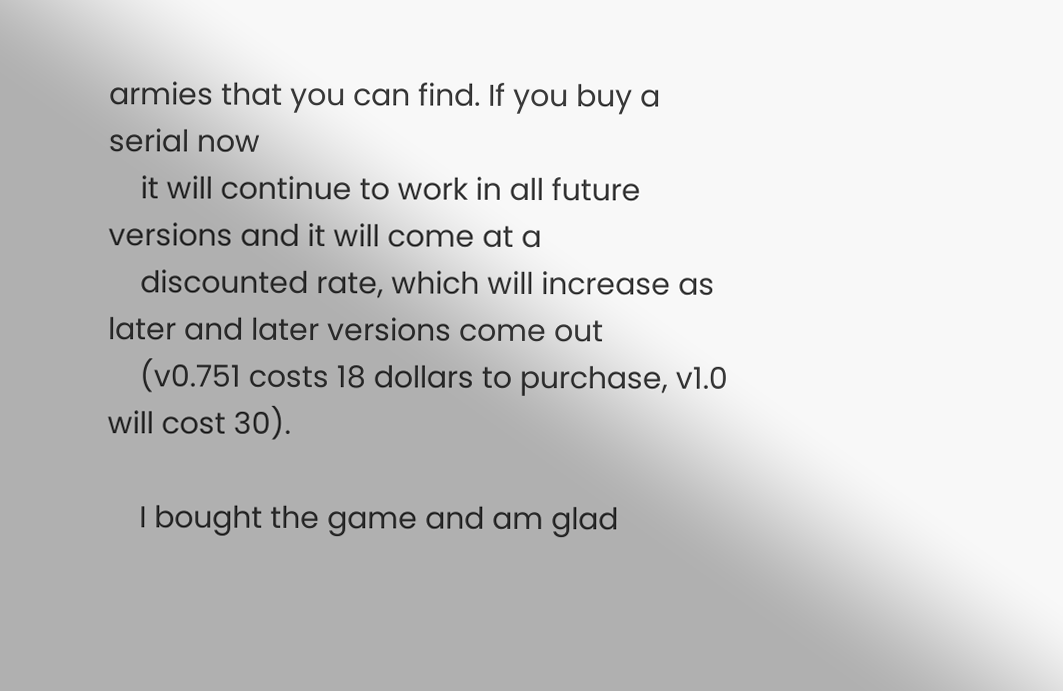armies that you can find. If you buy a serial now
    it will continue to work in all future versions and it will come at a
    discounted rate, which will increase as later and later versions come out
    (v0.751 costs 18 dollars to purchase, v1.0 will cost 30).

    I bought the game and am glad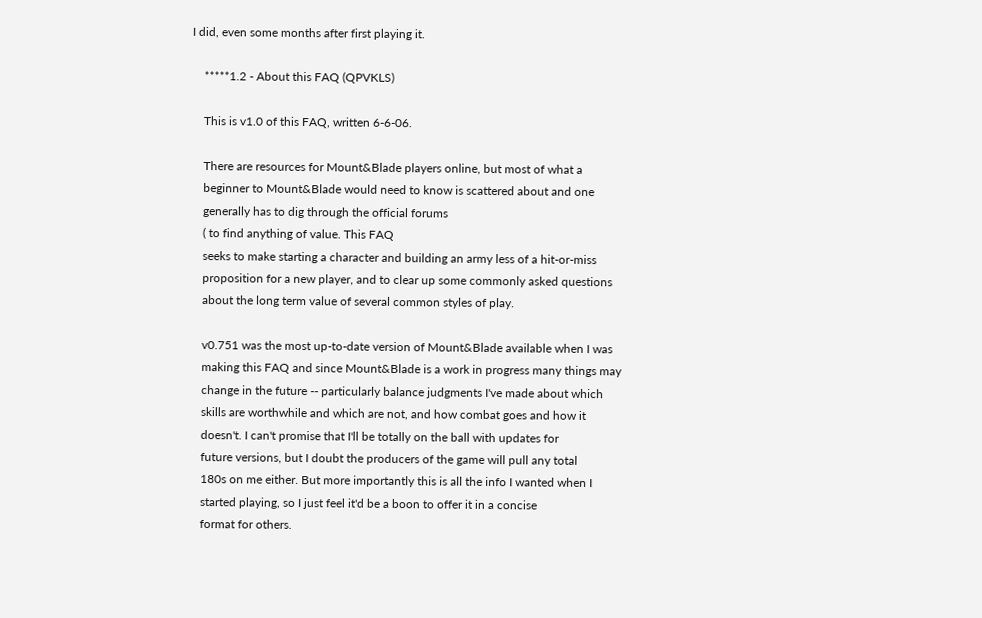I did, even some months after first playing it.

    *****1.2 - About this FAQ (QPVKLS)

    This is v1.0 of this FAQ, written 6-6-06.

    There are resources for Mount&Blade players online, but most of what a
    beginner to Mount&Blade would need to know is scattered about and one
    generally has to dig through the official forums
    ( to find anything of value. This FAQ
    seeks to make starting a character and building an army less of a hit-or-miss
    proposition for a new player, and to clear up some commonly asked questions
    about the long term value of several common styles of play.

    v0.751 was the most up-to-date version of Mount&Blade available when I was
    making this FAQ and since Mount&Blade is a work in progress many things may
    change in the future -- particularly balance judgments I've made about which
    skills are worthwhile and which are not, and how combat goes and how it
    doesn't. I can't promise that I'll be totally on the ball with updates for
    future versions, but I doubt the producers of the game will pull any total
    180s on me either. But more importantly this is all the info I wanted when I
    started playing, so I just feel it'd be a boon to offer it in a concise
    format for others.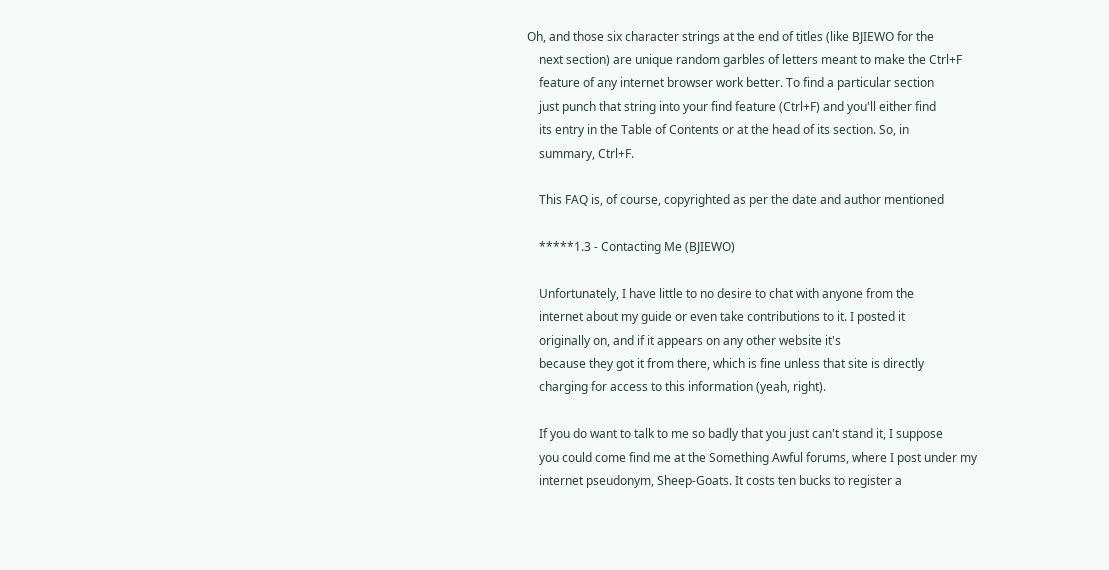Oh, and those six character strings at the end of titles (like BJIEWO for the
    next section) are unique random garbles of letters meant to make the Ctrl+F
    feature of any internet browser work better. To find a particular section
    just punch that string into your find feature (Ctrl+F) and you'll either find
    its entry in the Table of Contents or at the head of its section. So, in
    summary, Ctrl+F.

    This FAQ is, of course, copyrighted as per the date and author mentioned

    *****1.3 - Contacting Me (BJIEWO)

    Unfortunately, I have little to no desire to chat with anyone from the
    internet about my guide or even take contributions to it. I posted it
    originally on, and if it appears on any other website it's
    because they got it from there, which is fine unless that site is directly
    charging for access to this information (yeah, right).

    If you do want to talk to me so badly that you just can't stand it, I suppose
    you could come find me at the Something Awful forums, where I post under my
    internet pseudonym, Sheep-Goats. It costs ten bucks to register a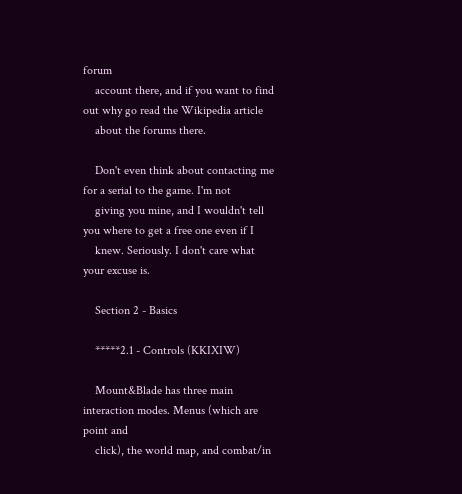forum
    account there, and if you want to find out why go read the Wikipedia article
    about the forums there.

    Don't even think about contacting me for a serial to the game. I'm not
    giving you mine, and I wouldn't tell you where to get a free one even if I
    knew. Seriously. I don't care what your excuse is.

    Section 2 - Basics

    *****2.1 - Controls (KKIXIW)

    Mount&Blade has three main interaction modes. Menus (which are point and
    click), the world map, and combat/in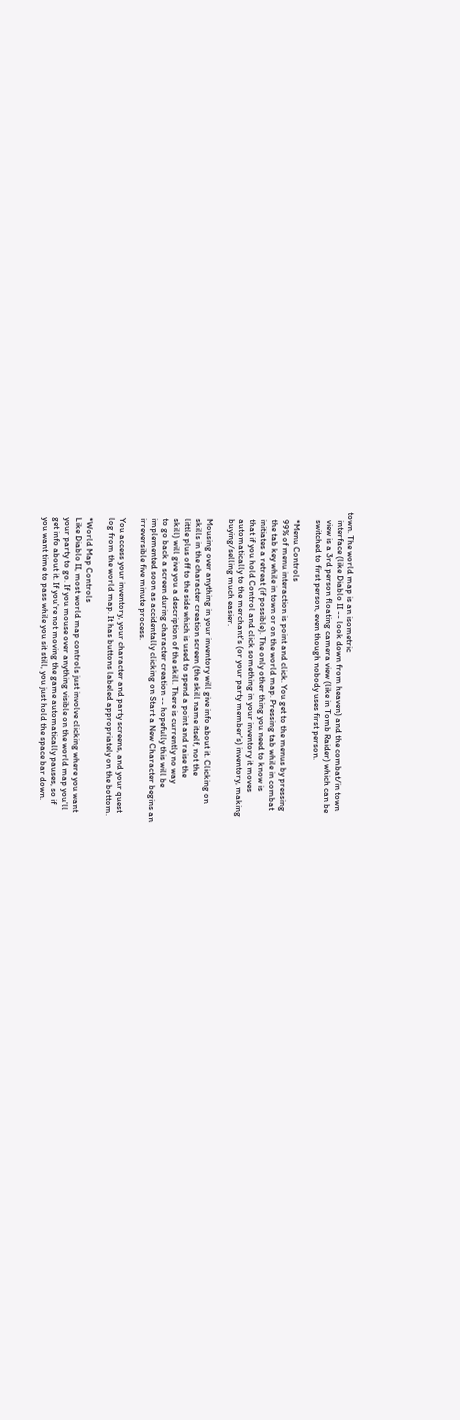town. The world map is an isometric
    interface (like Diablo II -- look down from heaven) and the combat/in town
    view is a 3rd person floating camera view (like in Tomb Raider) which can be
    switched to first person, even though nobody uses first person.

    *Menu Controls
    99% of menu interaction is point and click. You get to the menus by pressing
    the tab key while in town or on the world map. Pressing tab while in combat
    initiates a retreat (if possible). The only other thing you need to know is
    that if you hold Control and click something in your inventory it moves
    automatically to the merchant's (or your party member's) inventory, making
    buying/selling much easier.

    Mousing over anything in your inventory will give info about it. Clicking on
    skills in the character creation screen (the skill name itself, not the
    little plus off to the side which is used to spend a point and raise the
    skill) will give you a description of the skill. There is currently no way
    to go back a screen during character creation -- hopefully this will be
    implemented soon as accidentally clicking on Start a New Character begins an
    irreversible five minute process.

    You access your inventory, your character and party screens, and your quest
    log from the world map. It has buttons labeled appropriately on the bottom.

    *World Map Controls
    Like Diablo II, most world map controls just involve clicking where you want
    your party to go. If you mouse over anything visible on the world map you'll
    get info about it. If you're not moving the game automatically pauses, so if
    you want time to pass while you sit still, you just hold the space bar down.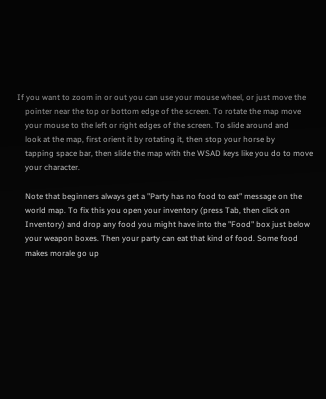If you want to zoom in or out you can use your mouse wheel, or just move the
    pointer near the top or bottom edge of the screen. To rotate the map move
    your mouse to the left or right edges of the screen. To slide around and
    look at the map, first orient it by rotating it, then stop your horse by
    tapping space bar, then slide the map with the WSAD keys like you do to move
    your character.

    Note that beginners always get a "Party has no food to eat" message on the
    world map. To fix this you open your inventory (press Tab, then click on
    Inventory) and drop any food you might have into the "Food" box just below
    your weapon boxes. Then your party can eat that kind of food. Some food
    makes morale go up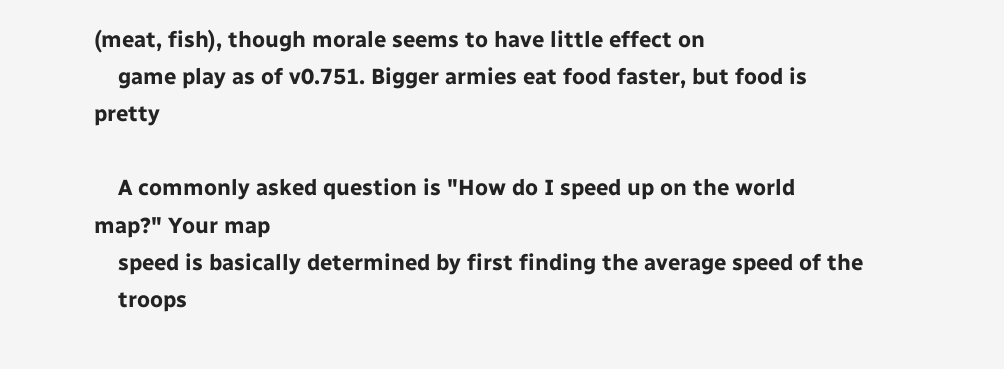(meat, fish), though morale seems to have little effect on
    game play as of v0.751. Bigger armies eat food faster, but food is pretty

    A commonly asked question is "How do I speed up on the world map?" Your map
    speed is basically determined by first finding the average speed of the
    troops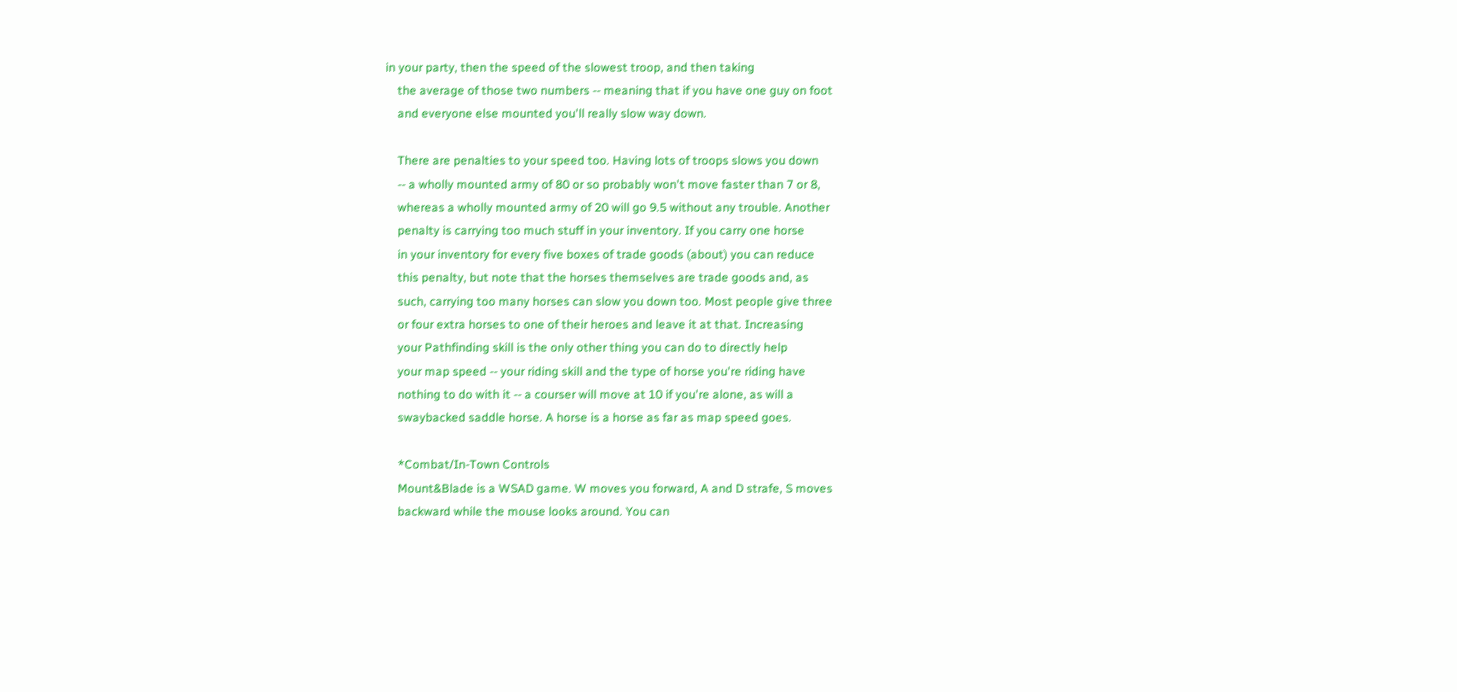in your party, then the speed of the slowest troop, and then taking
    the average of those two numbers -- meaning that if you have one guy on foot
    and everyone else mounted you'll really slow way down.

    There are penalties to your speed too. Having lots of troops slows you down
    -- a wholly mounted army of 80 or so probably won't move faster than 7 or 8,
    whereas a wholly mounted army of 20 will go 9.5 without any trouble. Another
    penalty is carrying too much stuff in your inventory. If you carry one horse
    in your inventory for every five boxes of trade goods (about) you can reduce
    this penalty, but note that the horses themselves are trade goods and, as
    such, carrying too many horses can slow you down too. Most people give three
    or four extra horses to one of their heroes and leave it at that. Increasing
    your Pathfinding skill is the only other thing you can do to directly help
    your map speed -- your riding skill and the type of horse you're riding have
    nothing to do with it -- a courser will move at 10 if you're alone, as will a
    swaybacked saddle horse. A horse is a horse as far as map speed goes.

    *Combat/In-Town Controls
    Mount&Blade is a WSAD game. W moves you forward, A and D strafe, S moves
    backward while the mouse looks around. You can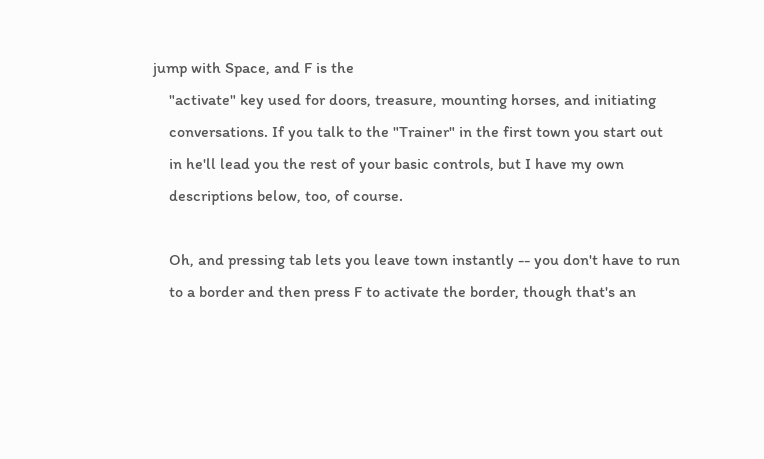jump with Space, and F is the
    "activate" key used for doors, treasure, mounting horses, and initiating
    conversations. If you talk to the "Trainer" in the first town you start out
    in he'll lead you the rest of your basic controls, but I have my own
    descriptions below, too, of course.

    Oh, and pressing tab lets you leave town instantly -- you don't have to run
    to a border and then press F to activate the border, though that's an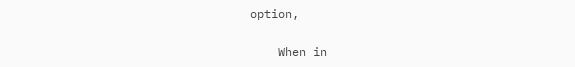option,

    When in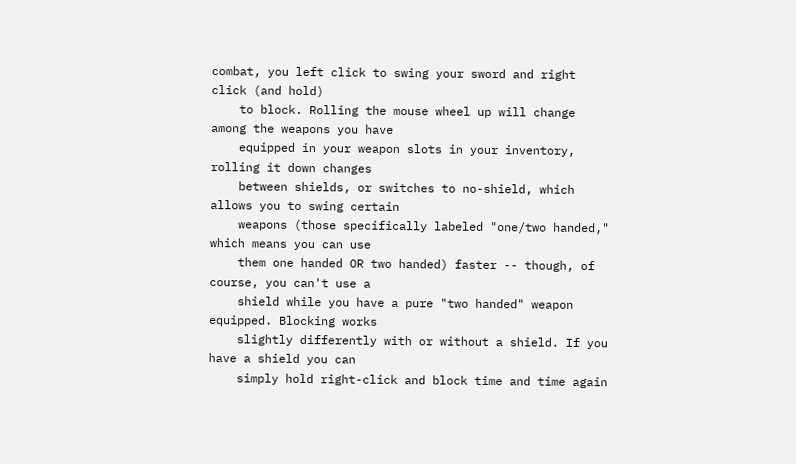combat, you left click to swing your sword and right click (and hold)
    to block. Rolling the mouse wheel up will change among the weapons you have
    equipped in your weapon slots in your inventory, rolling it down changes
    between shields, or switches to no-shield, which allows you to swing certain
    weapons (those specifically labeled "one/two handed," which means you can use
    them one handed OR two handed) faster -- though, of course, you can't use a
    shield while you have a pure "two handed" weapon equipped. Blocking works
    slightly differently with or without a shield. If you have a shield you can
    simply hold right-click and block time and time again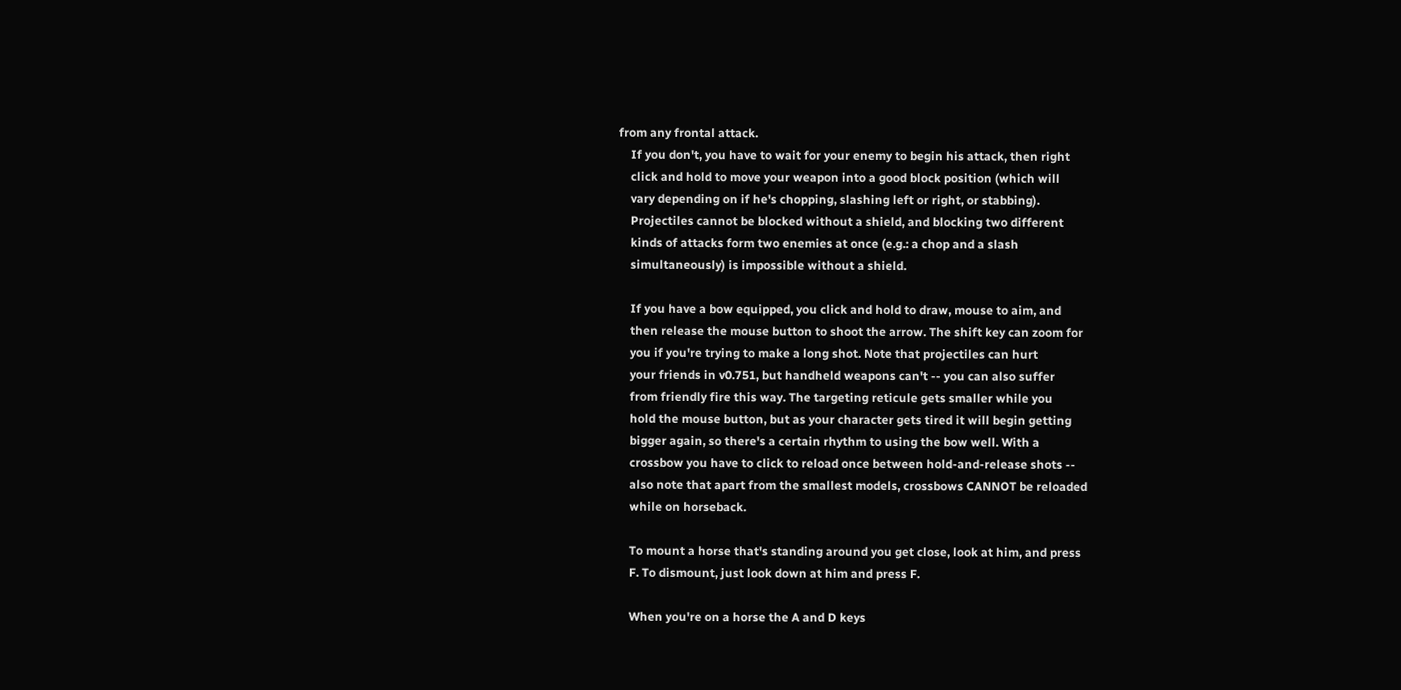from any frontal attack.
    If you don't, you have to wait for your enemy to begin his attack, then right
    click and hold to move your weapon into a good block position (which will
    vary depending on if he's chopping, slashing left or right, or stabbing).
    Projectiles cannot be blocked without a shield, and blocking two different
    kinds of attacks form two enemies at once (e.g.: a chop and a slash
    simultaneously) is impossible without a shield.

    If you have a bow equipped, you click and hold to draw, mouse to aim, and
    then release the mouse button to shoot the arrow. The shift key can zoom for
    you if you're trying to make a long shot. Note that projectiles can hurt
    your friends in v0.751, but handheld weapons can't -- you can also suffer
    from friendly fire this way. The targeting reticule gets smaller while you
    hold the mouse button, but as your character gets tired it will begin getting
    bigger again, so there's a certain rhythm to using the bow well. With a
    crossbow you have to click to reload once between hold-and-release shots --
    also note that apart from the smallest models, crossbows CANNOT be reloaded
    while on horseback.

    To mount a horse that's standing around you get close, look at him, and press
    F. To dismount, just look down at him and press F.

    When you're on a horse the A and D keys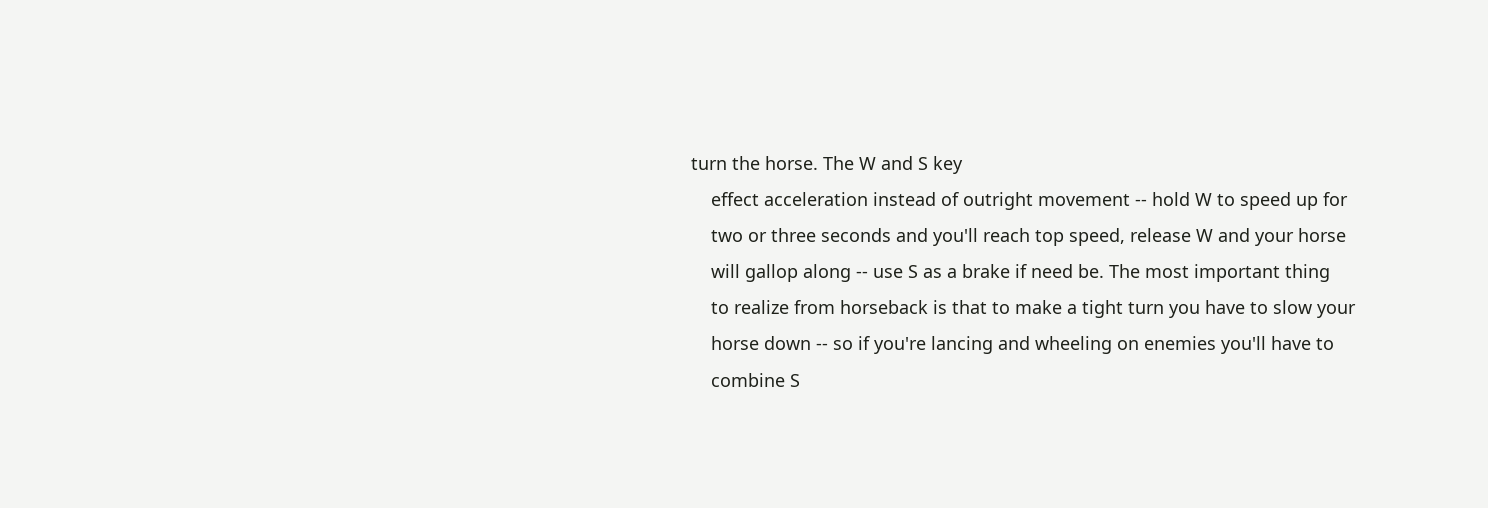turn the horse. The W and S key
    effect acceleration instead of outright movement -- hold W to speed up for
    two or three seconds and you'll reach top speed, release W and your horse
    will gallop along -- use S as a brake if need be. The most important thing
    to realize from horseback is that to make a tight turn you have to slow your
    horse down -- so if you're lancing and wheeling on enemies you'll have to
    combine S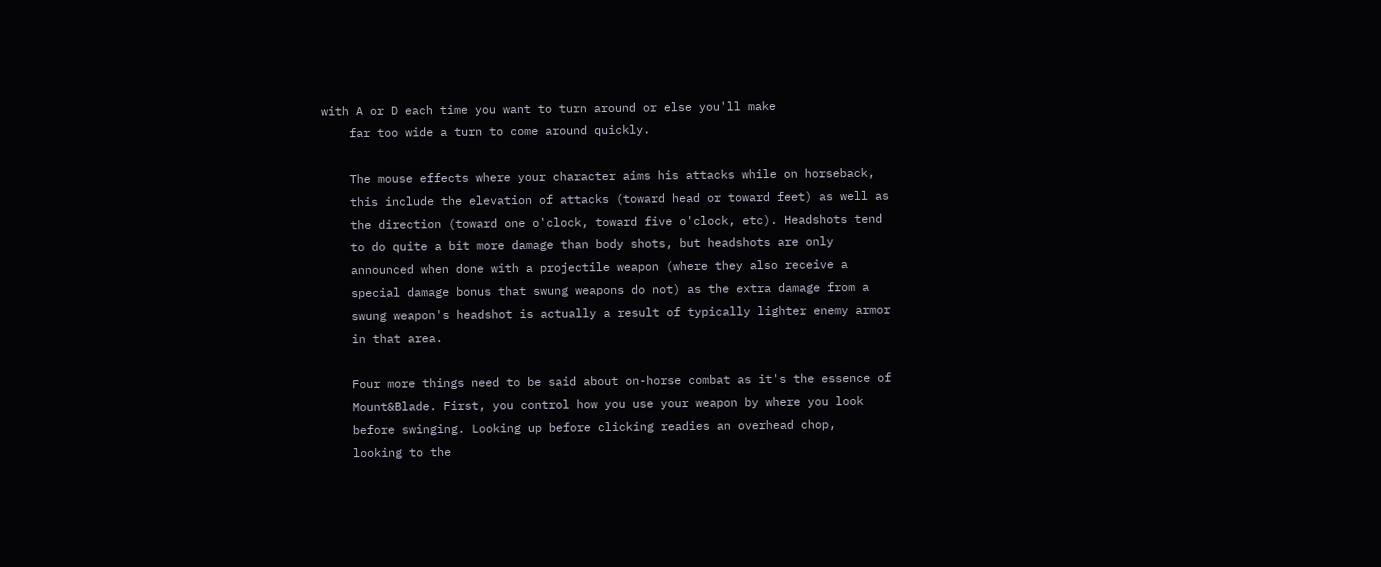with A or D each time you want to turn around or else you'll make
    far too wide a turn to come around quickly.

    The mouse effects where your character aims his attacks while on horseback,
    this include the elevation of attacks (toward head or toward feet) as well as
    the direction (toward one o'clock, toward five o'clock, etc). Headshots tend
    to do quite a bit more damage than body shots, but headshots are only
    announced when done with a projectile weapon (where they also receive a
    special damage bonus that swung weapons do not) as the extra damage from a
    swung weapon's headshot is actually a result of typically lighter enemy armor
    in that area.

    Four more things need to be said about on-horse combat as it's the essence of
    Mount&Blade. First, you control how you use your weapon by where you look
    before swinging. Looking up before clicking readies an overhead chop,
    looking to the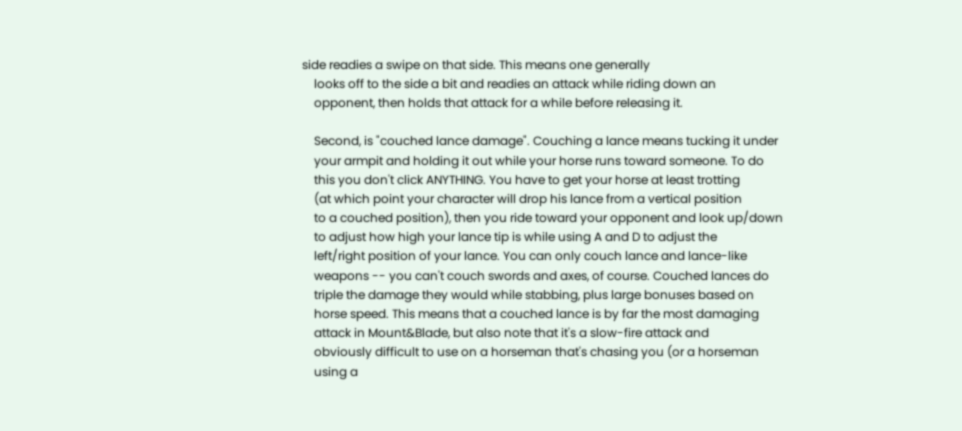side readies a swipe on that side. This means one generally
    looks off to the side a bit and readies an attack while riding down an
    opponent, then holds that attack for a while before releasing it.

    Second, is "couched lance damage". Couching a lance means tucking it under
    your armpit and holding it out while your horse runs toward someone. To do
    this you don't click ANYTHING. You have to get your horse at least trotting
    (at which point your character will drop his lance from a vertical position
    to a couched position), then you ride toward your opponent and look up/down
    to adjust how high your lance tip is while using A and D to adjust the
    left/right position of your lance. You can only couch lance and lance-like
    weapons -- you can't couch swords and axes, of course. Couched lances do
    triple the damage they would while stabbing, plus large bonuses based on
    horse speed. This means that a couched lance is by far the most damaging
    attack in Mount&Blade, but also note that it's a slow-fire attack and
    obviously difficult to use on a horseman that's chasing you (or a horseman
    using a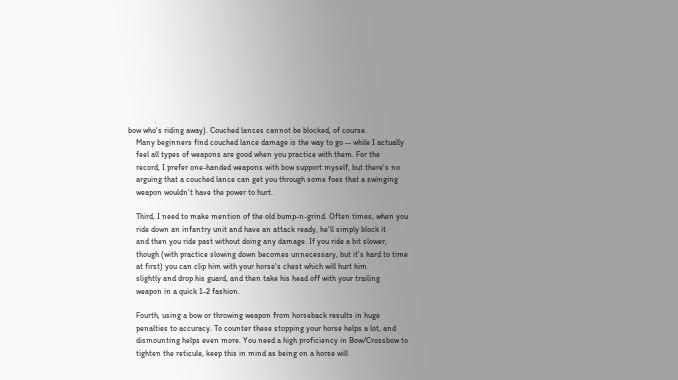bow who's riding away). Couched lances cannot be blocked, of course.
    Many beginners find couched lance damage is the way to go -- while I actually
    feel all types of weapons are good when you practice with them. For the
    record, I prefer one-handed weapons with bow support myself, but there's no
    arguing that a couched lance can get you through some foes that a swinging
    weapon wouldn't have the power to hurt.

    Third, I need to make mention of the old bump-n-grind. Often times, when you
    ride down an infantry unit and have an attack ready, he'll simply block it
    and then you ride past without doing any damage. If you ride a bit slower,
    though (with practice slowing down becomes unnecessary, but it's hard to time
    at first) you can clip him with your horse's chest which will hurt him
    slightly and drop his guard, and then take his head off with your trailing
    weapon in a quick 1-2 fashion.

    Fourth, using a bow or throwing weapon from horseback results in huge
    penalties to accuracy. To counter these stopping your horse helps a lot, and
    dismounting helps even more. You need a high proficiency in Bow/Crossbow to
    tighten the reticule, keep this in mind as being on a horse will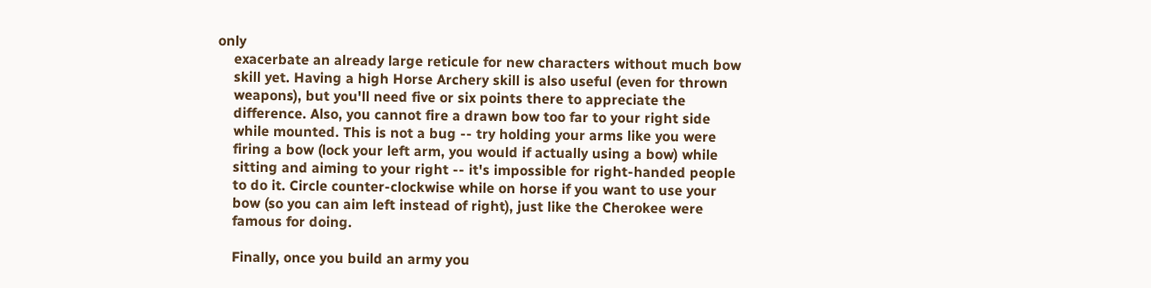only
    exacerbate an already large reticule for new characters without much bow
    skill yet. Having a high Horse Archery skill is also useful (even for thrown
    weapons), but you'll need five or six points there to appreciate the
    difference. Also, you cannot fire a drawn bow too far to your right side
    while mounted. This is not a bug -- try holding your arms like you were
    firing a bow (lock your left arm, you would if actually using a bow) while
    sitting and aiming to your right -- it's impossible for right-handed people
    to do it. Circle counter-clockwise while on horse if you want to use your
    bow (so you can aim left instead of right), just like the Cherokee were
    famous for doing.

    Finally, once you build an army you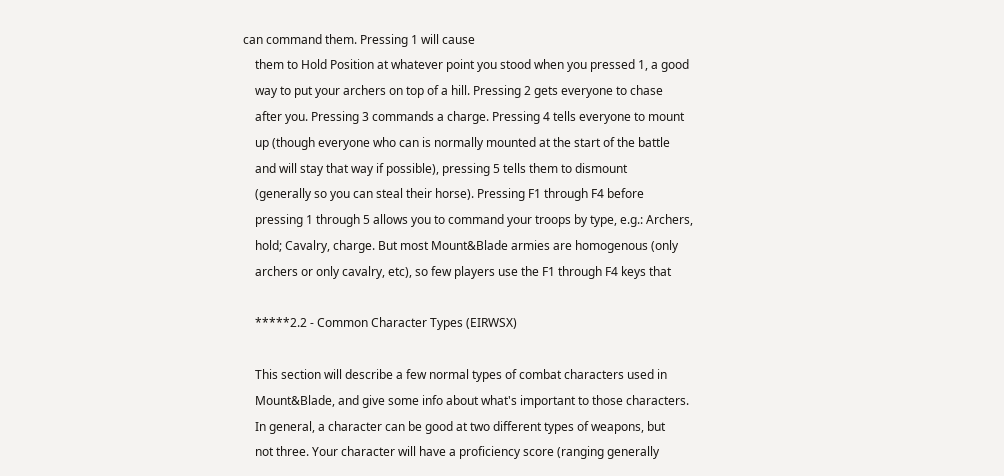can command them. Pressing 1 will cause
    them to Hold Position at whatever point you stood when you pressed 1, a good
    way to put your archers on top of a hill. Pressing 2 gets everyone to chase
    after you. Pressing 3 commands a charge. Pressing 4 tells everyone to mount
    up (though everyone who can is normally mounted at the start of the battle
    and will stay that way if possible), pressing 5 tells them to dismount
    (generally so you can steal their horse). Pressing F1 through F4 before
    pressing 1 through 5 allows you to command your troops by type, e.g.: Archers,
    hold; Cavalry, charge. But most Mount&Blade armies are homogenous (only
    archers or only cavalry, etc), so few players use the F1 through F4 keys that

    *****2.2 - Common Character Types (EIRWSX)

    This section will describe a few normal types of combat characters used in
    Mount&Blade, and give some info about what's important to those characters.
    In general, a character can be good at two different types of weapons, but
    not three. Your character will have a proficiency score (ranging generally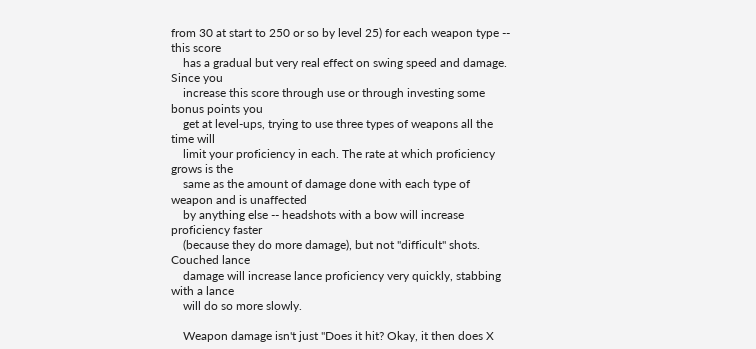from 30 at start to 250 or so by level 25) for each weapon type -- this score
    has a gradual but very real effect on swing speed and damage. Since you
    increase this score through use or through investing some bonus points you
    get at level-ups, trying to use three types of weapons all the time will
    limit your proficiency in each. The rate at which proficiency grows is the
    same as the amount of damage done with each type of weapon and is unaffected
    by anything else -- headshots with a bow will increase proficiency faster
    (because they do more damage), but not "difficult" shots. Couched lance
    damage will increase lance proficiency very quickly, stabbing with a lance
    will do so more slowly.

    Weapon damage isn't just "Does it hit? Okay, it then does X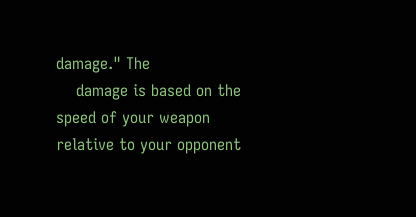damage." The
    damage is based on the speed of your weapon relative to your opponent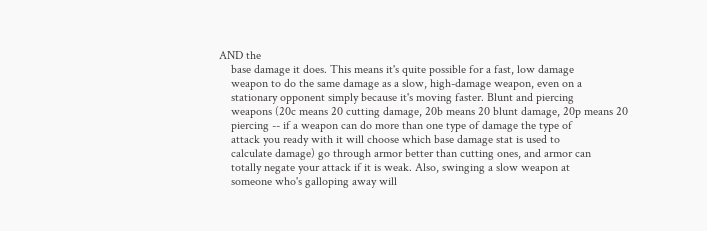AND the
    base damage it does. This means it's quite possible for a fast, low damage
    weapon to do the same damage as a slow, high-damage weapon, even on a
    stationary opponent simply because it's moving faster. Blunt and piercing
    weapons (20c means 20 cutting damage, 20b means 20 blunt damage, 20p means 20
    piercing -- if a weapon can do more than one type of damage the type of
    attack you ready with it will choose which base damage stat is used to
    calculate damage) go through armor better than cutting ones, and armor can
    totally negate your attack if it is weak. Also, swinging a slow weapon at
    someone who's galloping away will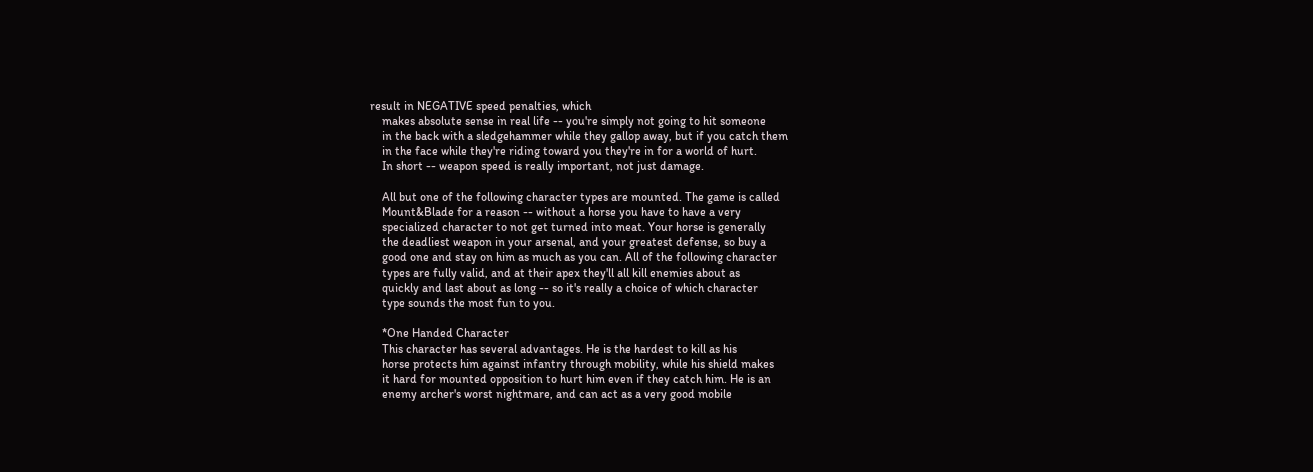result in NEGATIVE speed penalties, which
    makes absolute sense in real life -- you're simply not going to hit someone
    in the back with a sledgehammer while they gallop away, but if you catch them
    in the face while they're riding toward you they're in for a world of hurt.
    In short -- weapon speed is really important, not just damage.

    All but one of the following character types are mounted. The game is called
    Mount&Blade for a reason -- without a horse you have to have a very
    specialized character to not get turned into meat. Your horse is generally
    the deadliest weapon in your arsenal, and your greatest defense, so buy a
    good one and stay on him as much as you can. All of the following character
    types are fully valid, and at their apex they'll all kill enemies about as
    quickly and last about as long -- so it's really a choice of which character
    type sounds the most fun to you.

    *One Handed Character
    This character has several advantages. He is the hardest to kill as his
    horse protects him against infantry through mobility, while his shield makes
    it hard for mounted opposition to hurt him even if they catch him. He is an
    enemy archer's worst nightmare, and can act as a very good mobile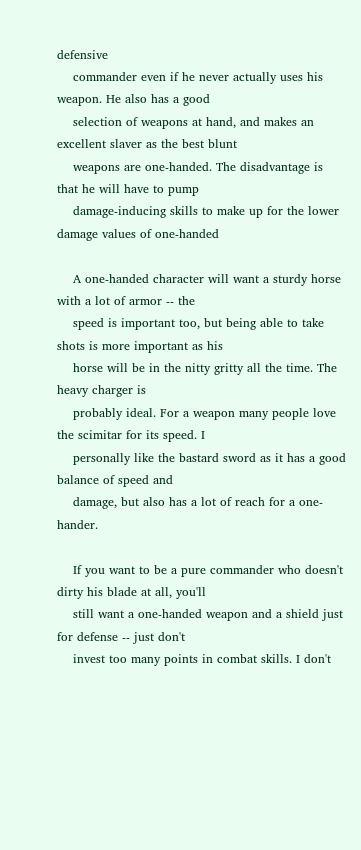defensive
    commander even if he never actually uses his weapon. He also has a good
    selection of weapons at hand, and makes an excellent slaver as the best blunt
    weapons are one-handed. The disadvantage is that he will have to pump
    damage-inducing skills to make up for the lower damage values of one-handed

    A one-handed character will want a sturdy horse with a lot of armor -- the
    speed is important too, but being able to take shots is more important as his
    horse will be in the nitty gritty all the time. The heavy charger is
    probably ideal. For a weapon many people love the scimitar for its speed. I
    personally like the bastard sword as it has a good balance of speed and
    damage, but also has a lot of reach for a one-hander.

    If you want to be a pure commander who doesn't dirty his blade at all, you'll
    still want a one-handed weapon and a shield just for defense -- just don't
    invest too many points in combat skills. I don't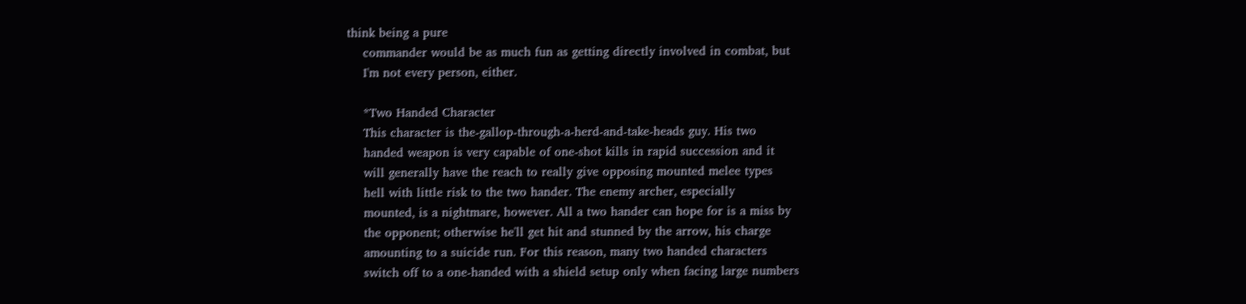think being a pure
    commander would be as much fun as getting directly involved in combat, but
    I'm not every person, either.

    *Two Handed Character
    This character is the-gallop-through-a-herd-and-take-heads guy. His two
    handed weapon is very capable of one-shot kills in rapid succession and it
    will generally have the reach to really give opposing mounted melee types
    hell with little risk to the two hander. The enemy archer, especially
    mounted, is a nightmare, however. All a two hander can hope for is a miss by
    the opponent; otherwise he'll get hit and stunned by the arrow, his charge
    amounting to a suicide run. For this reason, many two handed characters
    switch off to a one-handed with a shield setup only when facing large numbers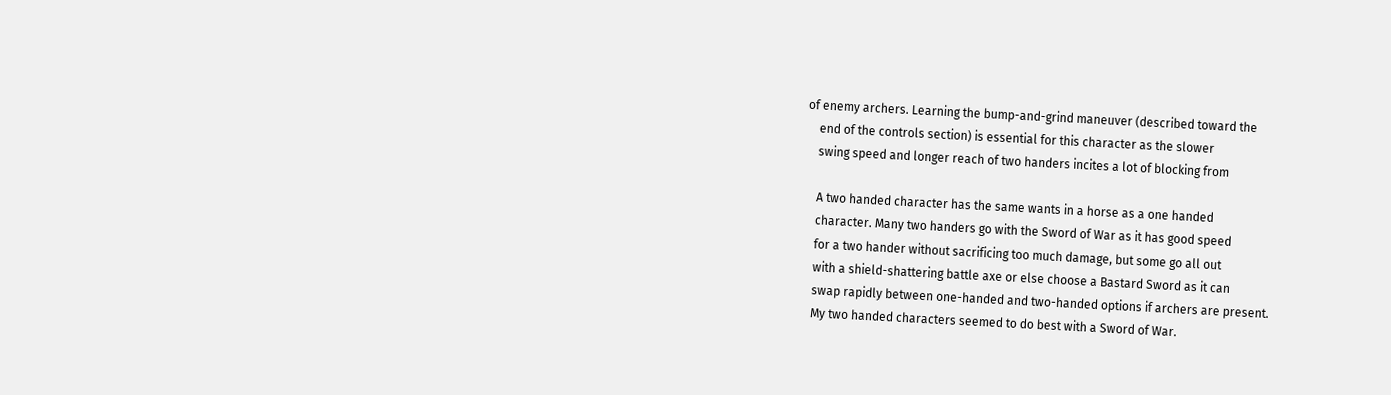of enemy archers. Learning the bump-and-grind maneuver (described toward the
    end of the controls section) is essential for this character as the slower
    swing speed and longer reach of two handers incites a lot of blocking from

    A two handed character has the same wants in a horse as a one handed
    character. Many two handers go with the Sword of War as it has good speed
    for a two hander without sacrificing too much damage, but some go all out
    with a shield-shattering battle axe or else choose a Bastard Sword as it can
    swap rapidly between one-handed and two-handed options if archers are present.
    My two handed characters seemed to do best with a Sword of War.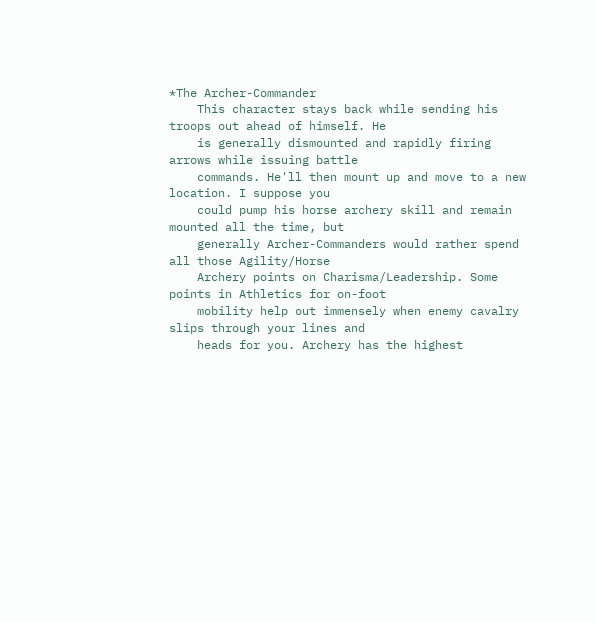*The Archer-Commander
    This character stays back while sending his troops out ahead of himself. He
    is generally dismounted and rapidly firing arrows while issuing battle
    commands. He'll then mount up and move to a new location. I suppose you
    could pump his horse archery skill and remain mounted all the time, but
    generally Archer-Commanders would rather spend all those Agility/Horse
    Archery points on Charisma/Leadership. Some points in Athletics for on-foot
    mobility help out immensely when enemy cavalry slips through your lines and
    heads for you. Archery has the highest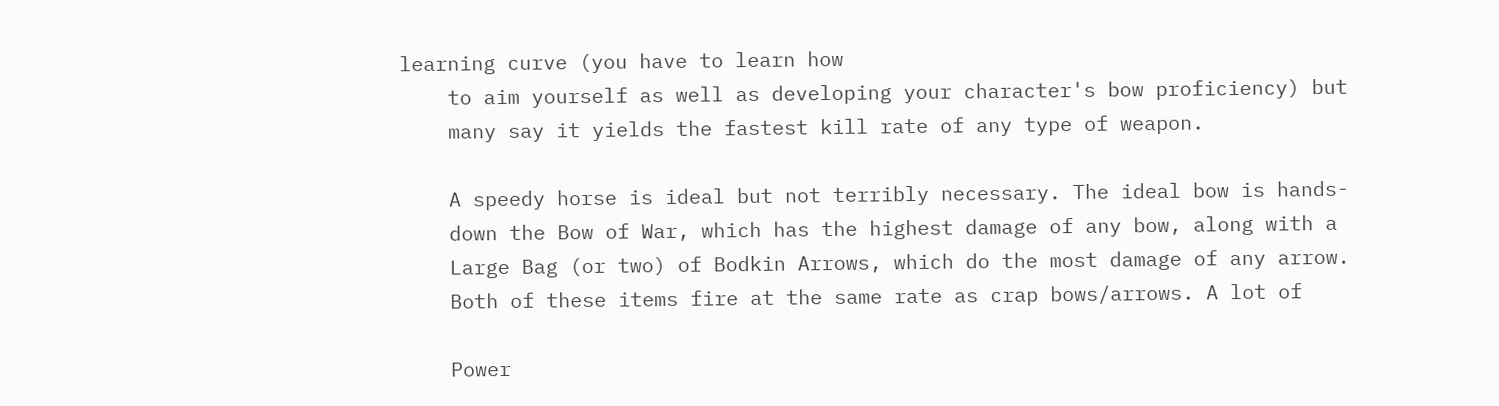learning curve (you have to learn how
    to aim yourself as well as developing your character's bow proficiency) but
    many say it yields the fastest kill rate of any type of weapon.

    A speedy horse is ideal but not terribly necessary. The ideal bow is hands-
    down the Bow of War, which has the highest damage of any bow, along with a
    Large Bag (or two) of Bodkin Arrows, which do the most damage of any arrow.
    Both of these items fire at the same rate as crap bows/arrows. A lot of

    Power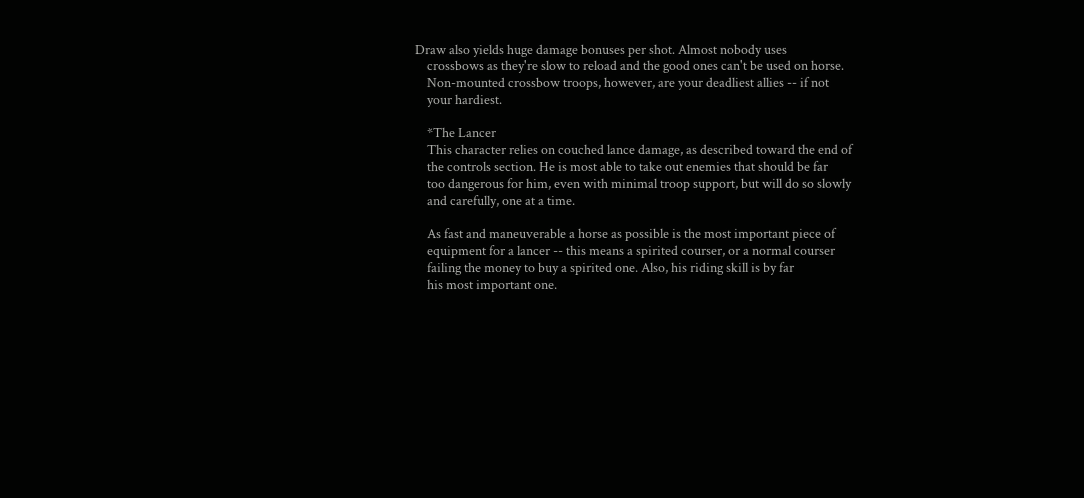Draw also yields huge damage bonuses per shot. Almost nobody uses
    crossbows as they're slow to reload and the good ones can't be used on horse.
    Non-mounted crossbow troops, however, are your deadliest allies -- if not
    your hardiest.

    *The Lancer
    This character relies on couched lance damage, as described toward the end of
    the controls section. He is most able to take out enemies that should be far
    too dangerous for him, even with minimal troop support, but will do so slowly
    and carefully, one at a time.

    As fast and maneuverable a horse as possible is the most important piece of
    equipment for a lancer -- this means a spirited courser, or a normal courser
    failing the money to buy a spirited one. Also, his riding skill is by far
    his most important one.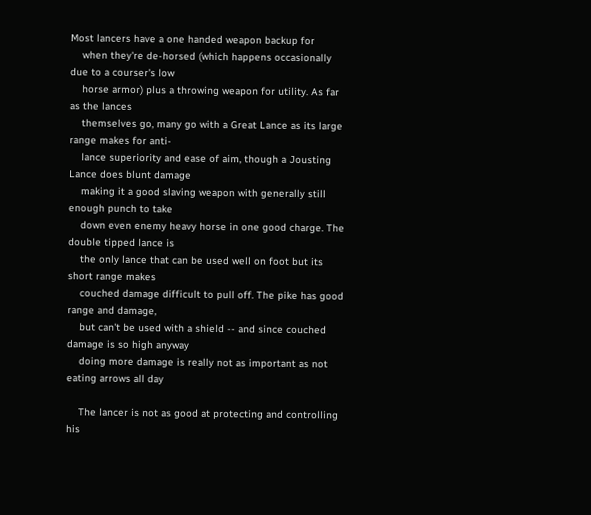Most lancers have a one handed weapon backup for
    when they're de-horsed (which happens occasionally due to a courser's low
    horse armor) plus a throwing weapon for utility. As far as the lances
    themselves go, many go with a Great Lance as its large range makes for anti-
    lance superiority and ease of aim, though a Jousting Lance does blunt damage
    making it a good slaving weapon with generally still enough punch to take
    down even enemy heavy horse in one good charge. The double tipped lance is
    the only lance that can be used well on foot but its short range makes
    couched damage difficult to pull off. The pike has good range and damage,
    but can't be used with a shield -- and since couched damage is so high anyway
    doing more damage is really not as important as not eating arrows all day

    The lancer is not as good at protecting and controlling his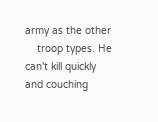army as the other
    troop types. He can't kill quickly and couching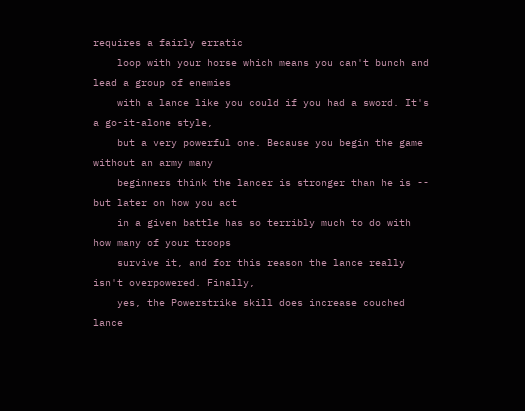requires a fairly erratic
    loop with your horse which means you can't bunch and lead a group of enemies
    with a lance like you could if you had a sword. It's a go-it-alone style,
    but a very powerful one. Because you begin the game without an army many
    beginners think the lancer is stronger than he is -- but later on how you act
    in a given battle has so terribly much to do with how many of your troops
    survive it, and for this reason the lance really isn't overpowered. Finally,
    yes, the Powerstrike skill does increase couched lance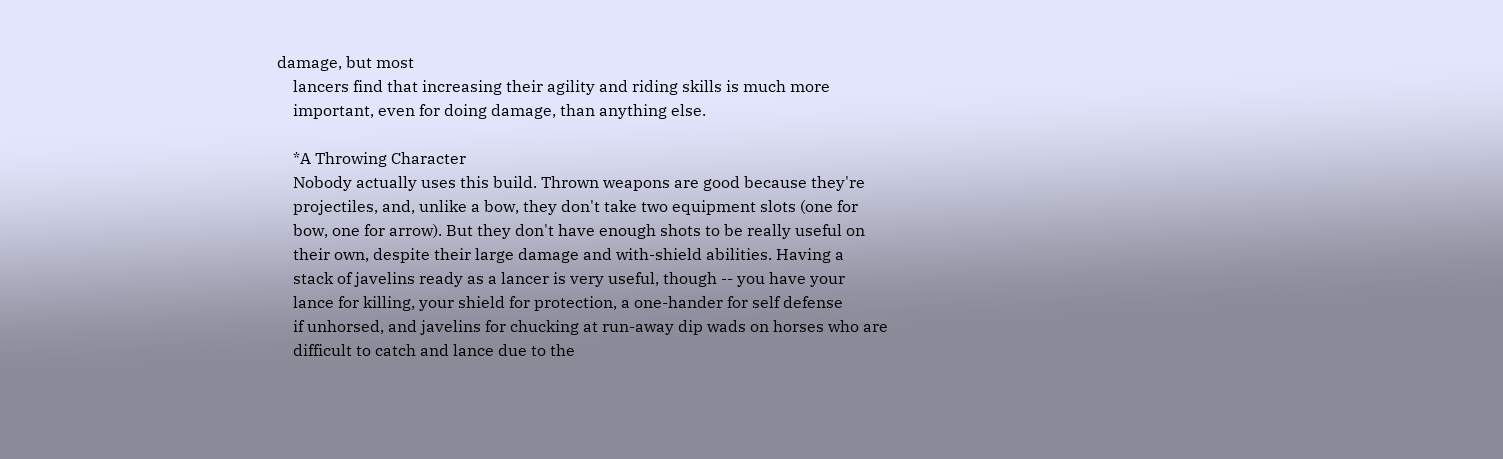damage, but most
    lancers find that increasing their agility and riding skills is much more
    important, even for doing damage, than anything else.

    *A Throwing Character
    Nobody actually uses this build. Thrown weapons are good because they're
    projectiles, and, unlike a bow, they don't take two equipment slots (one for
    bow, one for arrow). But they don't have enough shots to be really useful on
    their own, despite their large damage and with-shield abilities. Having a
    stack of javelins ready as a lancer is very useful, though -- you have your
    lance for killing, your shield for protection, a one-hander for self defense
    if unhorsed, and javelins for chucking at run-away dip wads on horses who are
    difficult to catch and lance due to the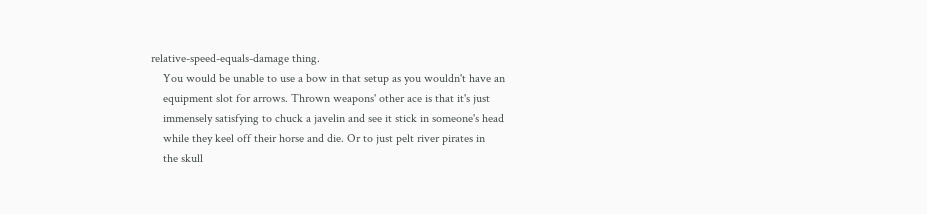relative-speed-equals-damage thing.
    You would be unable to use a bow in that setup as you wouldn't have an
    equipment slot for arrows. Thrown weapons' other ace is that it's just
    immensely satisfying to chuck a javelin and see it stick in someone's head
    while they keel off their horse and die. Or to just pelt river pirates in
    the skull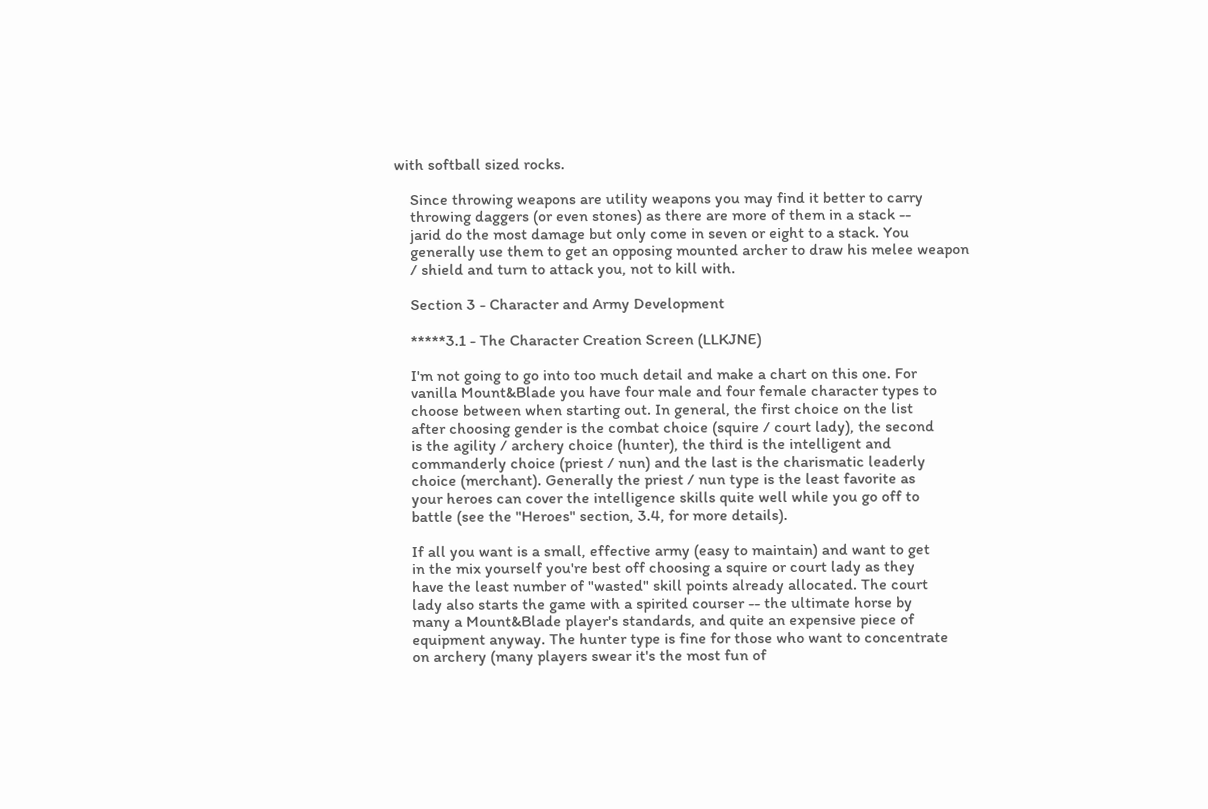with softball sized rocks.

    Since throwing weapons are utility weapons you may find it better to carry
    throwing daggers (or even stones) as there are more of them in a stack --
    jarid do the most damage but only come in seven or eight to a stack. You
    generally use them to get an opposing mounted archer to draw his melee weapon
    / shield and turn to attack you, not to kill with.

    Section 3 - Character and Army Development

    *****3.1 - The Character Creation Screen (LLKJNE)

    I'm not going to go into too much detail and make a chart on this one. For
    vanilla Mount&Blade you have four male and four female character types to
    choose between when starting out. In general, the first choice on the list
    after choosing gender is the combat choice (squire / court lady), the second
    is the agility / archery choice (hunter), the third is the intelligent and
    commanderly choice (priest / nun) and the last is the charismatic leaderly
    choice (merchant). Generally the priest / nun type is the least favorite as
    your heroes can cover the intelligence skills quite well while you go off to
    battle (see the "Heroes" section, 3.4, for more details).

    If all you want is a small, effective army (easy to maintain) and want to get
    in the mix yourself you're best off choosing a squire or court lady as they
    have the least number of "wasted" skill points already allocated. The court
    lady also starts the game with a spirited courser -- the ultimate horse by
    many a Mount&Blade player's standards, and quite an expensive piece of
    equipment anyway. The hunter type is fine for those who want to concentrate
    on archery (many players swear it's the most fun of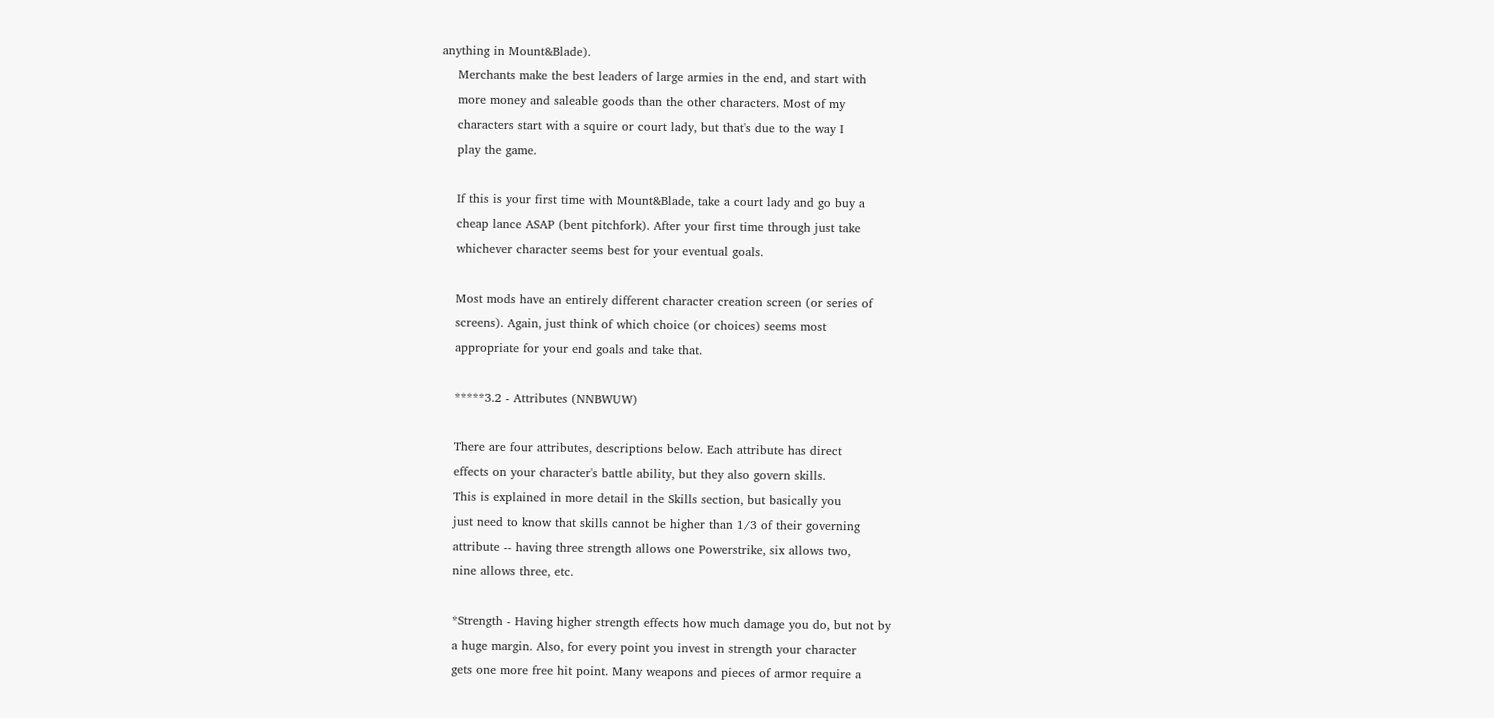anything in Mount&Blade).
    Merchants make the best leaders of large armies in the end, and start with
    more money and saleable goods than the other characters. Most of my
    characters start with a squire or court lady, but that's due to the way I
    play the game.

    If this is your first time with Mount&Blade, take a court lady and go buy a
    cheap lance ASAP (bent pitchfork). After your first time through just take
    whichever character seems best for your eventual goals.

    Most mods have an entirely different character creation screen (or series of
    screens). Again, just think of which choice (or choices) seems most
    appropriate for your end goals and take that.

    *****3.2 - Attributes (NNBWUW)

    There are four attributes, descriptions below. Each attribute has direct
    effects on your character's battle ability, but they also govern skills.
    This is explained in more detail in the Skills section, but basically you
    just need to know that skills cannot be higher than 1/3 of their governing
    attribute -- having three strength allows one Powerstrike, six allows two,
    nine allows three, etc.

    *Strength - Having higher strength effects how much damage you do, but not by
    a huge margin. Also, for every point you invest in strength your character
    gets one more free hit point. Many weapons and pieces of armor require a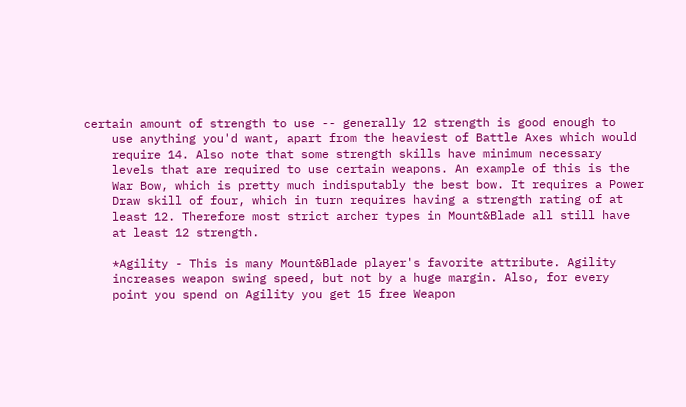certain amount of strength to use -- generally 12 strength is good enough to
    use anything you'd want, apart from the heaviest of Battle Axes which would
    require 14. Also note that some strength skills have minimum necessary
    levels that are required to use certain weapons. An example of this is the
    War Bow, which is pretty much indisputably the best bow. It requires a Power
    Draw skill of four, which in turn requires having a strength rating of at
    least 12. Therefore most strict archer types in Mount&Blade all still have
    at least 12 strength.

    *Agility - This is many Mount&Blade player's favorite attribute. Agility
    increases weapon swing speed, but not by a huge margin. Also, for every
    point you spend on Agility you get 15 free Weapon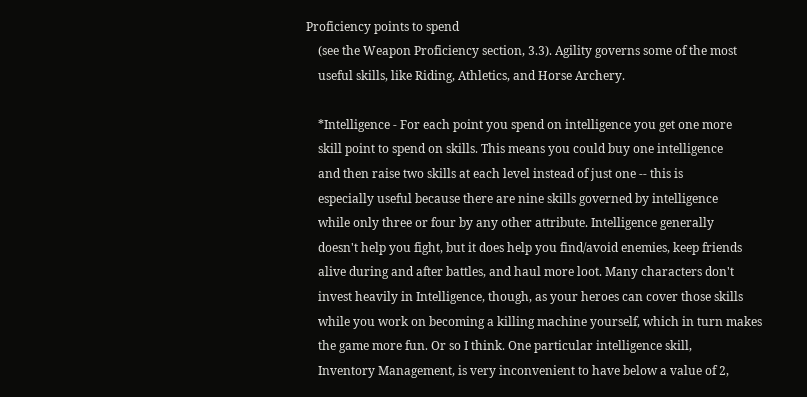Proficiency points to spend
    (see the Weapon Proficiency section, 3.3). Agility governs some of the most
    useful skills, like Riding, Athletics, and Horse Archery.

    *Intelligence - For each point you spend on intelligence you get one more
    skill point to spend on skills. This means you could buy one intelligence
    and then raise two skills at each level instead of just one -- this is
    especially useful because there are nine skills governed by intelligence
    while only three or four by any other attribute. Intelligence generally
    doesn't help you fight, but it does help you find/avoid enemies, keep friends
    alive during and after battles, and haul more loot. Many characters don't
    invest heavily in Intelligence, though, as your heroes can cover those skills
    while you work on becoming a killing machine yourself, which in turn makes
    the game more fun. Or so I think. One particular intelligence skill,
    Inventory Management, is very inconvenient to have below a value of 2,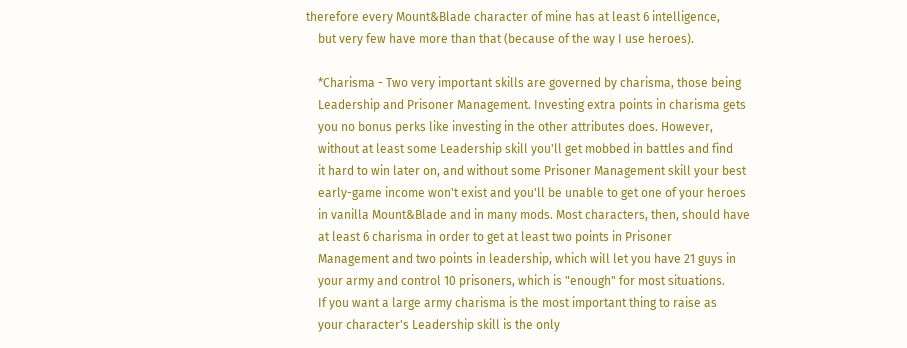therefore every Mount&Blade character of mine has at least 6 intelligence,
    but very few have more than that (because of the way I use heroes).

    *Charisma - Two very important skills are governed by charisma, those being
    Leadership and Prisoner Management. Investing extra points in charisma gets
    you no bonus perks like investing in the other attributes does. However,
    without at least some Leadership skill you'll get mobbed in battles and find
    it hard to win later on, and without some Prisoner Management skill your best
    early-game income won't exist and you'll be unable to get one of your heroes
    in vanilla Mount&Blade and in many mods. Most characters, then, should have
    at least 6 charisma in order to get at least two points in Prisoner
    Management and two points in leadership, which will let you have 21 guys in
    your army and control 10 prisoners, which is "enough" for most situations.
    If you want a large army charisma is the most important thing to raise as
    your character's Leadership skill is the only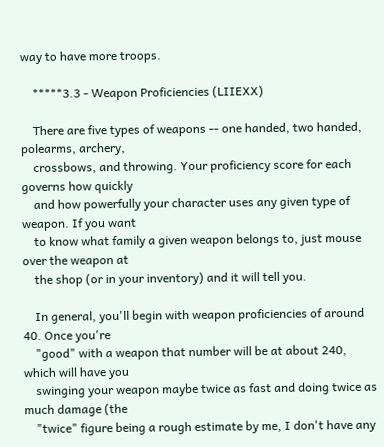way to have more troops.

    *****3.3 - Weapon Proficiencies (LIIEXX)

    There are five types of weapons -- one handed, two handed, polearms, archery,
    crossbows, and throwing. Your proficiency score for each governs how quickly
    and how powerfully your character uses any given type of weapon. If you want
    to know what family a given weapon belongs to, just mouse over the weapon at
    the shop (or in your inventory) and it will tell you.

    In general, you'll begin with weapon proficiencies of around 40. Once you're
    "good" with a weapon that number will be at about 240, which will have you
    swinging your weapon maybe twice as fast and doing twice as much damage (the
    "twice" figure being a rough estimate by me, I don't have any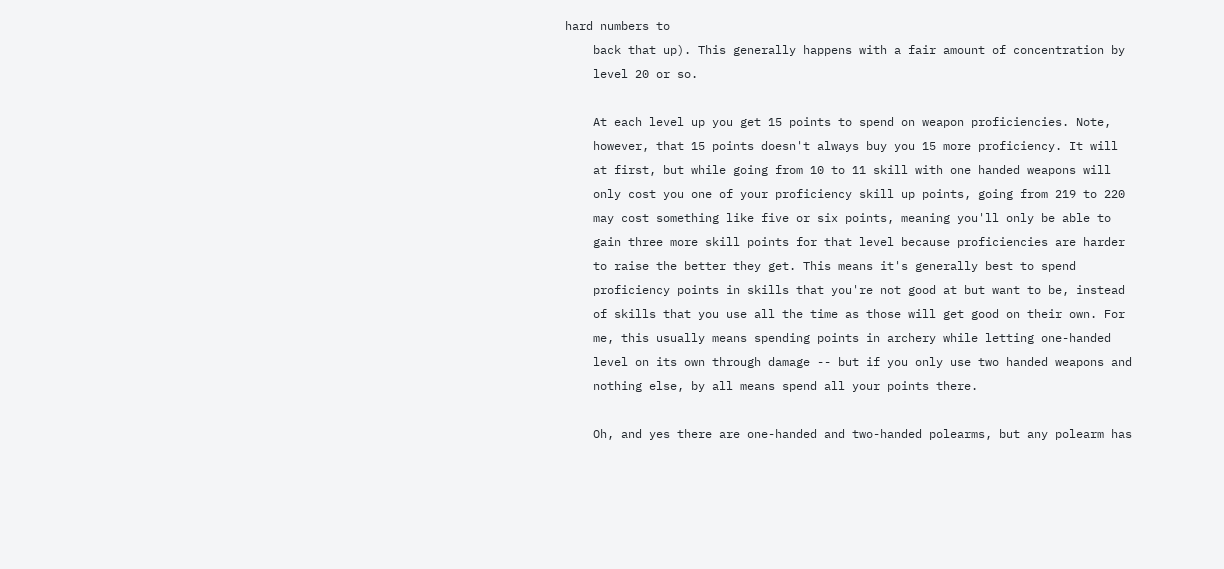hard numbers to
    back that up). This generally happens with a fair amount of concentration by
    level 20 or so.

    At each level up you get 15 points to spend on weapon proficiencies. Note,
    however, that 15 points doesn't always buy you 15 more proficiency. It will
    at first, but while going from 10 to 11 skill with one handed weapons will
    only cost you one of your proficiency skill up points, going from 219 to 220
    may cost something like five or six points, meaning you'll only be able to
    gain three more skill points for that level because proficiencies are harder
    to raise the better they get. This means it's generally best to spend
    proficiency points in skills that you're not good at but want to be, instead
    of skills that you use all the time as those will get good on their own. For
    me, this usually means spending points in archery while letting one-handed
    level on its own through damage -- but if you only use two handed weapons and
    nothing else, by all means spend all your points there.

    Oh, and yes there are one-handed and two-handed polearms, but any polearm has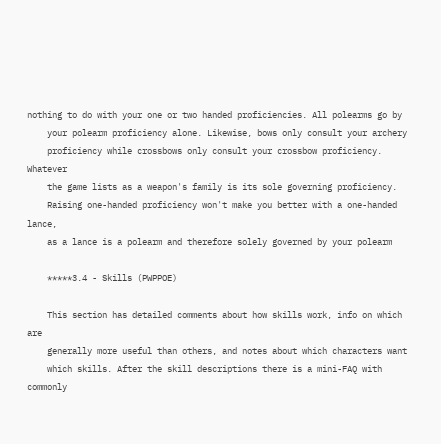nothing to do with your one or two handed proficiencies. All polearms go by
    your polearm proficiency alone. Likewise, bows only consult your archery
    proficiency while crossbows only consult your crossbow proficiency. Whatever
    the game lists as a weapon's family is its sole governing proficiency.
    Raising one-handed proficiency won't make you better with a one-handed lance,
    as a lance is a polearm and therefore solely governed by your polearm

    *****3.4 - Skills (PWPPOE)

    This section has detailed comments about how skills work, info on which are
    generally more useful than others, and notes about which characters want
    which skills. After the skill descriptions there is a mini-FAQ with commonly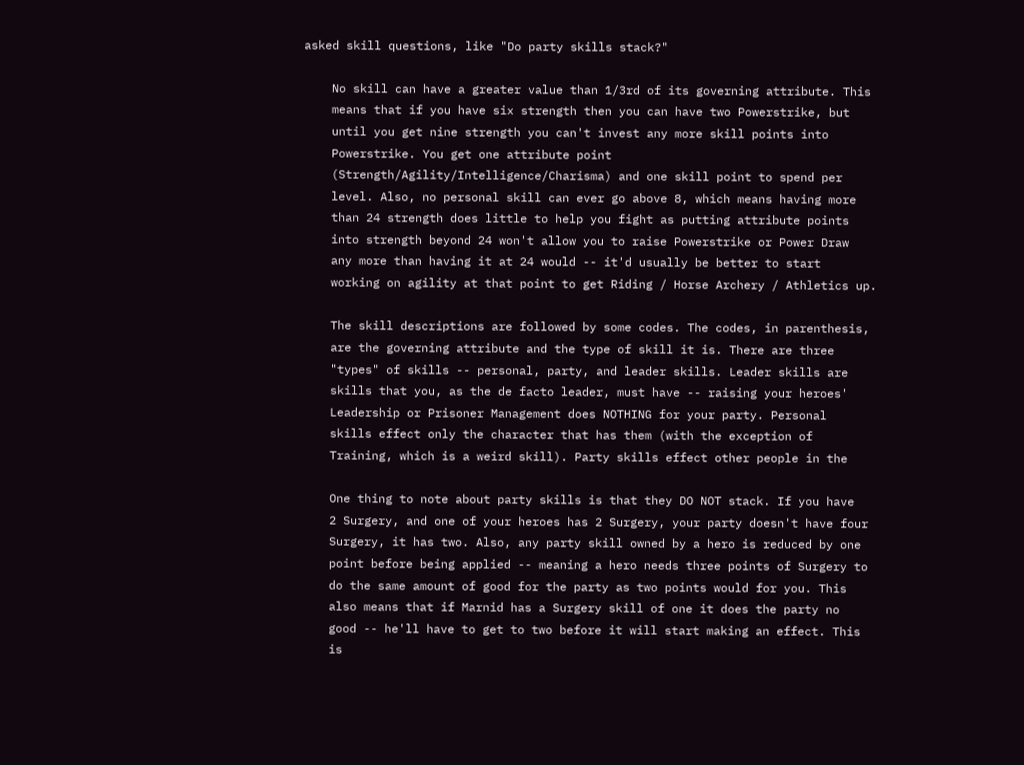asked skill questions, like "Do party skills stack?"

    No skill can have a greater value than 1/3rd of its governing attribute. This
    means that if you have six strength then you can have two Powerstrike, but
    until you get nine strength you can't invest any more skill points into
    Powerstrike. You get one attribute point
    (Strength/Agility/Intelligence/Charisma) and one skill point to spend per
    level. Also, no personal skill can ever go above 8, which means having more
    than 24 strength does little to help you fight as putting attribute points
    into strength beyond 24 won't allow you to raise Powerstrike or Power Draw
    any more than having it at 24 would -- it'd usually be better to start
    working on agility at that point to get Riding / Horse Archery / Athletics up.

    The skill descriptions are followed by some codes. The codes, in parenthesis,
    are the governing attribute and the type of skill it is. There are three
    "types" of skills -- personal, party, and leader skills. Leader skills are
    skills that you, as the de facto leader, must have -- raising your heroes'
    Leadership or Prisoner Management does NOTHING for your party. Personal
    skills effect only the character that has them (with the exception of
    Training, which is a weird skill). Party skills effect other people in the

    One thing to note about party skills is that they DO NOT stack. If you have
    2 Surgery, and one of your heroes has 2 Surgery, your party doesn't have four
    Surgery, it has two. Also, any party skill owned by a hero is reduced by one
    point before being applied -- meaning a hero needs three points of Surgery to
    do the same amount of good for the party as two points would for you. This
    also means that if Marnid has a Surgery skill of one it does the party no
    good -- he'll have to get to two before it will start making an effect. This
    is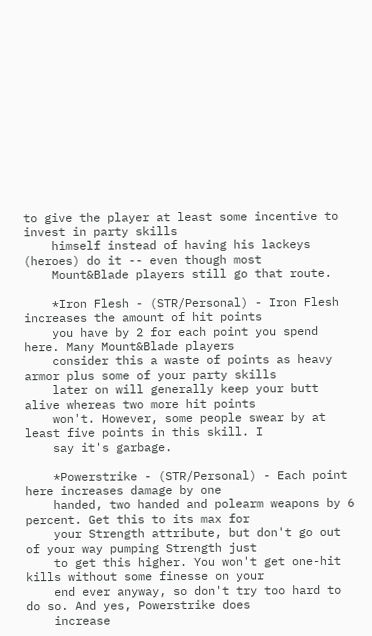to give the player at least some incentive to invest in party skills
    himself instead of having his lackeys (heroes) do it -- even though most
    Mount&Blade players still go that route.

    *Iron Flesh - (STR/Personal) - Iron Flesh increases the amount of hit points
    you have by 2 for each point you spend here. Many Mount&Blade players
    consider this a waste of points as heavy armor plus some of your party skills
    later on will generally keep your butt alive whereas two more hit points
    won't. However, some people swear by at least five points in this skill. I
    say it's garbage.

    *Powerstrike - (STR/Personal) - Each point here increases damage by one
    handed, two handed and polearm weapons by 6 percent. Get this to its max for
    your Strength attribute, but don't go out of your way pumping Strength just
    to get this higher. You won't get one-hit kills without some finesse on your
    end ever anyway, so don't try too hard to do so. And yes, Powerstrike does
    increase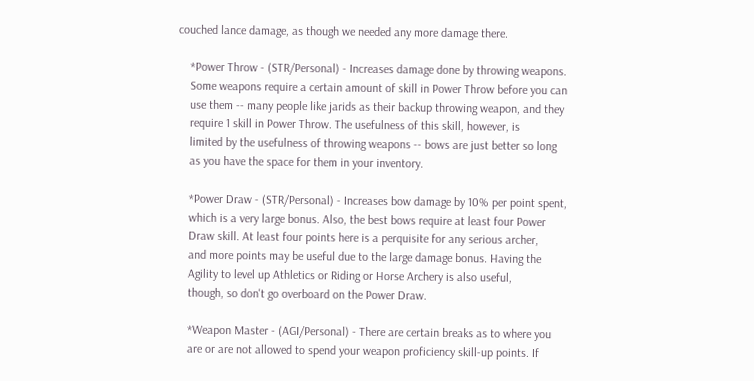couched lance damage, as though we needed any more damage there.

    *Power Throw - (STR/Personal) - Increases damage done by throwing weapons.
    Some weapons require a certain amount of skill in Power Throw before you can
    use them -- many people like jarids as their backup throwing weapon, and they
    require 1 skill in Power Throw. The usefulness of this skill, however, is
    limited by the usefulness of throwing weapons -- bows are just better so long
    as you have the space for them in your inventory.

    *Power Draw - (STR/Personal) - Increases bow damage by 10% per point spent,
    which is a very large bonus. Also, the best bows require at least four Power
    Draw skill. At least four points here is a perquisite for any serious archer,
    and more points may be useful due to the large damage bonus. Having the
    Agility to level up Athletics or Riding or Horse Archery is also useful,
    though, so don't go overboard on the Power Draw.

    *Weapon Master - (AGI/Personal) - There are certain breaks as to where you
    are or are not allowed to spend your weapon proficiency skill-up points. If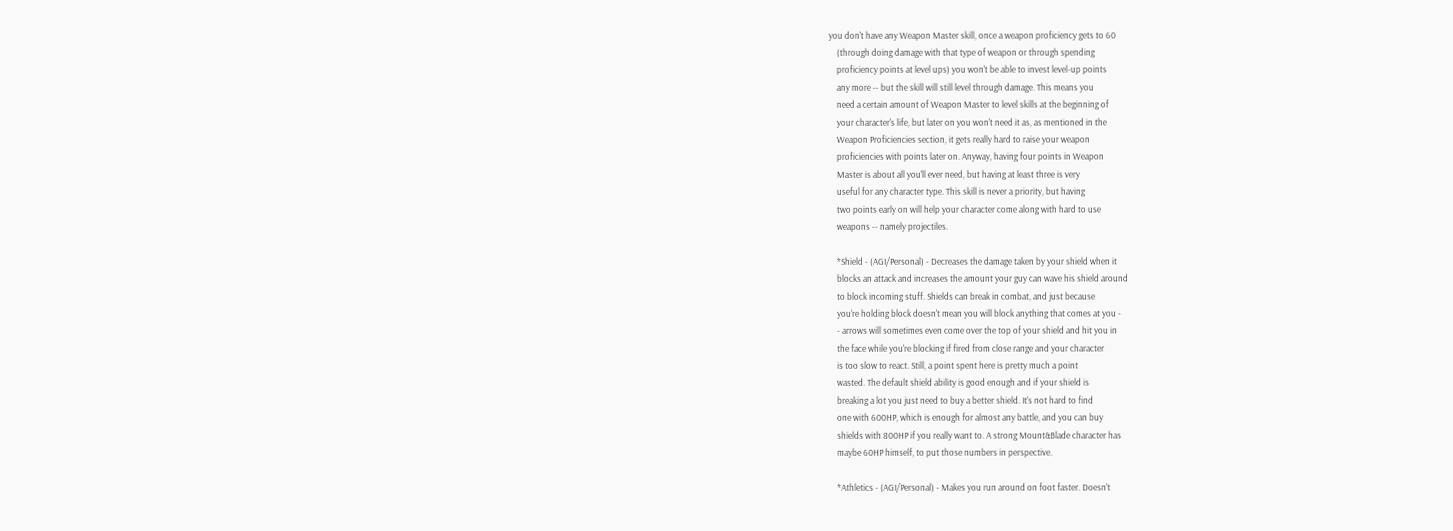you don't have any Weapon Master skill, once a weapon proficiency gets to 60
    (through doing damage with that type of weapon or through spending
    proficiency points at level ups) you won't be able to invest level-up points
    any more -- but the skill will still level through damage. This means you
    need a certain amount of Weapon Master to level skills at the beginning of
    your character's life, but later on you won't need it as, as mentioned in the
    Weapon Proficiencies section, it gets really hard to raise your weapon
    proficiencies with points later on. Anyway, having four points in Weapon
    Master is about all you'll ever need, but having at least three is very
    useful for any character type. This skill is never a priority, but having
    two points early on will help your character come along with hard to use
    weapons -- namely projectiles.

    *Shield - (AGI/Personal) - Decreases the damage taken by your shield when it
    blocks an attack and increases the amount your guy can wave his shield around
    to block incoming stuff. Shields can break in combat, and just because
    you're holding block doesn't mean you will block anything that comes at you -
    - arrows will sometimes even come over the top of your shield and hit you in
    the face while you're blocking if fired from close range and your character
    is too slow to react. Still, a point spent here is pretty much a point
    wasted. The default shield ability is good enough and if your shield is
    breaking a lot you just need to buy a better shield. It's not hard to find
    one with 600HP, which is enough for almost any battle, and you can buy
    shields with 800HP if you really want to. A strong Mount&Blade character has
    maybe 60HP himself, to put those numbers in perspective.

    *Athletics - (AGI/Personal) - Makes you run around on foot faster. Doesn't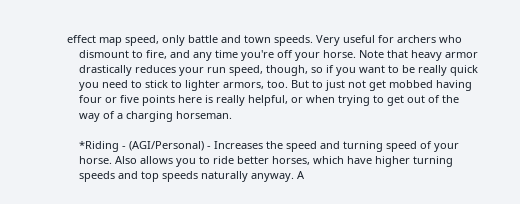effect map speed, only battle and town speeds. Very useful for archers who
    dismount to fire, and any time you're off your horse. Note that heavy armor
    drastically reduces your run speed, though, so if you want to be really quick
    you need to stick to lighter armors, too. But to just not get mobbed having
    four or five points here is really helpful, or when trying to get out of the
    way of a charging horseman.

    *Riding - (AGI/Personal) - Increases the speed and turning speed of your
    horse. Also allows you to ride better horses, which have higher turning
    speeds and top speeds naturally anyway. A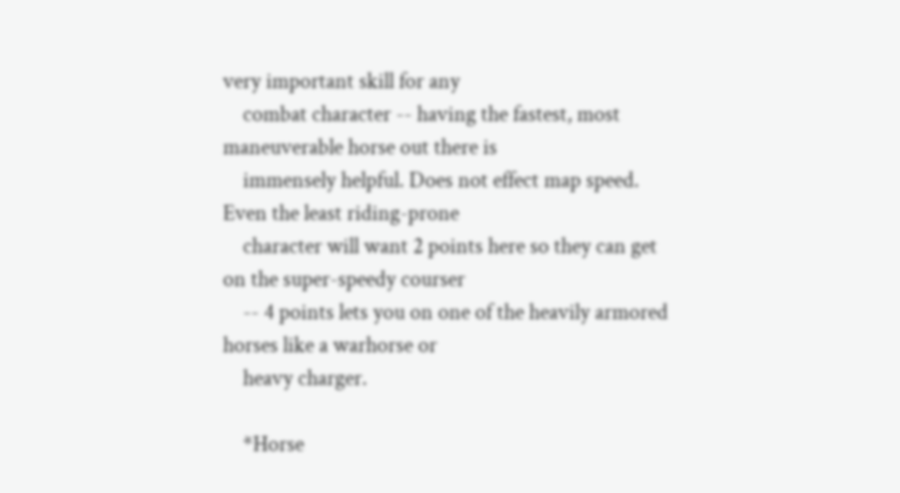very important skill for any
    combat character -- having the fastest, most maneuverable horse out there is
    immensely helpful. Does not effect map speed. Even the least riding-prone
    character will want 2 points here so they can get on the super-speedy courser
    -- 4 points lets you on one of the heavily armored horses like a warhorse or
    heavy charger.

    *Horse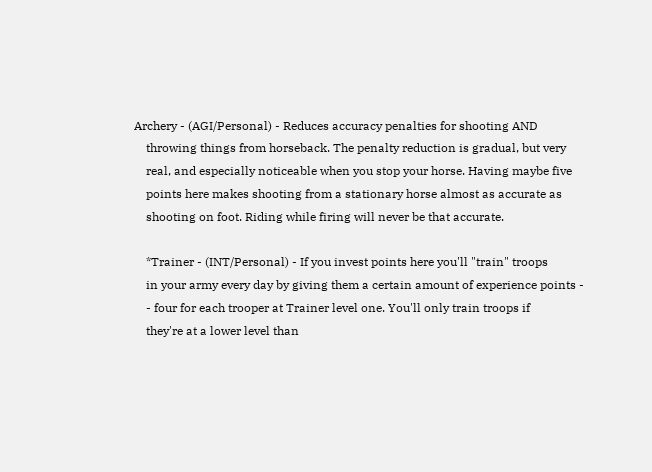Archery - (AGI/Personal) - Reduces accuracy penalties for shooting AND
    throwing things from horseback. The penalty reduction is gradual, but very
    real, and especially noticeable when you stop your horse. Having maybe five
    points here makes shooting from a stationary horse almost as accurate as
    shooting on foot. Riding while firing will never be that accurate.

    *Trainer - (INT/Personal) - If you invest points here you'll "train" troops
    in your army every day by giving them a certain amount of experience points -
    - four for each trooper at Trainer level one. You'll only train troops if
    they're at a lower level than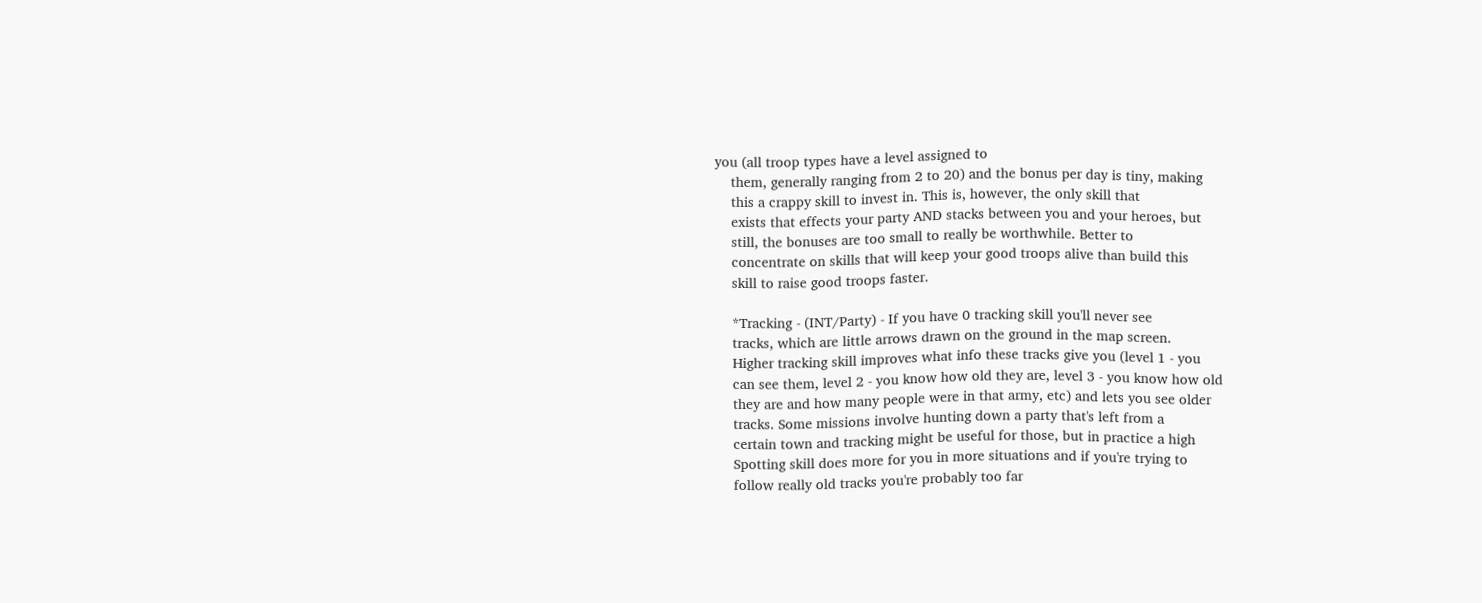you (all troop types have a level assigned to
    them, generally ranging from 2 to 20) and the bonus per day is tiny, making
    this a crappy skill to invest in. This is, however, the only skill that
    exists that effects your party AND stacks between you and your heroes, but
    still, the bonuses are too small to really be worthwhile. Better to
    concentrate on skills that will keep your good troops alive than build this
    skill to raise good troops faster.

    *Tracking - (INT/Party) - If you have 0 tracking skill you'll never see
    tracks, which are little arrows drawn on the ground in the map screen.
    Higher tracking skill improves what info these tracks give you (level 1 - you
    can see them, level 2 - you know how old they are, level 3 - you know how old
    they are and how many people were in that army, etc) and lets you see older
    tracks. Some missions involve hunting down a party that's left from a
    certain town and tracking might be useful for those, but in practice a high
    Spotting skill does more for you in more situations and if you're trying to
    follow really old tracks you're probably too far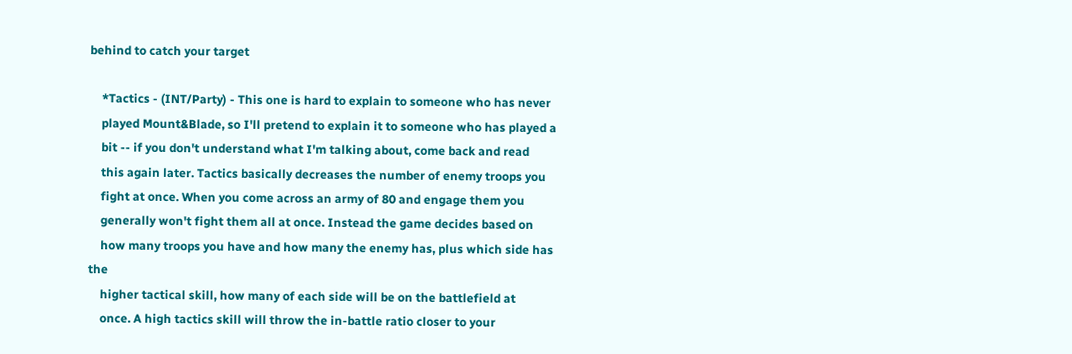behind to catch your target

    *Tactics - (INT/Party) - This one is hard to explain to someone who has never
    played Mount&Blade, so I'll pretend to explain it to someone who has played a
    bit -- if you don't understand what I'm talking about, come back and read
    this again later. Tactics basically decreases the number of enemy troops you
    fight at once. When you come across an army of 80 and engage them you
    generally won't fight them all at once. Instead the game decides based on
    how many troops you have and how many the enemy has, plus which side has the
    higher tactical skill, how many of each side will be on the battlefield at
    once. A high tactics skill will throw the in-battle ratio closer to your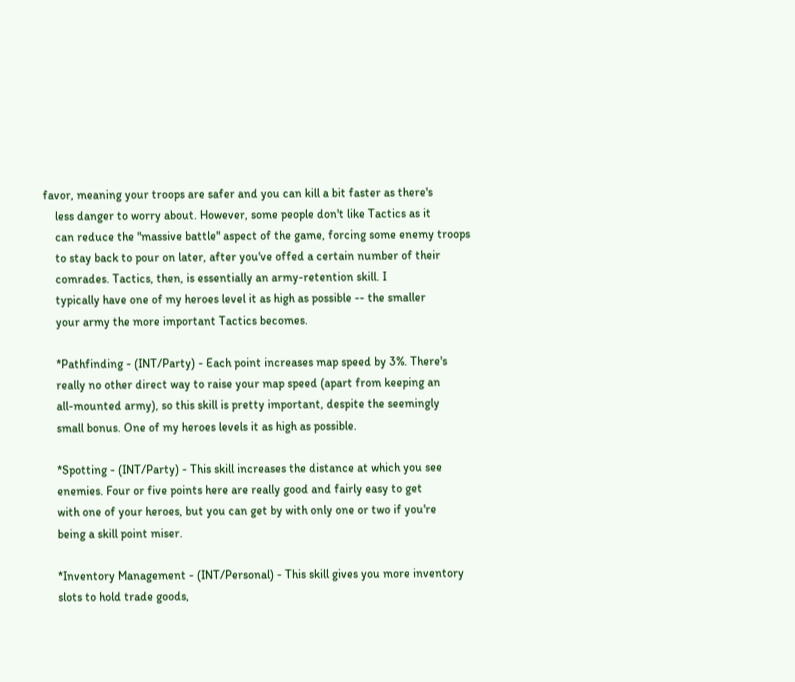favor, meaning your troops are safer and you can kill a bit faster as there's
    less danger to worry about. However, some people don't like Tactics as it
    can reduce the "massive battle" aspect of the game, forcing some enemy troops
    to stay back to pour on later, after you've offed a certain number of their
    comrades. Tactics, then, is essentially an army-retention skill. I
    typically have one of my heroes level it as high as possible -- the smaller
    your army the more important Tactics becomes.

    *Pathfinding - (INT/Party) - Each point increases map speed by 3%. There's
    really no other direct way to raise your map speed (apart from keeping an
    all-mounted army), so this skill is pretty important, despite the seemingly
    small bonus. One of my heroes levels it as high as possible.

    *Spotting - (INT/Party) - This skill increases the distance at which you see
    enemies. Four or five points here are really good and fairly easy to get
    with one of your heroes, but you can get by with only one or two if you're
    being a skill point miser.

    *Inventory Management - (INT/Personal) - This skill gives you more inventory
    slots to hold trade goods,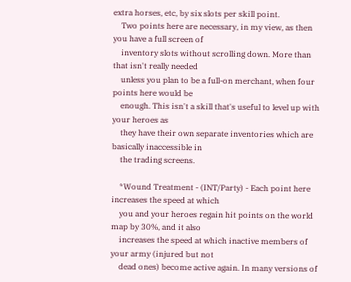extra horses, etc, by six slots per skill point.
    Two points here are necessary, in my view, as then you have a full screen of
    inventory slots without scrolling down. More than that isn't really needed
    unless you plan to be a full-on merchant, when four points here would be
    enough. This isn't a skill that's useful to level up with your heroes as
    they have their own separate inventories which are basically inaccessible in
    the trading screens.

    *Wound Treatment - (INT/Party) - Each point here increases the speed at which
    you and your heroes regain hit points on the world map by 30%, and it also
    increases the speed at which inactive members of your army (injured but not
    dead ones) become active again. In many versions of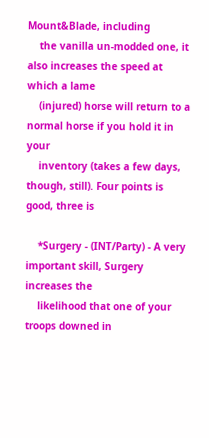Mount&Blade, including
    the vanilla un-modded one, it also increases the speed at which a lame
    (injured) horse will return to a normal horse if you hold it in your
    inventory (takes a few days, though, still). Four points is good, three is

    *Surgery - (INT/Party) - A very important skill, Surgery increases the
    likelihood that one of your troops downed in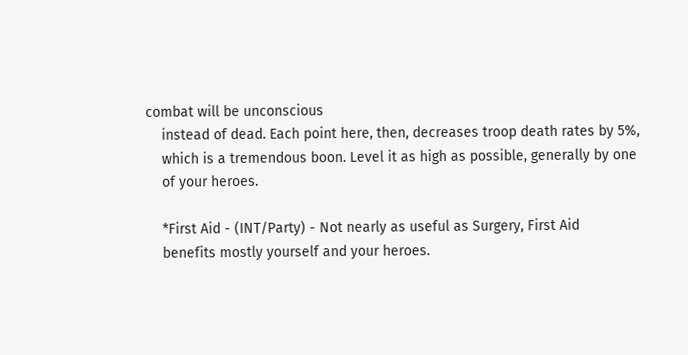combat will be unconscious
    instead of dead. Each point here, then, decreases troop death rates by 5%,
    which is a tremendous boon. Level it as high as possible, generally by one
    of your heroes.

    *First Aid - (INT/Party) - Not nearly as useful as Surgery, First Aid
    benefits mostly yourself and your heroes.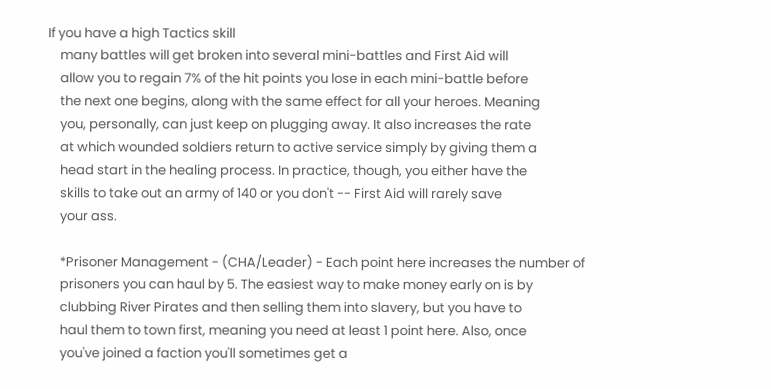If you have a high Tactics skill
    many battles will get broken into several mini-battles and First Aid will
    allow you to regain 7% of the hit points you lose in each mini-battle before
    the next one begins, along with the same effect for all your heroes. Meaning
    you, personally, can just keep on plugging away. It also increases the rate
    at which wounded soldiers return to active service simply by giving them a
    head start in the healing process. In practice, though, you either have the
    skills to take out an army of 140 or you don't -- First Aid will rarely save
    your ass.

    *Prisoner Management - (CHA/Leader) - Each point here increases the number of
    prisoners you can haul by 5. The easiest way to make money early on is by
    clubbing River Pirates and then selling them into slavery, but you have to
    haul them to town first, meaning you need at least 1 point here. Also, once
    you've joined a faction you'll sometimes get a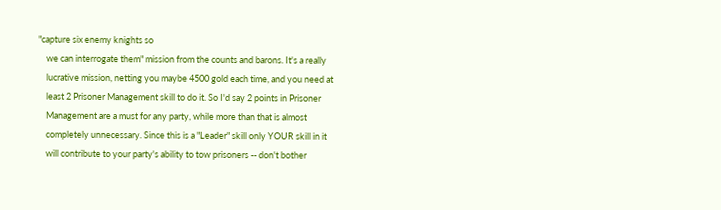"capture six enemy knights so
    we can interrogate them" mission from the counts and barons. It's a really
    lucrative mission, netting you maybe 4500 gold each time, and you need at
    least 2 Prisoner Management skill to do it. So I'd say 2 points in Prisoner
    Management are a must for any party, while more than that is almost
    completely unnecessary. Since this is a "Leader" skill only YOUR skill in it
    will contribute to your party's ability to tow prisoners -- don't bother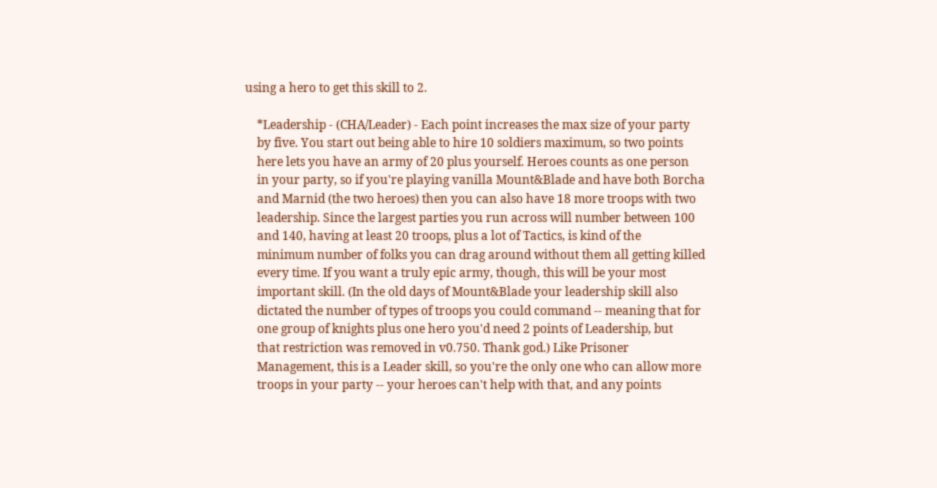using a hero to get this skill to 2.

    *Leadership - (CHA/Leader) - Each point increases the max size of your party
    by five. You start out being able to hire 10 soldiers maximum, so two points
    here lets you have an army of 20 plus yourself. Heroes counts as one person
    in your party, so if you're playing vanilla Mount&Blade and have both Borcha
    and Marnid (the two heroes) then you can also have 18 more troops with two
    leadership. Since the largest parties you run across will number between 100
    and 140, having at least 20 troops, plus a lot of Tactics, is kind of the
    minimum number of folks you can drag around without them all getting killed
    every time. If you want a truly epic army, though, this will be your most
    important skill. (In the old days of Mount&Blade your leadership skill also
    dictated the number of types of troops you could command -- meaning that for
    one group of knights plus one hero you'd need 2 points of Leadership, but
    that restriction was removed in v0.750. Thank god.) Like Prisoner
    Management, this is a Leader skill, so you're the only one who can allow more
    troops in your party -- your heroes can't help with that, and any points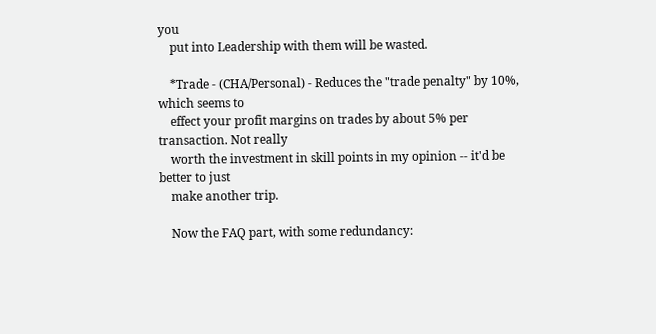you
    put into Leadership with them will be wasted.

    *Trade - (CHA/Personal) - Reduces the "trade penalty" by 10%, which seems to
    effect your profit margins on trades by about 5% per transaction. Not really
    worth the investment in skill points in my opinion -- it'd be better to just
    make another trip.

    Now the FAQ part, with some redundancy: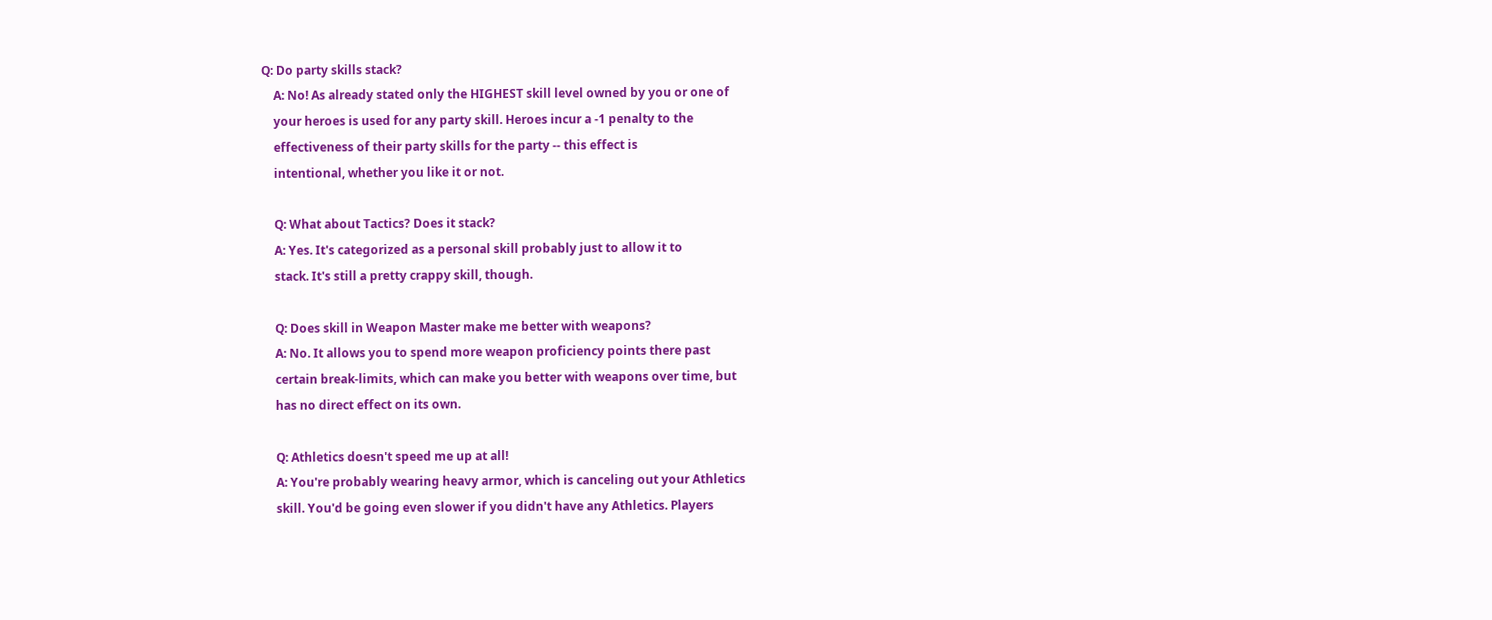Q: Do party skills stack?
    A: No! As already stated only the HIGHEST skill level owned by you or one of
    your heroes is used for any party skill. Heroes incur a -1 penalty to the
    effectiveness of their party skills for the party -- this effect is
    intentional, whether you like it or not.

    Q: What about Tactics? Does it stack?
    A: Yes. It's categorized as a personal skill probably just to allow it to
    stack. It's still a pretty crappy skill, though.

    Q: Does skill in Weapon Master make me better with weapons?
    A: No. It allows you to spend more weapon proficiency points there past
    certain break-limits, which can make you better with weapons over time, but
    has no direct effect on its own.

    Q: Athletics doesn't speed me up at all!
    A: You're probably wearing heavy armor, which is canceling out your Athletics
    skill. You'd be going even slower if you didn't have any Athletics. Players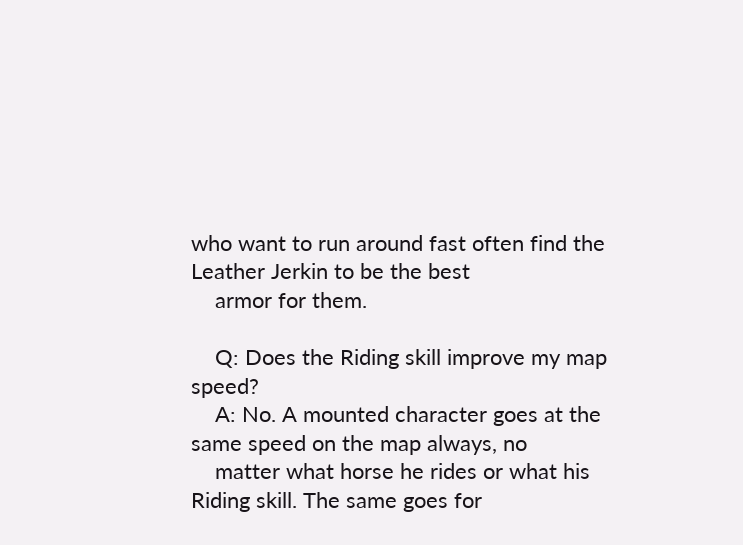who want to run around fast often find the Leather Jerkin to be the best
    armor for them.

    Q: Does the Riding skill improve my map speed?
    A: No. A mounted character goes at the same speed on the map always, no
    matter what horse he rides or what his Riding skill. The same goes for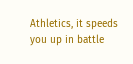Athletics, it speeds you up in battle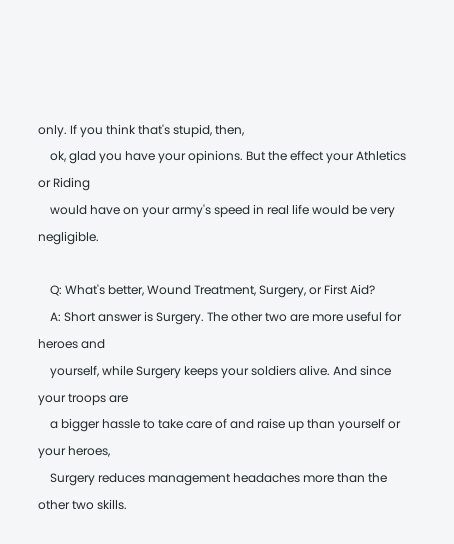only. If you think that's stupid, then,
    ok, glad you have your opinions. But the effect your Athletics or Riding
    would have on your army's speed in real life would be very negligible.

    Q: What's better, Wound Treatment, Surgery, or First Aid?
    A: Short answer is Surgery. The other two are more useful for heroes and
    yourself, while Surgery keeps your soldiers alive. And since your troops are
    a bigger hassle to take care of and raise up than yourself or your heroes,
    Surgery reduces management headaches more than the other two skills.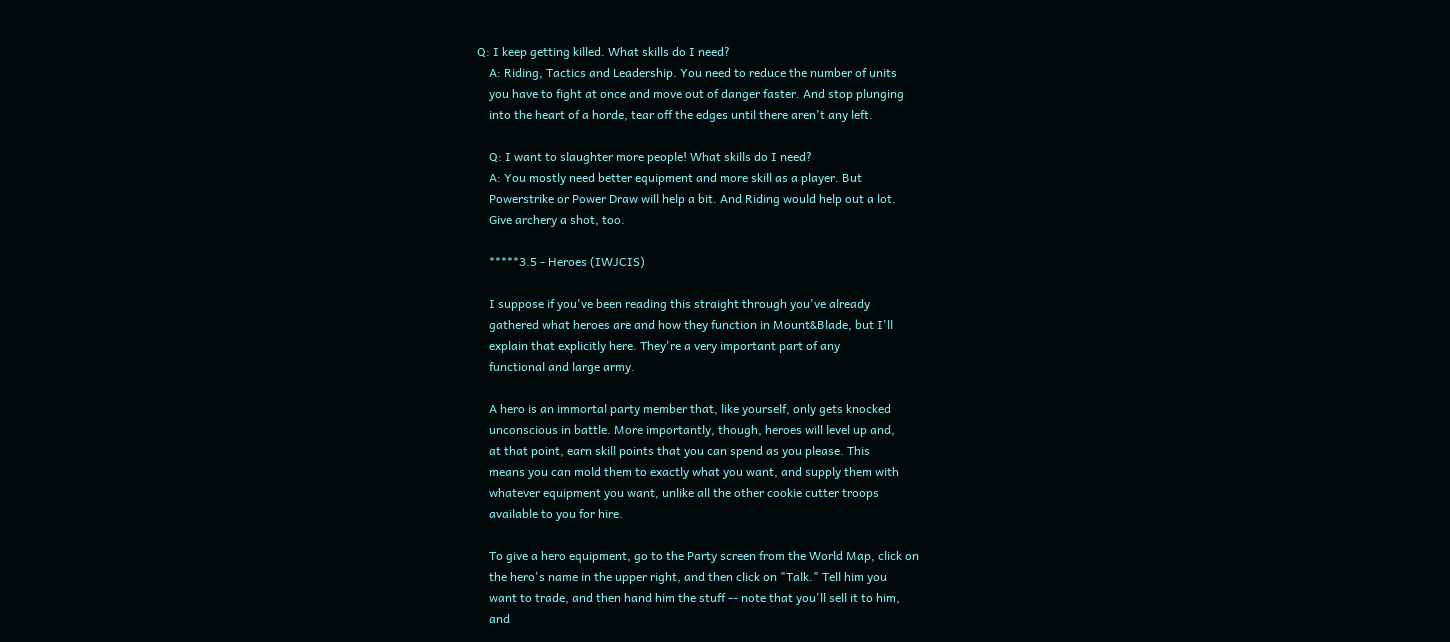Q: I keep getting killed. What skills do I need?
    A: Riding, Tactics and Leadership. You need to reduce the number of units
    you have to fight at once and move out of danger faster. And stop plunging
    into the heart of a horde, tear off the edges until there aren't any left.

    Q: I want to slaughter more people! What skills do I need?
    A: You mostly need better equipment and more skill as a player. But
    Powerstrike or Power Draw will help a bit. And Riding would help out a lot.
    Give archery a shot, too.

    *****3.5 - Heroes (IWJCIS)

    I suppose if you've been reading this straight through you've already
    gathered what heroes are and how they function in Mount&Blade, but I'll
    explain that explicitly here. They're a very important part of any
    functional and large army.

    A hero is an immortal party member that, like yourself, only gets knocked
    unconscious in battle. More importantly, though, heroes will level up and,
    at that point, earn skill points that you can spend as you please. This
    means you can mold them to exactly what you want, and supply them with
    whatever equipment you want, unlike all the other cookie cutter troops
    available to you for hire.

    To give a hero equipment, go to the Party screen from the World Map, click on
    the hero's name in the upper right, and then click on "Talk." Tell him you
    want to trade, and then hand him the stuff -- note that you'll sell it to him,
    and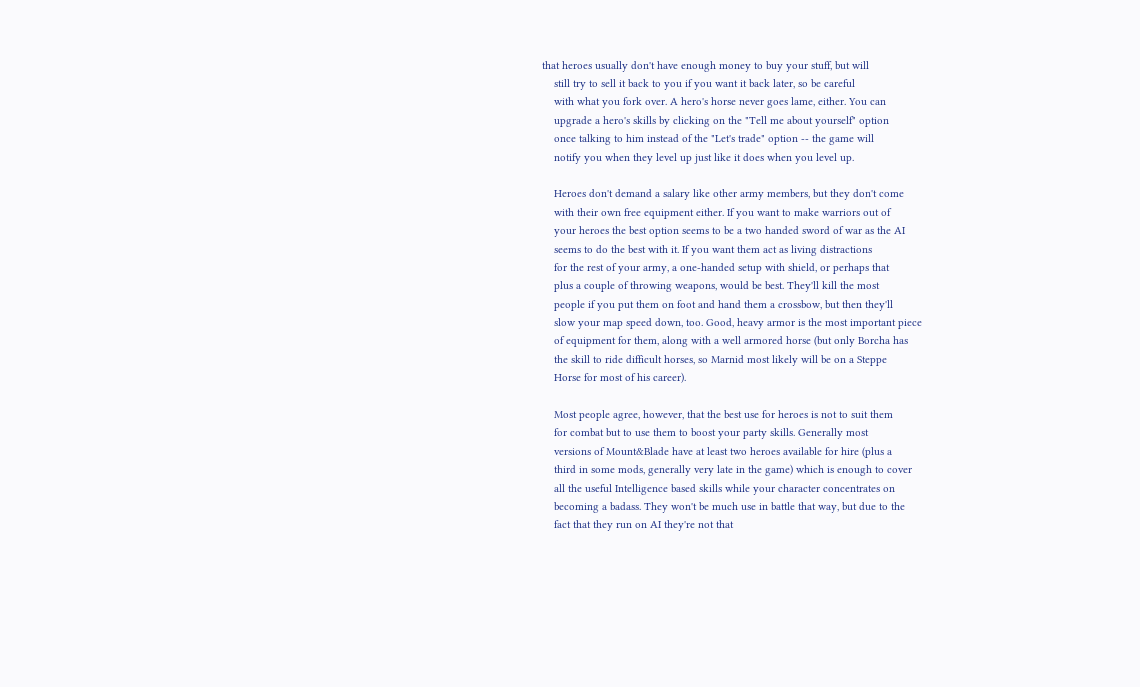that heroes usually don't have enough money to buy your stuff, but will
    still try to sell it back to you if you want it back later, so be careful
    with what you fork over. A hero's horse never goes lame, either. You can
    upgrade a hero's skills by clicking on the "Tell me about yourself" option
    once talking to him instead of the "Let's trade" option -- the game will
    notify you when they level up just like it does when you level up.

    Heroes don't demand a salary like other army members, but they don't come
    with their own free equipment either. If you want to make warriors out of
    your heroes the best option seems to be a two handed sword of war as the AI
    seems to do the best with it. If you want them act as living distractions
    for the rest of your army, a one-handed setup with shield, or perhaps that
    plus a couple of throwing weapons, would be best. They'll kill the most
    people if you put them on foot and hand them a crossbow, but then they'll
    slow your map speed down, too. Good, heavy armor is the most important piece
    of equipment for them, along with a well armored horse (but only Borcha has
    the skill to ride difficult horses, so Marnid most likely will be on a Steppe
    Horse for most of his career).

    Most people agree, however, that the best use for heroes is not to suit them
    for combat but to use them to boost your party skills. Generally most
    versions of Mount&Blade have at least two heroes available for hire (plus a
    third in some mods, generally very late in the game) which is enough to cover
    all the useful Intelligence based skills while your character concentrates on
    becoming a badass. They won't be much use in battle that way, but due to the
    fact that they run on AI they're not that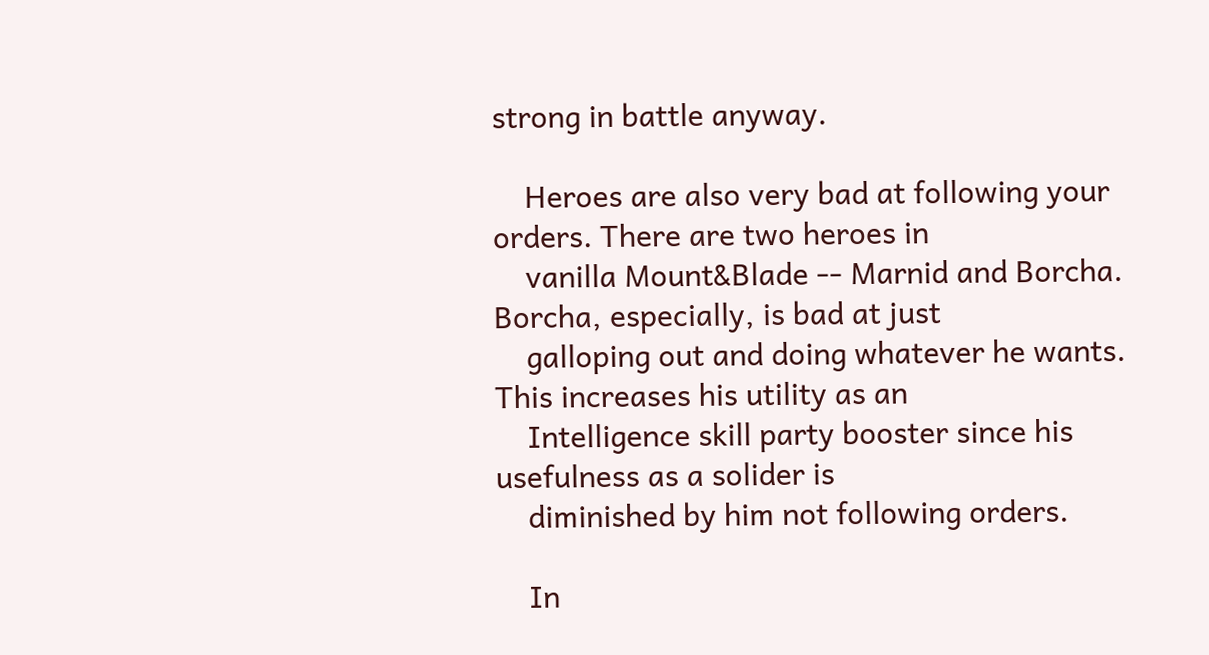strong in battle anyway.

    Heroes are also very bad at following your orders. There are two heroes in
    vanilla Mount&Blade -- Marnid and Borcha. Borcha, especially, is bad at just
    galloping out and doing whatever he wants. This increases his utility as an
    Intelligence skill party booster since his usefulness as a solider is
    diminished by him not following orders.

    In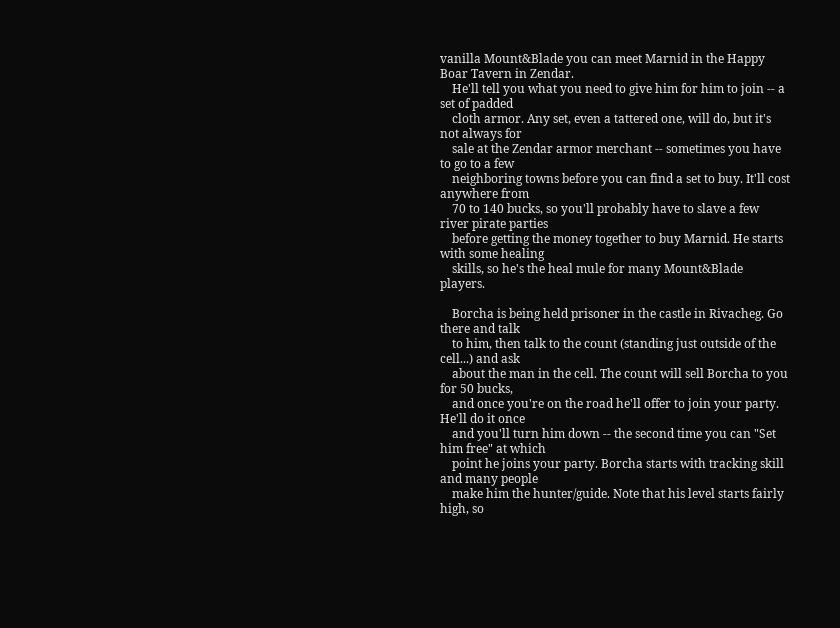vanilla Mount&Blade you can meet Marnid in the Happy Boar Tavern in Zendar.
    He'll tell you what you need to give him for him to join -- a set of padded
    cloth armor. Any set, even a tattered one, will do, but it's not always for
    sale at the Zendar armor merchant -- sometimes you have to go to a few
    neighboring towns before you can find a set to buy. It'll cost anywhere from
    70 to 140 bucks, so you'll probably have to slave a few river pirate parties
    before getting the money together to buy Marnid. He starts with some healing
    skills, so he's the heal mule for many Mount&Blade players.

    Borcha is being held prisoner in the castle in Rivacheg. Go there and talk
    to him, then talk to the count (standing just outside of the cell...) and ask
    about the man in the cell. The count will sell Borcha to you for 50 bucks,
    and once you're on the road he'll offer to join your party. He'll do it once
    and you'll turn him down -- the second time you can "Set him free" at which
    point he joins your party. Borcha starts with tracking skill and many people
    make him the hunter/guide. Note that his level starts fairly high, so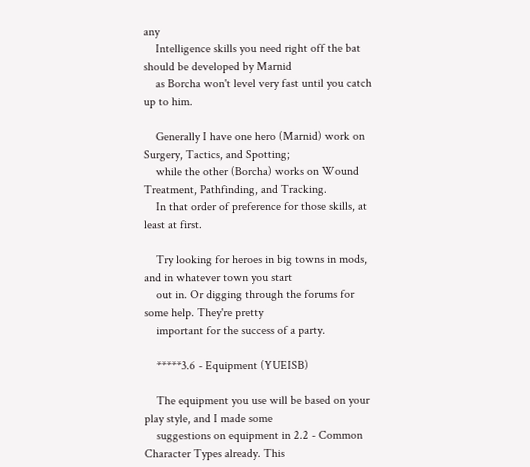any
    Intelligence skills you need right off the bat should be developed by Marnid
    as Borcha won't level very fast until you catch up to him.

    Generally I have one hero (Marnid) work on Surgery, Tactics, and Spotting;
    while the other (Borcha) works on Wound Treatment, Pathfinding, and Tracking.
    In that order of preference for those skills, at least at first.

    Try looking for heroes in big towns in mods, and in whatever town you start
    out in. Or digging through the forums for some help. They're pretty
    important for the success of a party.

    *****3.6 - Equipment (YUEISB)

    The equipment you use will be based on your play style, and I made some
    suggestions on equipment in 2.2 - Common Character Types already. This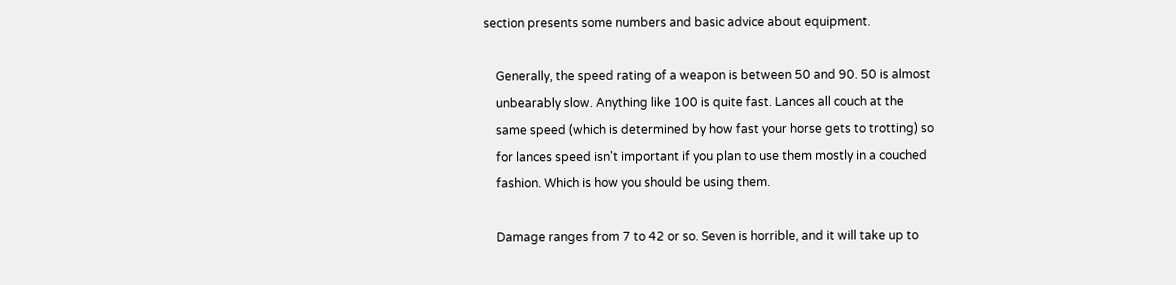section presents some numbers and basic advice about equipment.

    Generally, the speed rating of a weapon is between 50 and 90. 50 is almost
    unbearably slow. Anything like 100 is quite fast. Lances all couch at the
    same speed (which is determined by how fast your horse gets to trotting) so
    for lances speed isn't important if you plan to use them mostly in a couched
    fashion. Which is how you should be using them.

    Damage ranges from 7 to 42 or so. Seven is horrible, and it will take up to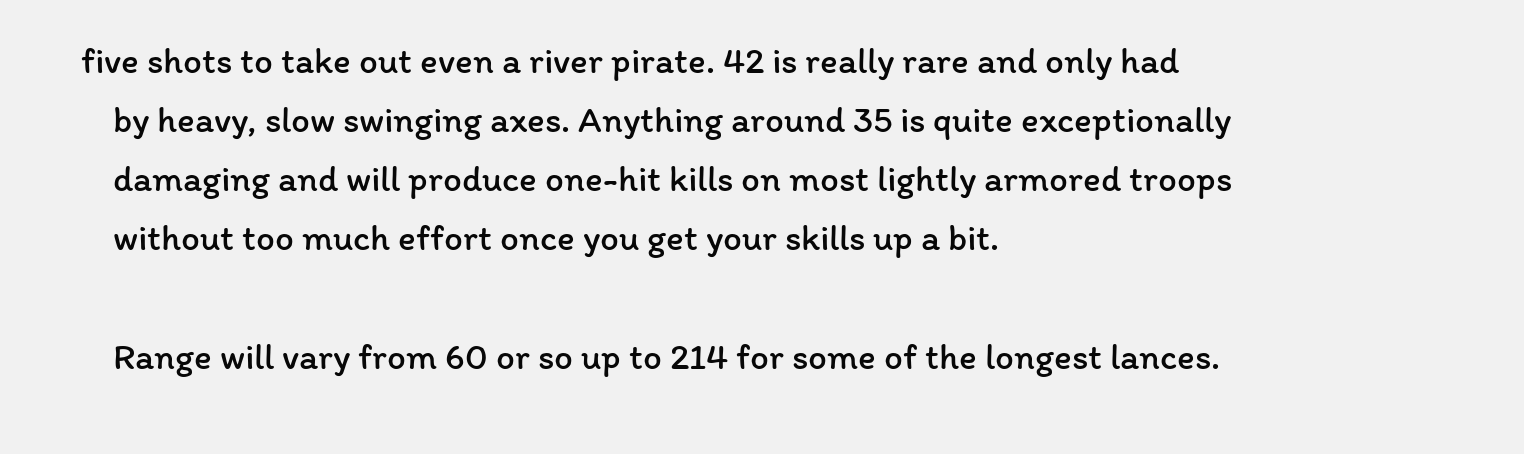five shots to take out even a river pirate. 42 is really rare and only had
    by heavy, slow swinging axes. Anything around 35 is quite exceptionally
    damaging and will produce one-hit kills on most lightly armored troops
    without too much effort once you get your skills up a bit.

    Range will vary from 60 or so up to 214 for some of the longest lances.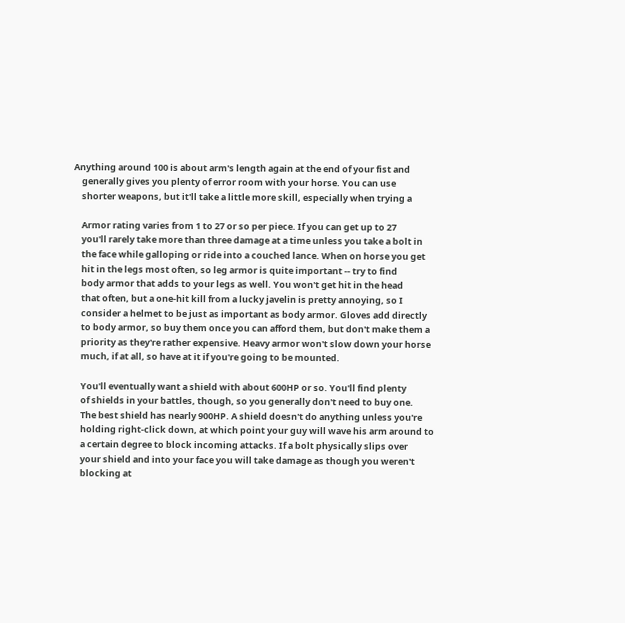Anything around 100 is about arm's length again at the end of your fist and
    generally gives you plenty of error room with your horse. You can use
    shorter weapons, but it'll take a little more skill, especially when trying a

    Armor rating varies from 1 to 27 or so per piece. If you can get up to 27
    you'll rarely take more than three damage at a time unless you take a bolt in
    the face while galloping or ride into a couched lance. When on horse you get
    hit in the legs most often, so leg armor is quite important -- try to find
    body armor that adds to your legs as well. You won't get hit in the head
    that often, but a one-hit kill from a lucky javelin is pretty annoying, so I
    consider a helmet to be just as important as body armor. Gloves add directly
    to body armor, so buy them once you can afford them, but don't make them a
    priority as they're rather expensive. Heavy armor won't slow down your horse
    much, if at all, so have at it if you're going to be mounted.

    You'll eventually want a shield with about 600HP or so. You'll find plenty
    of shields in your battles, though, so you generally don't need to buy one.
    The best shield has nearly 900HP. A shield doesn't do anything unless you're
    holding right-click down, at which point your guy will wave his arm around to
    a certain degree to block incoming attacks. If a bolt physically slips over
    your shield and into your face you will take damage as though you weren't
    blocking at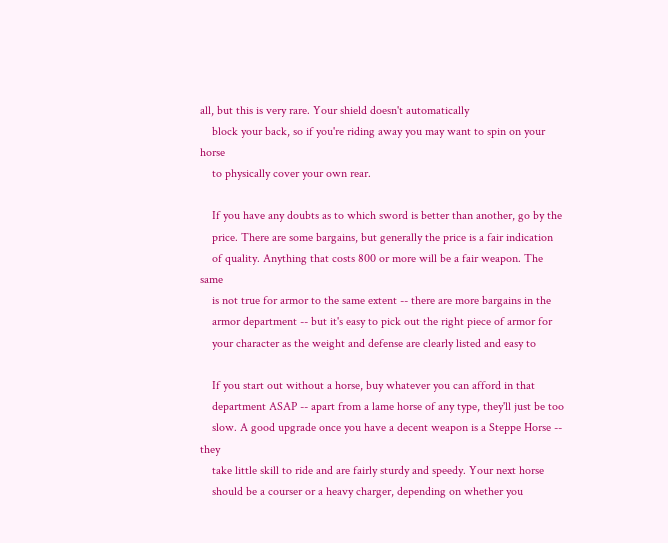all, but this is very rare. Your shield doesn't automatically
    block your back, so if you're riding away you may want to spin on your horse
    to physically cover your own rear.

    If you have any doubts as to which sword is better than another, go by the
    price. There are some bargains, but generally the price is a fair indication
    of quality. Anything that costs 800 or more will be a fair weapon. The same
    is not true for armor to the same extent -- there are more bargains in the
    armor department -- but it's easy to pick out the right piece of armor for
    your character as the weight and defense are clearly listed and easy to

    If you start out without a horse, buy whatever you can afford in that
    department ASAP -- apart from a lame horse of any type, they'll just be too
    slow. A good upgrade once you have a decent weapon is a Steppe Horse -- they
    take little skill to ride and are fairly sturdy and speedy. Your next horse
    should be a courser or a heavy charger, depending on whether you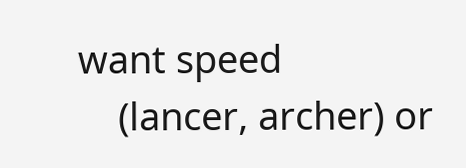want speed
    (lancer, archer) or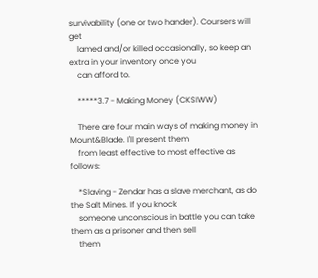survivability (one or two hander). Coursers will get
    lamed and/or killed occasionally, so keep an extra in your inventory once you
    can afford to.

    *****3.7 - Making Money (CKSIWW)

    There are four main ways of making money in Mount&Blade. I'll present them
    from least effective to most effective as follows:

    *Slaving - Zendar has a slave merchant, as do the Salt Mines. If you knock
    someone unconscious in battle you can take them as a prisoner and then sell
    them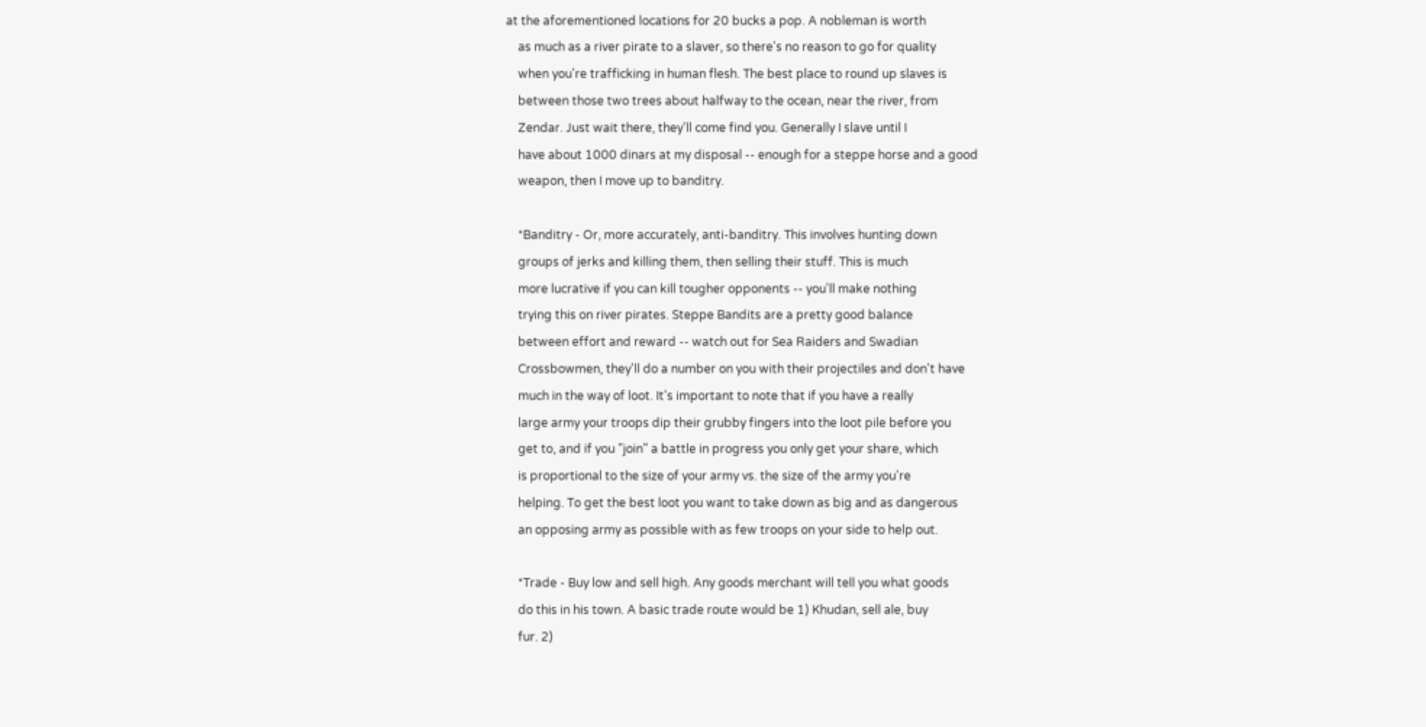at the aforementioned locations for 20 bucks a pop. A nobleman is worth
    as much as a river pirate to a slaver, so there's no reason to go for quality
    when you're trafficking in human flesh. The best place to round up slaves is
    between those two trees about halfway to the ocean, near the river, from
    Zendar. Just wait there, they'll come find you. Generally I slave until I
    have about 1000 dinars at my disposal -- enough for a steppe horse and a good
    weapon, then I move up to banditry.

    *Banditry - Or, more accurately, anti-banditry. This involves hunting down
    groups of jerks and killing them, then selling their stuff. This is much
    more lucrative if you can kill tougher opponents -- you'll make nothing
    trying this on river pirates. Steppe Bandits are a pretty good balance
    between effort and reward -- watch out for Sea Raiders and Swadian
    Crossbowmen, they'll do a number on you with their projectiles and don't have
    much in the way of loot. It's important to note that if you have a really
    large army your troops dip their grubby fingers into the loot pile before you
    get to, and if you "join" a battle in progress you only get your share, which
    is proportional to the size of your army vs. the size of the army you're
    helping. To get the best loot you want to take down as big and as dangerous
    an opposing army as possible with as few troops on your side to help out.

    *Trade - Buy low and sell high. Any goods merchant will tell you what goods
    do this in his town. A basic trade route would be 1) Khudan, sell ale, buy
    fur. 2)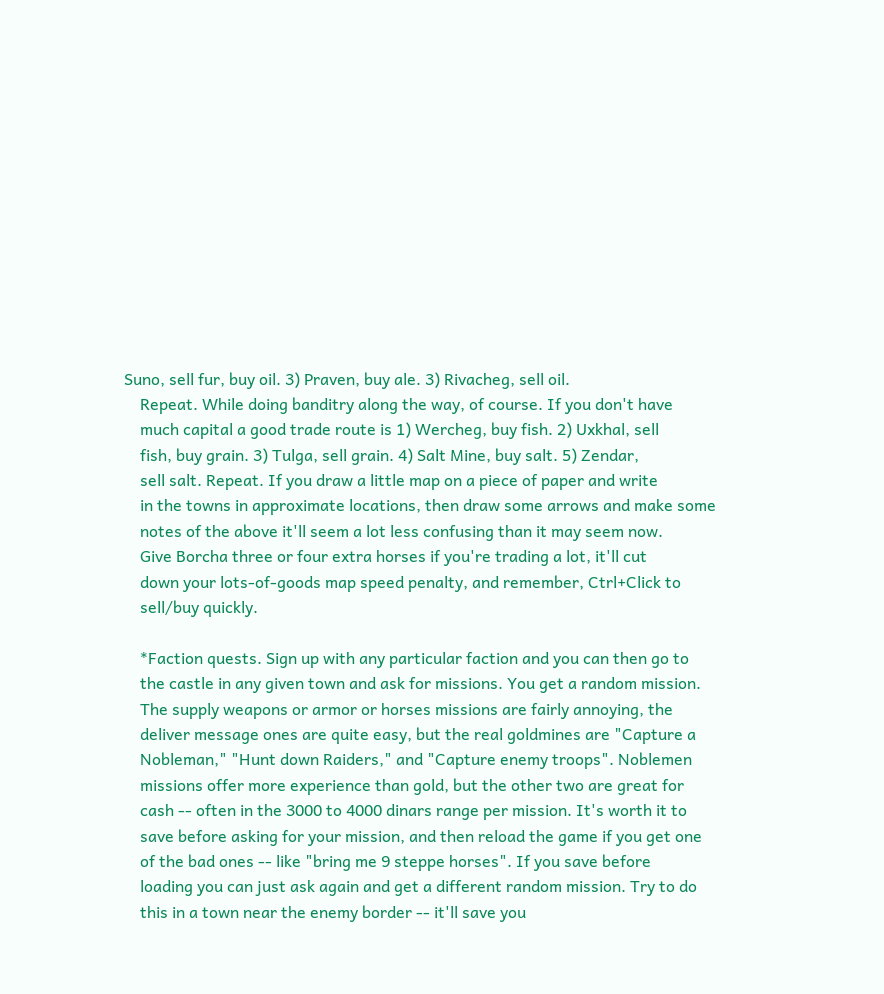Suno, sell fur, buy oil. 3) Praven, buy ale. 3) Rivacheg, sell oil.
    Repeat. While doing banditry along the way, of course. If you don't have
    much capital a good trade route is 1) Wercheg, buy fish. 2) Uxkhal, sell
    fish, buy grain. 3) Tulga, sell grain. 4) Salt Mine, buy salt. 5) Zendar,
    sell salt. Repeat. If you draw a little map on a piece of paper and write
    in the towns in approximate locations, then draw some arrows and make some
    notes of the above it'll seem a lot less confusing than it may seem now.
    Give Borcha three or four extra horses if you're trading a lot, it'll cut
    down your lots-of-goods map speed penalty, and remember, Ctrl+Click to
    sell/buy quickly.

    *Faction quests. Sign up with any particular faction and you can then go to
    the castle in any given town and ask for missions. You get a random mission.
    The supply weapons or armor or horses missions are fairly annoying, the
    deliver message ones are quite easy, but the real goldmines are "Capture a
    Nobleman," "Hunt down Raiders," and "Capture enemy troops". Noblemen
    missions offer more experience than gold, but the other two are great for
    cash -- often in the 3000 to 4000 dinars range per mission. It's worth it to
    save before asking for your mission, and then reload the game if you get one
    of the bad ones -- like "bring me 9 steppe horses". If you save before
    loading you can just ask again and get a different random mission. Try to do
    this in a town near the enemy border -- it'll save you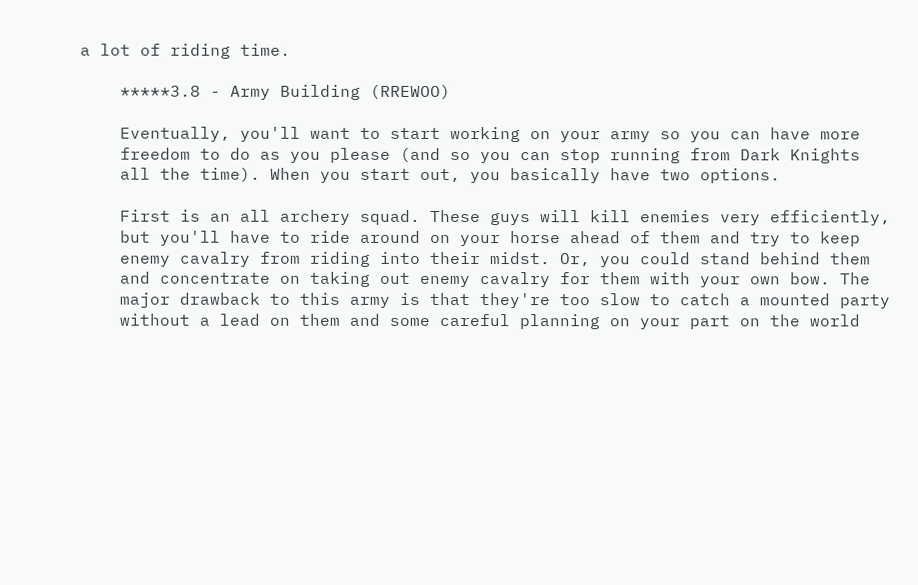a lot of riding time.

    *****3.8 - Army Building (RREWOO)

    Eventually, you'll want to start working on your army so you can have more
    freedom to do as you please (and so you can stop running from Dark Knights
    all the time). When you start out, you basically have two options.

    First is an all archery squad. These guys will kill enemies very efficiently,
    but you'll have to ride around on your horse ahead of them and try to keep
    enemy cavalry from riding into their midst. Or, you could stand behind them
    and concentrate on taking out enemy cavalry for them with your own bow. The
    major drawback to this army is that they're too slow to catch a mounted party
    without a lead on them and some careful planning on your part on the world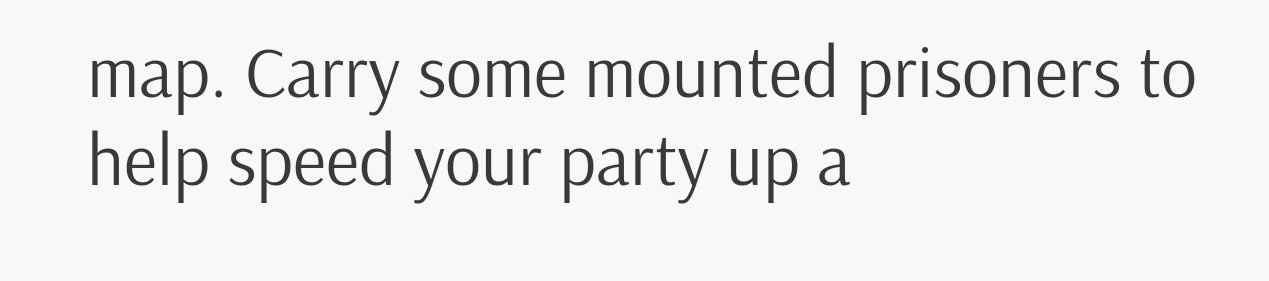map. Carry some mounted prisoners to help speed your party up a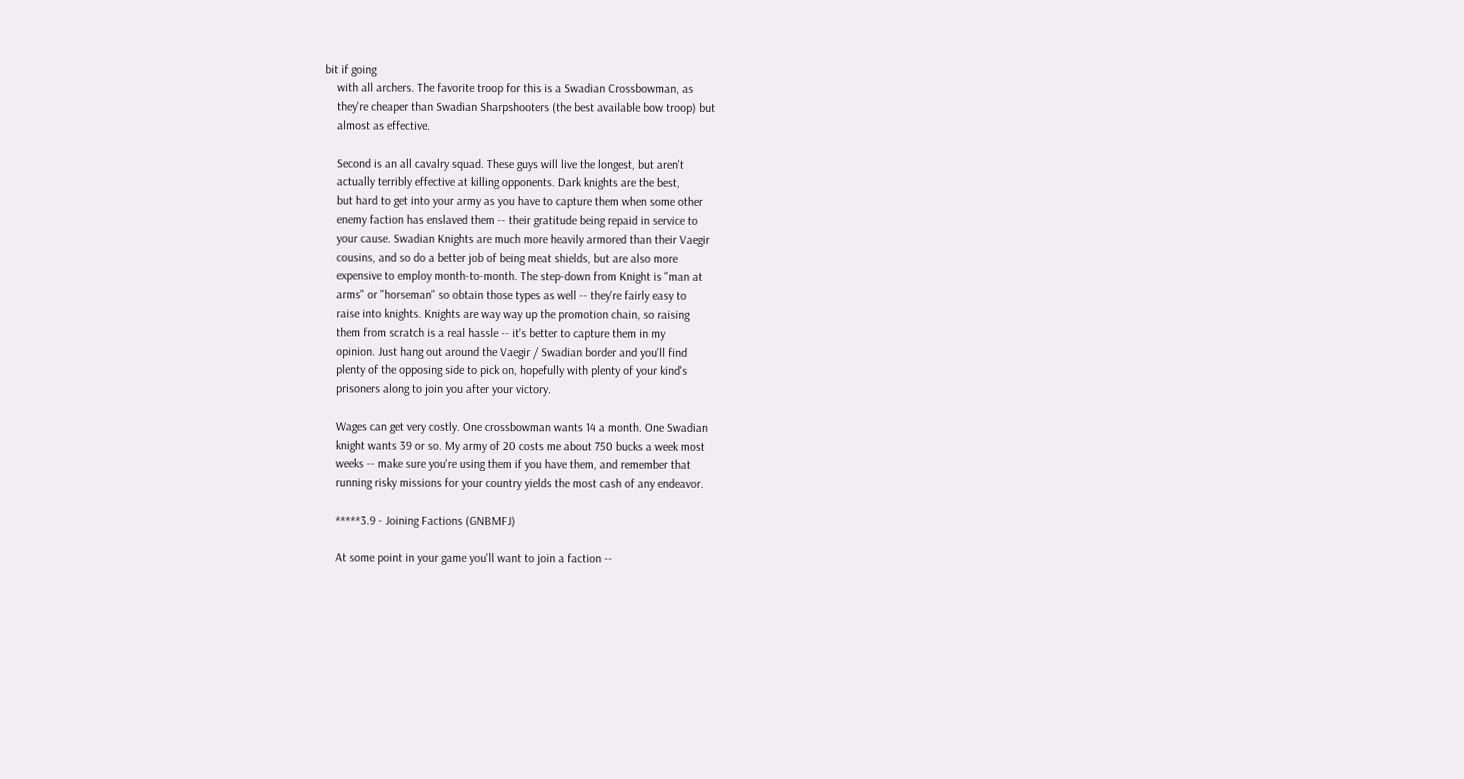bit if going
    with all archers. The favorite troop for this is a Swadian Crossbowman, as
    they're cheaper than Swadian Sharpshooters (the best available bow troop) but
    almost as effective.

    Second is an all cavalry squad. These guys will live the longest, but aren't
    actually terribly effective at killing opponents. Dark knights are the best,
    but hard to get into your army as you have to capture them when some other
    enemy faction has enslaved them -- their gratitude being repaid in service to
    your cause. Swadian Knights are much more heavily armored than their Vaegir
    cousins, and so do a better job of being meat shields, but are also more
    expensive to employ month-to-month. The step-down from Knight is "man at
    arms" or "horseman" so obtain those types as well -- they're fairly easy to
    raise into knights. Knights are way way up the promotion chain, so raising
    them from scratch is a real hassle -- it's better to capture them in my
    opinion. Just hang out around the Vaegir / Swadian border and you'll find
    plenty of the opposing side to pick on, hopefully with plenty of your kind's
    prisoners along to join you after your victory.

    Wages can get very costly. One crossbowman wants 14 a month. One Swadian
    knight wants 39 or so. My army of 20 costs me about 750 bucks a week most
    weeks -- make sure you're using them if you have them, and remember that
    running risky missions for your country yields the most cash of any endeavor.

    *****3.9 - Joining Factions (GNBMFJ)

    At some point in your game you'll want to join a faction --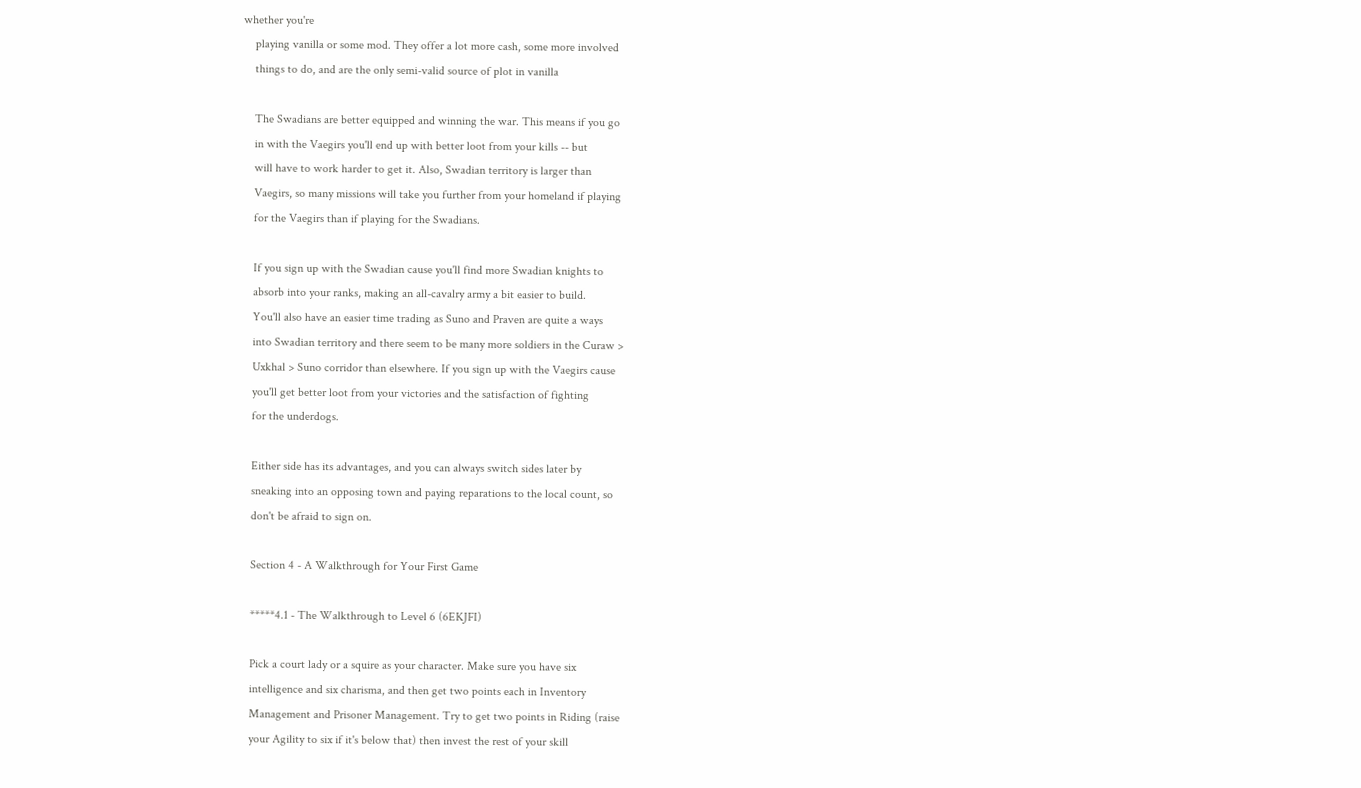whether you're
    playing vanilla or some mod. They offer a lot more cash, some more involved
    things to do, and are the only semi-valid source of plot in vanilla

    The Swadians are better equipped and winning the war. This means if you go
    in with the Vaegirs you'll end up with better loot from your kills -- but
    will have to work harder to get it. Also, Swadian territory is larger than
    Vaegirs, so many missions will take you further from your homeland if playing
    for the Vaegirs than if playing for the Swadians.

    If you sign up with the Swadian cause you'll find more Swadian knights to
    absorb into your ranks, making an all-cavalry army a bit easier to build.
    You'll also have an easier time trading as Suno and Praven are quite a ways
    into Swadian territory and there seem to be many more soldiers in the Curaw >
    Uxkhal > Suno corridor than elsewhere. If you sign up with the Vaegirs cause
    you'll get better loot from your victories and the satisfaction of fighting
    for the underdogs.

    Either side has its advantages, and you can always switch sides later by
    sneaking into an opposing town and paying reparations to the local count, so
    don't be afraid to sign on.

    Section 4 - A Walkthrough for Your First Game

    *****4.1 - The Walkthrough to Level 6 (6EKJFI)

    Pick a court lady or a squire as your character. Make sure you have six
    intelligence and six charisma, and then get two points each in Inventory
    Management and Prisoner Management. Try to get two points in Riding (raise
    your Agility to six if it's below that) then invest the rest of your skill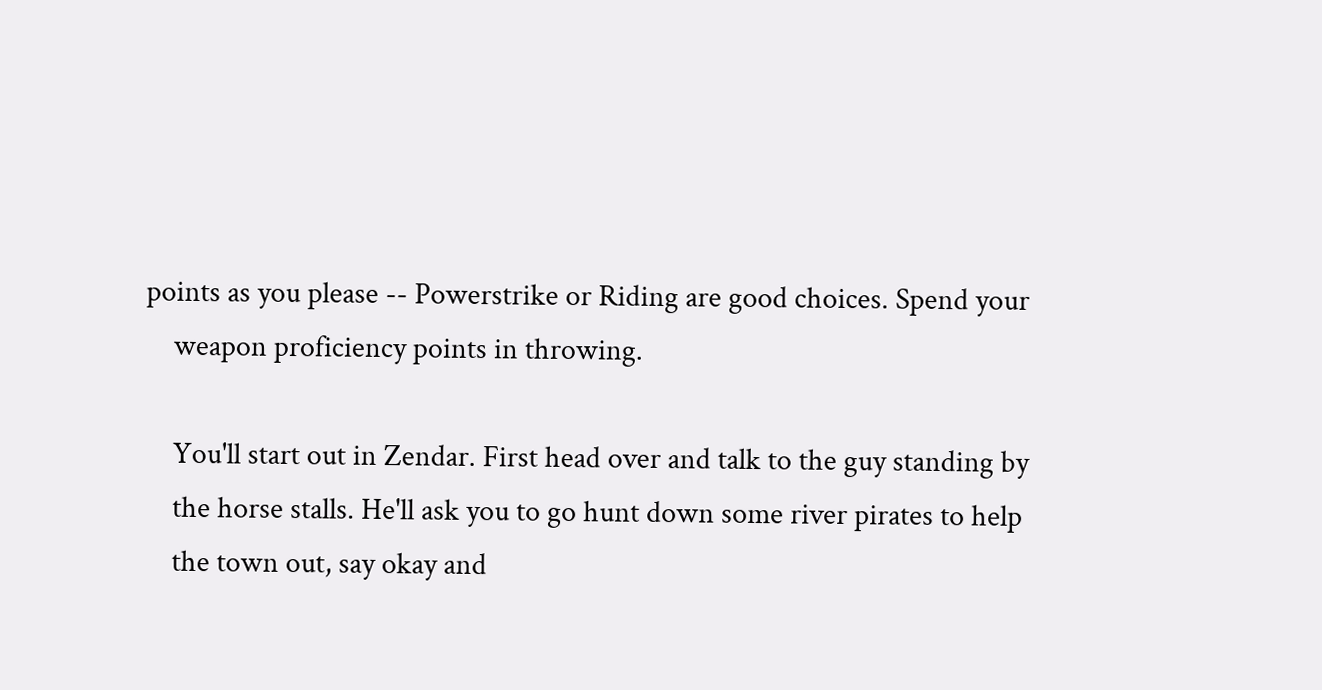points as you please -- Powerstrike or Riding are good choices. Spend your
    weapon proficiency points in throwing.

    You'll start out in Zendar. First head over and talk to the guy standing by
    the horse stalls. He'll ask you to go hunt down some river pirates to help
    the town out, say okay and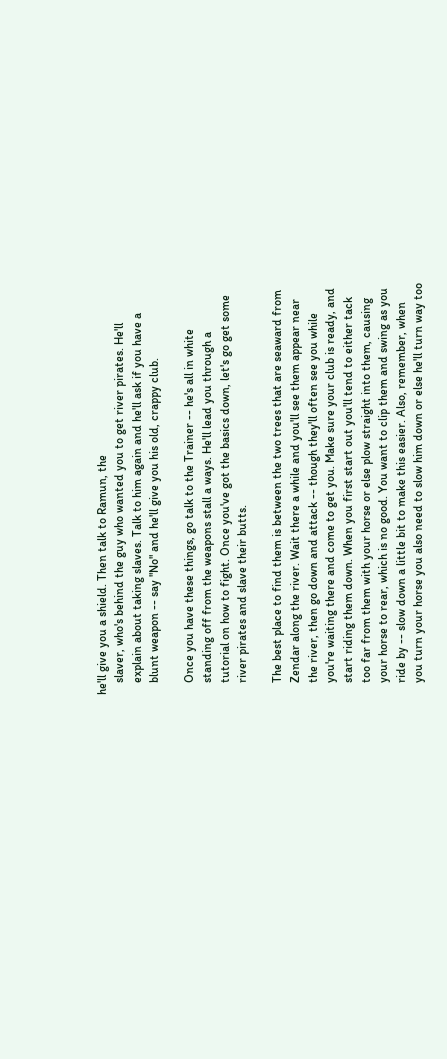he'll give you a shield. Then talk to Ramun, the
    slaver, who's behind the guy who wanted you to get river pirates. He'll
    explain about taking slaves. Talk to him again and he'll ask if you have a
    blunt weapon -- say "No" and he'll give you his old, crappy club.

    Once you have these things, go talk to the Trainer -- he's all in white
    standing off from the weapons stall a ways. He'll lead you through a
    tutorial on how to fight. Once you've got the basics down, let's go get some
    river pirates and slave their butts.

    The best place to find them is between the two trees that are seaward from
    Zendar along the river. Wait there a while and you'll see them appear near
    the river, then go down and attack -- though they'll often see you while
    you're waiting there and come to get you. Make sure your club is ready, and
    start riding them down. When you first start out you'll tend to either tack
    too far from them with your horse or else plow straight into them, causing
    your horse to rear, which is no good. You want to clip them and swing as you
    ride by -- slow down a little bit to make this easier. Also, remember, when
    you turn your horse you also need to slow him down or else he'll turn way too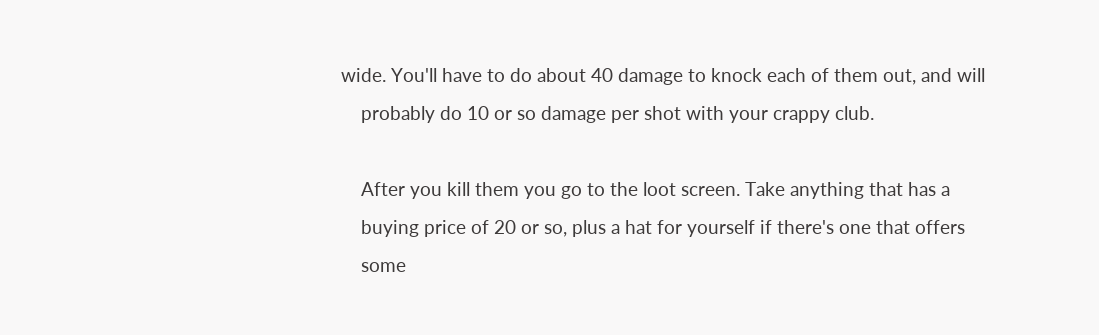wide. You'll have to do about 40 damage to knock each of them out, and will
    probably do 10 or so damage per shot with your crappy club.

    After you kill them you go to the loot screen. Take anything that has a
    buying price of 20 or so, plus a hat for yourself if there's one that offers
    some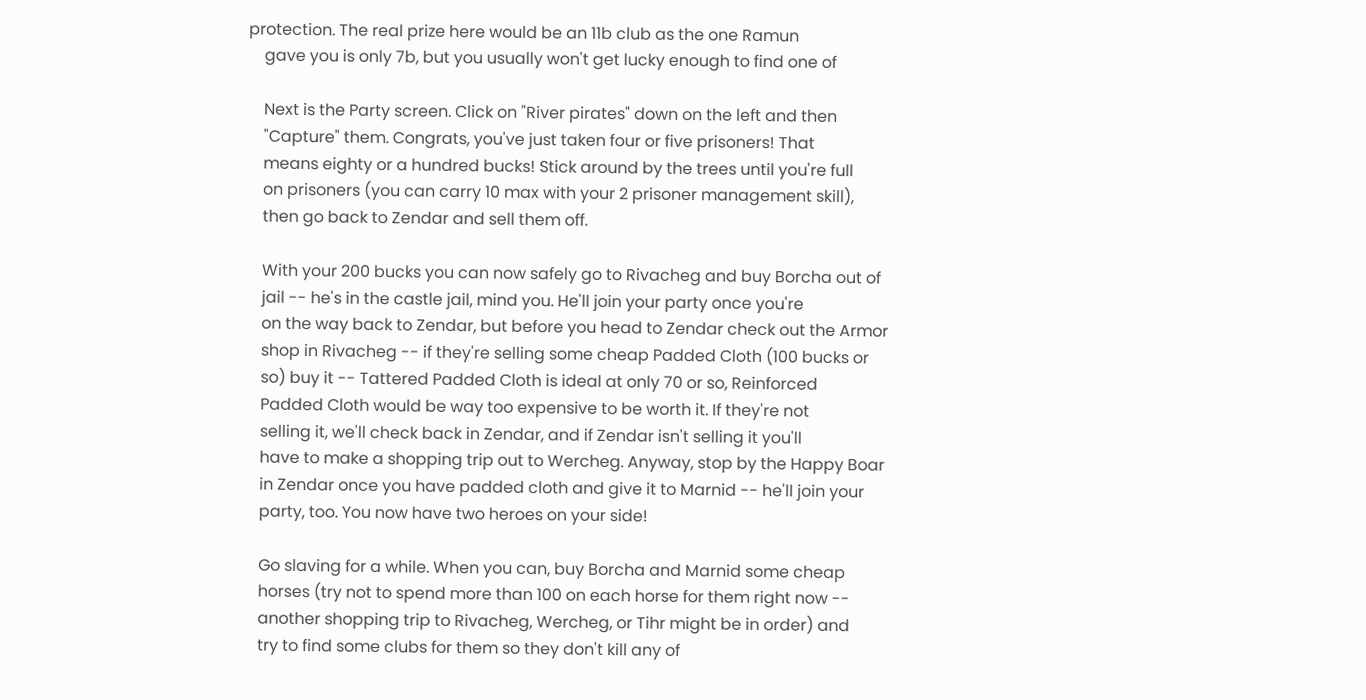protection. The real prize here would be an 11b club as the one Ramun
    gave you is only 7b, but you usually won't get lucky enough to find one of

    Next is the Party screen. Click on "River pirates" down on the left and then
    "Capture" them. Congrats, you've just taken four or five prisoners! That
    means eighty or a hundred bucks! Stick around by the trees until you're full
    on prisoners (you can carry 10 max with your 2 prisoner management skill),
    then go back to Zendar and sell them off.

    With your 200 bucks you can now safely go to Rivacheg and buy Borcha out of
    jail -- he's in the castle jail, mind you. He'll join your party once you're
    on the way back to Zendar, but before you head to Zendar check out the Armor
    shop in Rivacheg -- if they're selling some cheap Padded Cloth (100 bucks or
    so) buy it -- Tattered Padded Cloth is ideal at only 70 or so, Reinforced
    Padded Cloth would be way too expensive to be worth it. If they're not
    selling it, we'll check back in Zendar, and if Zendar isn't selling it you'll
    have to make a shopping trip out to Wercheg. Anyway, stop by the Happy Boar
    in Zendar once you have padded cloth and give it to Marnid -- he'll join your
    party, too. You now have two heroes on your side!

    Go slaving for a while. When you can, buy Borcha and Marnid some cheap
    horses (try not to spend more than 100 on each horse for them right now --
    another shopping trip to Rivacheg, Wercheg, or Tihr might be in order) and
    try to find some clubs for them so they don't kill any of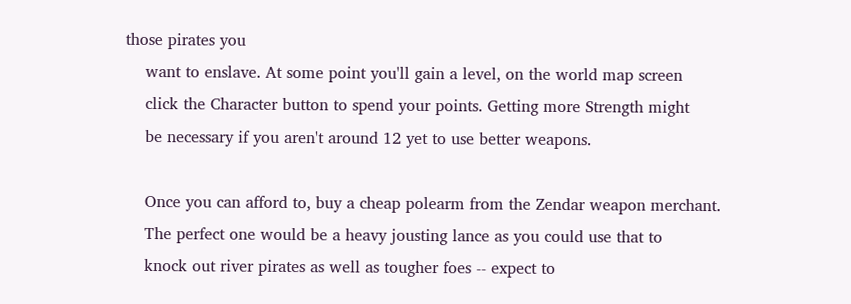those pirates you
    want to enslave. At some point you'll gain a level, on the world map screen
    click the Character button to spend your points. Getting more Strength might
    be necessary if you aren't around 12 yet to use better weapons.

    Once you can afford to, buy a cheap polearm from the Zendar weapon merchant.
    The perfect one would be a heavy jousting lance as you could use that to
    knock out river pirates as well as tougher foes -- expect to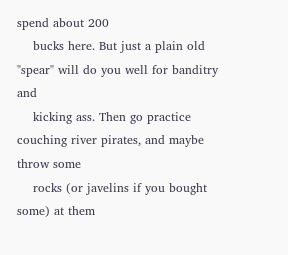spend about 200
    bucks here. But just a plain old "spear" will do you well for banditry and
    kicking ass. Then go practice couching river pirates, and maybe throw some
    rocks (or javelins if you bought some) at them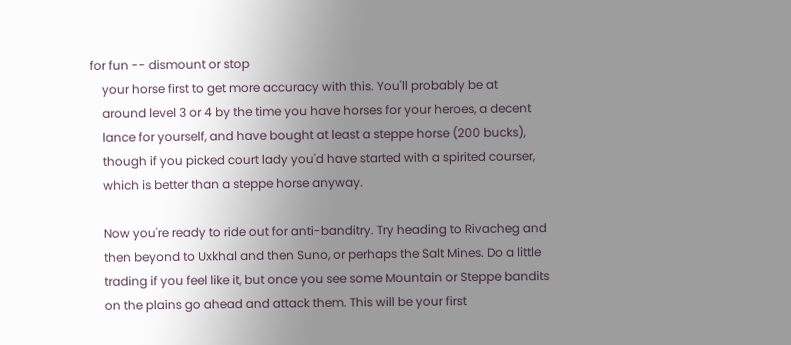for fun -- dismount or stop
    your horse first to get more accuracy with this. You'll probably be at
    around level 3 or 4 by the time you have horses for your heroes, a decent
    lance for yourself, and have bought at least a steppe horse (200 bucks),
    though if you picked court lady you'd have started with a spirited courser,
    which is better than a steppe horse anyway.

    Now you're ready to ride out for anti-banditry. Try heading to Rivacheg and
    then beyond to Uxkhal and then Suno, or perhaps the Salt Mines. Do a little
    trading if you feel like it, but once you see some Mountain or Steppe bandits
    on the plains go ahead and attack them. This will be your first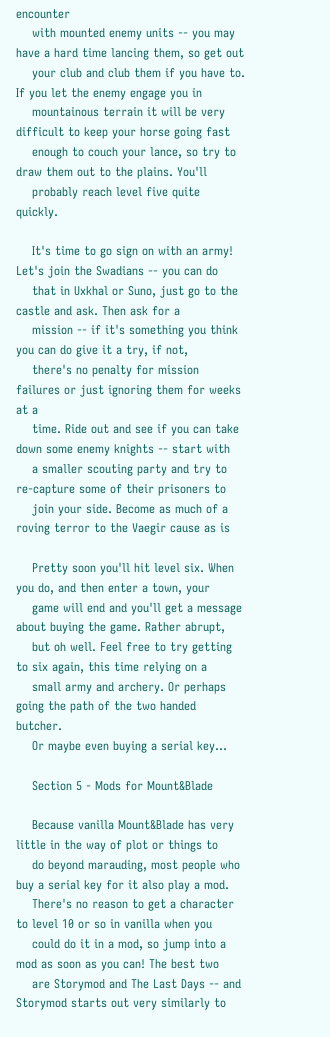encounter
    with mounted enemy units -- you may have a hard time lancing them, so get out
    your club and club them if you have to. If you let the enemy engage you in
    mountainous terrain it will be very difficult to keep your horse going fast
    enough to couch your lance, so try to draw them out to the plains. You'll
    probably reach level five quite quickly.

    It's time to go sign on with an army! Let's join the Swadians -- you can do
    that in Uxkhal or Suno, just go to the castle and ask. Then ask for a
    mission -- if it's something you think you can do give it a try, if not,
    there's no penalty for mission failures or just ignoring them for weeks at a
    time. Ride out and see if you can take down some enemy knights -- start with
    a smaller scouting party and try to re-capture some of their prisoners to
    join your side. Become as much of a roving terror to the Vaegir cause as is

    Pretty soon you'll hit level six. When you do, and then enter a town, your
    game will end and you'll get a message about buying the game. Rather abrupt,
    but oh well. Feel free to try getting to six again, this time relying on a
    small army and archery. Or perhaps going the path of the two handed butcher.
    Or maybe even buying a serial key...

    Section 5 - Mods for Mount&Blade

    Because vanilla Mount&Blade has very little in the way of plot or things to
    do beyond marauding, most people who buy a serial key for it also play a mod.
    There's no reason to get a character to level 10 or so in vanilla when you
    could do it in a mod, so jump into a mod as soon as you can! The best two
    are Storymod and The Last Days -- and Storymod starts out very similarly to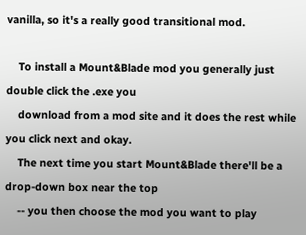vanilla, so it's a really good transitional mod.

    To install a Mount&Blade mod you generally just double click the .exe you
    download from a mod site and it does the rest while you click next and okay.
    The next time you start Mount&Blade there'll be a drop-down box near the top
    -- you then choose the mod you want to play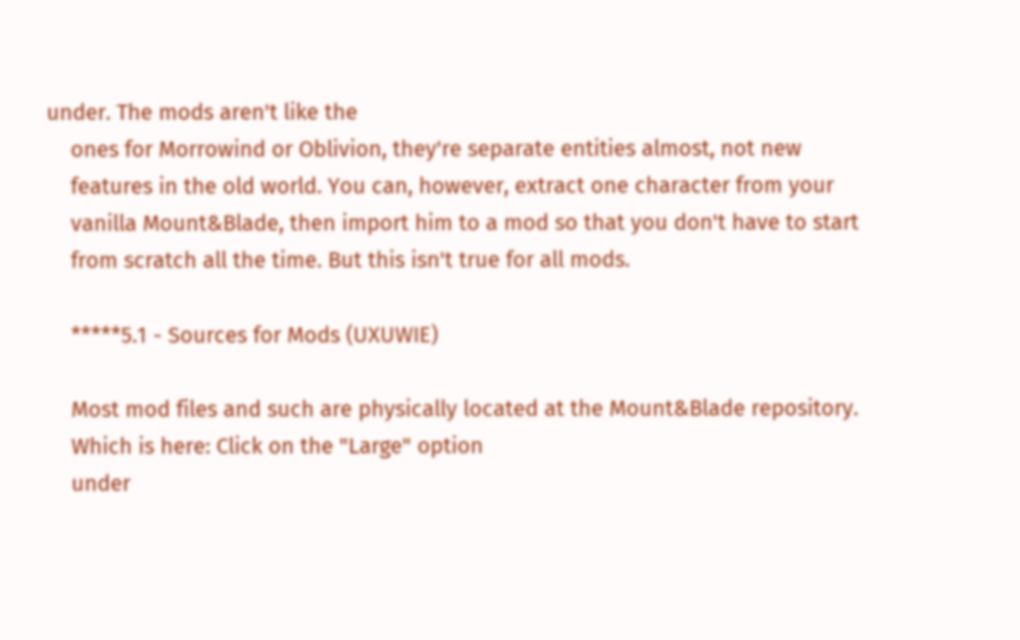under. The mods aren't like the
    ones for Morrowind or Oblivion, they're separate entities almost, not new
    features in the old world. You can, however, extract one character from your
    vanilla Mount&Blade, then import him to a mod so that you don't have to start
    from scratch all the time. But this isn't true for all mods.

    *****5.1 - Sources for Mods (UXUWIE)

    Most mod files and such are physically located at the Mount&Blade repository.
    Which is here: Click on the "Large" option
    under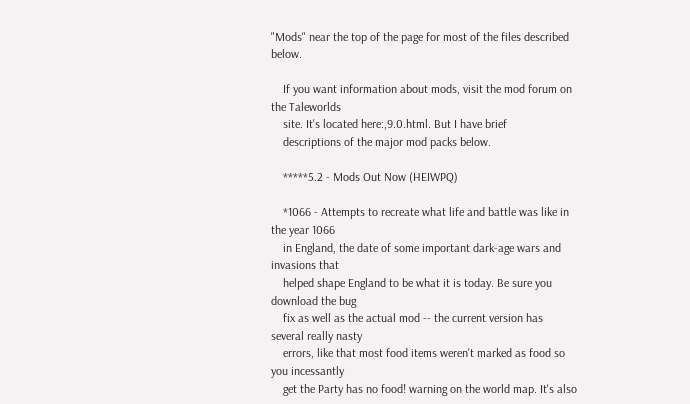"Mods" near the top of the page for most of the files described below.

    If you want information about mods, visit the mod forum on the Taleworlds
    site. It's located here:,9.0.html. But I have brief
    descriptions of the major mod packs below.

    *****5.2 - Mods Out Now (HEIWPQ)

    *1066 - Attempts to recreate what life and battle was like in the year 1066
    in England, the date of some important dark-age wars and invasions that
    helped shape England to be what it is today. Be sure you download the bug
    fix as well as the actual mod -- the current version has several really nasty
    errors, like that most food items weren't marked as food so you incessantly
    get the Party has no food! warning on the world map. It's also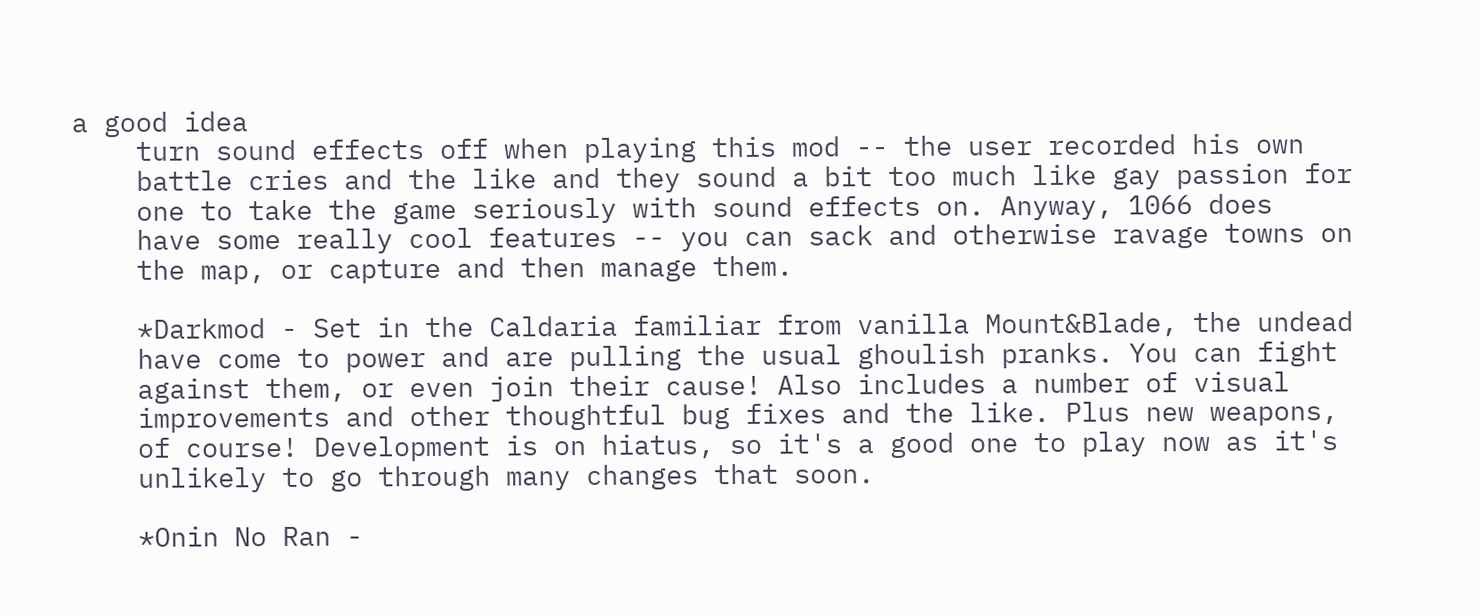a good idea
    turn sound effects off when playing this mod -- the user recorded his own
    battle cries and the like and they sound a bit too much like gay passion for
    one to take the game seriously with sound effects on. Anyway, 1066 does
    have some really cool features -- you can sack and otherwise ravage towns on
    the map, or capture and then manage them.

    *Darkmod - Set in the Caldaria familiar from vanilla Mount&Blade, the undead
    have come to power and are pulling the usual ghoulish pranks. You can fight
    against them, or even join their cause! Also includes a number of visual
    improvements and other thoughtful bug fixes and the like. Plus new weapons,
    of course! Development is on hiatus, so it's a good one to play now as it's
    unlikely to go through many changes that soon.

    *Onin No Ran -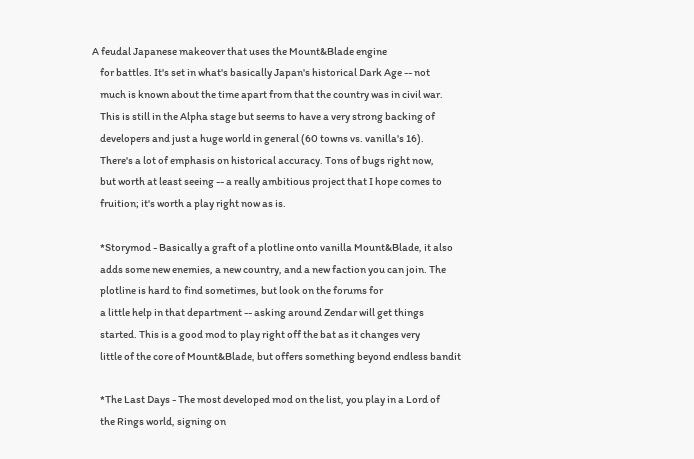A feudal Japanese makeover that uses the Mount&Blade engine
    for battles. It's set in what's basically Japan's historical Dark Age -- not
    much is known about the time apart from that the country was in civil war.
    This is still in the Alpha stage but seems to have a very strong backing of
    developers and just a huge world in general (60 towns vs. vanilla's 16).
    There's a lot of emphasis on historical accuracy. Tons of bugs right now,
    but worth at least seeing -- a really ambitious project that I hope comes to
    fruition; it's worth a play right now as is.

    *Storymod - Basically a graft of a plotline onto vanilla Mount&Blade, it also
    adds some new enemies, a new country, and a new faction you can join. The
    plotline is hard to find sometimes, but look on the forums for
    a little help in that department -- asking around Zendar will get things
    started. This is a good mod to play right off the bat as it changes very
    little of the core of Mount&Blade, but offers something beyond endless bandit

    *The Last Days - The most developed mod on the list, you play in a Lord of
    the Rings world, signing on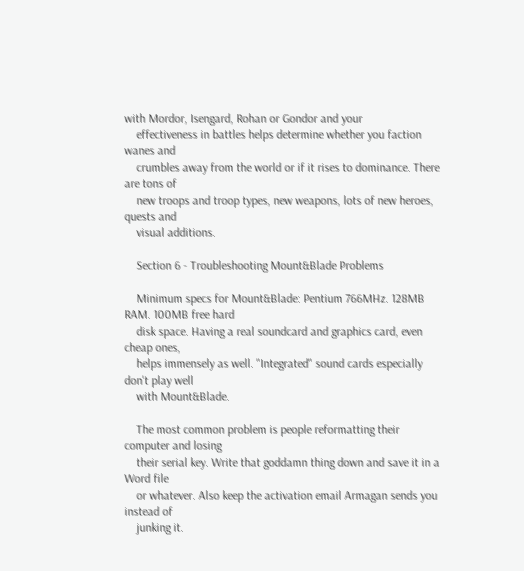with Mordor, Isengard, Rohan or Gondor and your
    effectiveness in battles helps determine whether you faction wanes and
    crumbles away from the world or if it rises to dominance. There are tons of
    new troops and troop types, new weapons, lots of new heroes, quests and
    visual additions.

    Section 6 - Troubleshooting Mount&Blade Problems

    Minimum specs for Mount&Blade: Pentium 766MHz. 128MB RAM. 100MB free hard
    disk space. Having a real soundcard and graphics card, even cheap ones,
    helps immensely as well. "Integrated" sound cards especially don't play well
    with Mount&Blade.

    The most common problem is people reformatting their computer and losing
    their serial key. Write that goddamn thing down and save it in a Word file
    or whatever. Also keep the activation email Armagan sends you instead of
    junking it.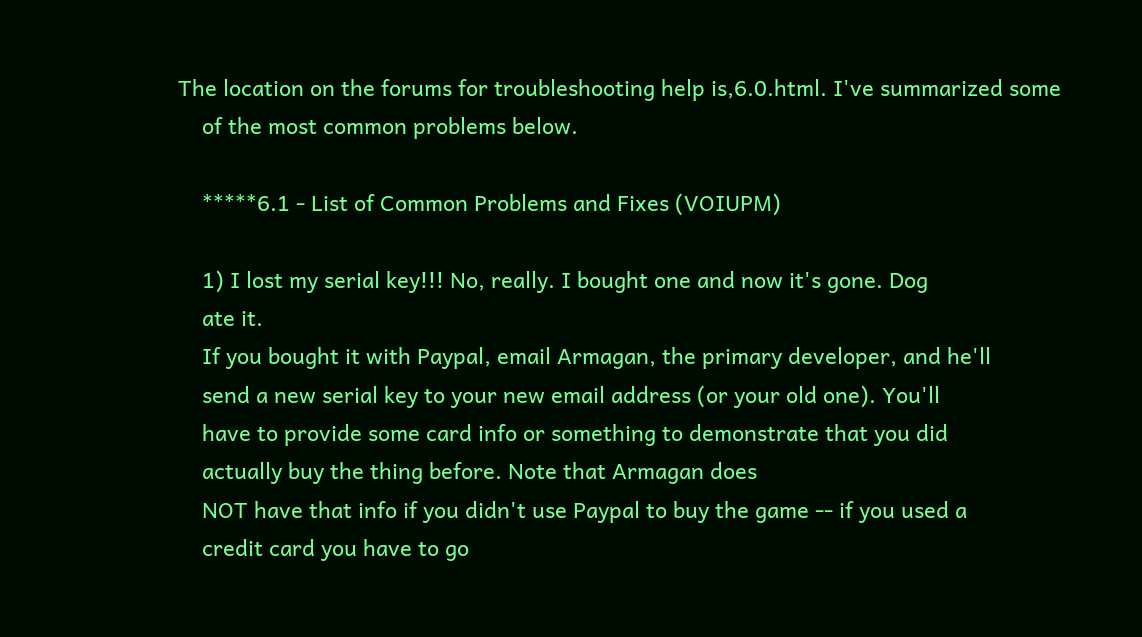The location on the forums for troubleshooting help is,6.0.html. I've summarized some
    of the most common problems below.

    *****6.1 - List of Common Problems and Fixes (VOIUPM)

    1) I lost my serial key!!! No, really. I bought one and now it's gone. Dog
    ate it.
    If you bought it with Paypal, email Armagan, the primary developer, and he'll
    send a new serial key to your new email address (or your old one). You'll
    have to provide some card info or something to demonstrate that you did
    actually buy the thing before. Note that Armagan does
    NOT have that info if you didn't use Paypal to buy the game -- if you used a
    credit card you have to go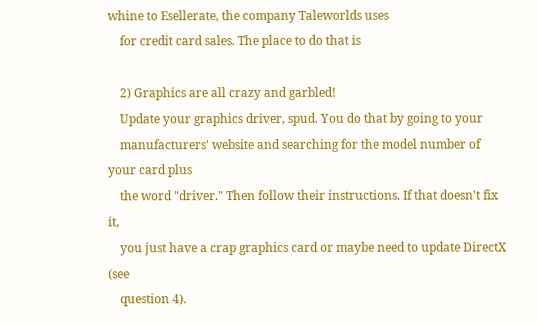whine to Esellerate, the company Taleworlds uses
    for credit card sales. The place to do that is

    2) Graphics are all crazy and garbled!
    Update your graphics driver, spud. You do that by going to your
    manufacturers' website and searching for the model number of your card plus
    the word "driver." Then follow their instructions. If that doesn't fix it,
    you just have a crap graphics card or maybe need to update DirectX (see
    question 4).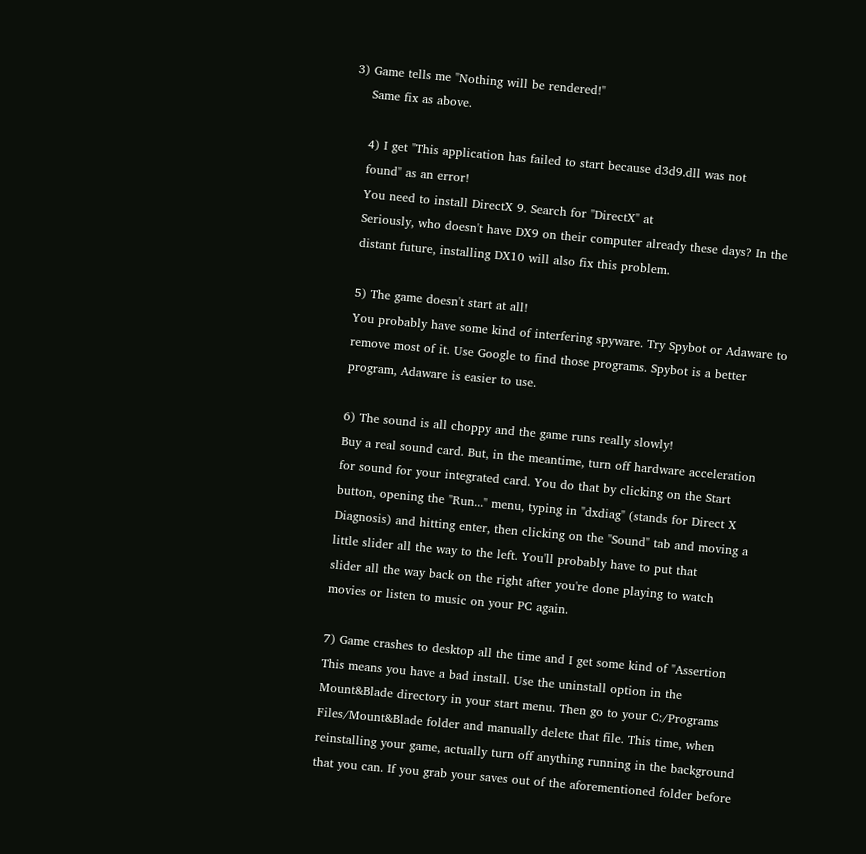3) Game tells me "Nothing will be rendered!"
    Same fix as above.

    4) I get "This application has failed to start because d3d9.dll was not
    found" as an error!
    You need to install DirectX 9. Search for "DirectX" at
    Seriously, who doesn't have DX9 on their computer already these days? In the
    distant future, installing DX10 will also fix this problem.

    5) The game doesn't start at all!
    You probably have some kind of interfering spyware. Try Spybot or Adaware to
    remove most of it. Use Google to find those programs. Spybot is a better
    program, Adaware is easier to use.

    6) The sound is all choppy and the game runs really slowly!
    Buy a real sound card. But, in the meantime, turn off hardware acceleration
    for sound for your integrated card. You do that by clicking on the Start
    button, opening the "Run..." menu, typing in "dxdiag" (stands for Direct X
    Diagnosis) and hitting enter, then clicking on the "Sound" tab and moving a
    little slider all the way to the left. You'll probably have to put that
    slider all the way back on the right after you're done playing to watch
    movies or listen to music on your PC again.

    7) Game crashes to desktop all the time and I get some kind of "Assertion
    This means you have a bad install. Use the uninstall option in the
    Mount&Blade directory in your start menu. Then go to your C:/Programs
    Files/Mount&Blade folder and manually delete that file. This time, when
    reinstalling your game, actually turn off anything running in the background
    that you can. If you grab your saves out of the aforementioned folder before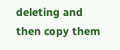deleting and then copy them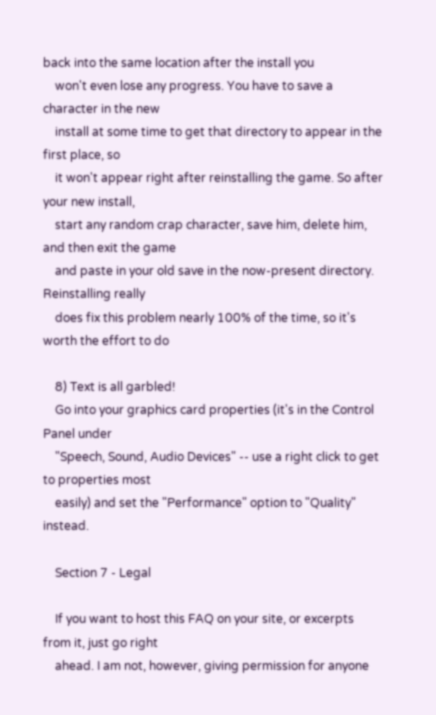back into the same location after the install you
    won't even lose any progress. You have to save a character in the new
    install at some time to get that directory to appear in the first place, so
    it won't appear right after reinstalling the game. So after your new install,
    start any random crap character, save him, delete him, and then exit the game
    and paste in your old save in the now-present directory. Reinstalling really
    does fix this problem nearly 100% of the time, so it's worth the effort to do

    8) Text is all garbled!
    Go into your graphics card properties (it's in the Control Panel under
    "Speech, Sound, Audio Devices" -- use a right click to get to properties most
    easily) and set the "Performance" option to "Quality" instead.

    Section 7 - Legal

    If you want to host this FAQ on your site, or excerpts from it, just go right
    ahead. I am not, however, giving permission for anyone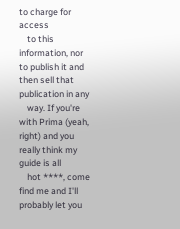to charge for access
    to this information, nor to publish it and then sell that publication in any
    way. If you're with Prima (yeah, right) and you really think my guide is all
    hot ****, come find me and I'll probably let you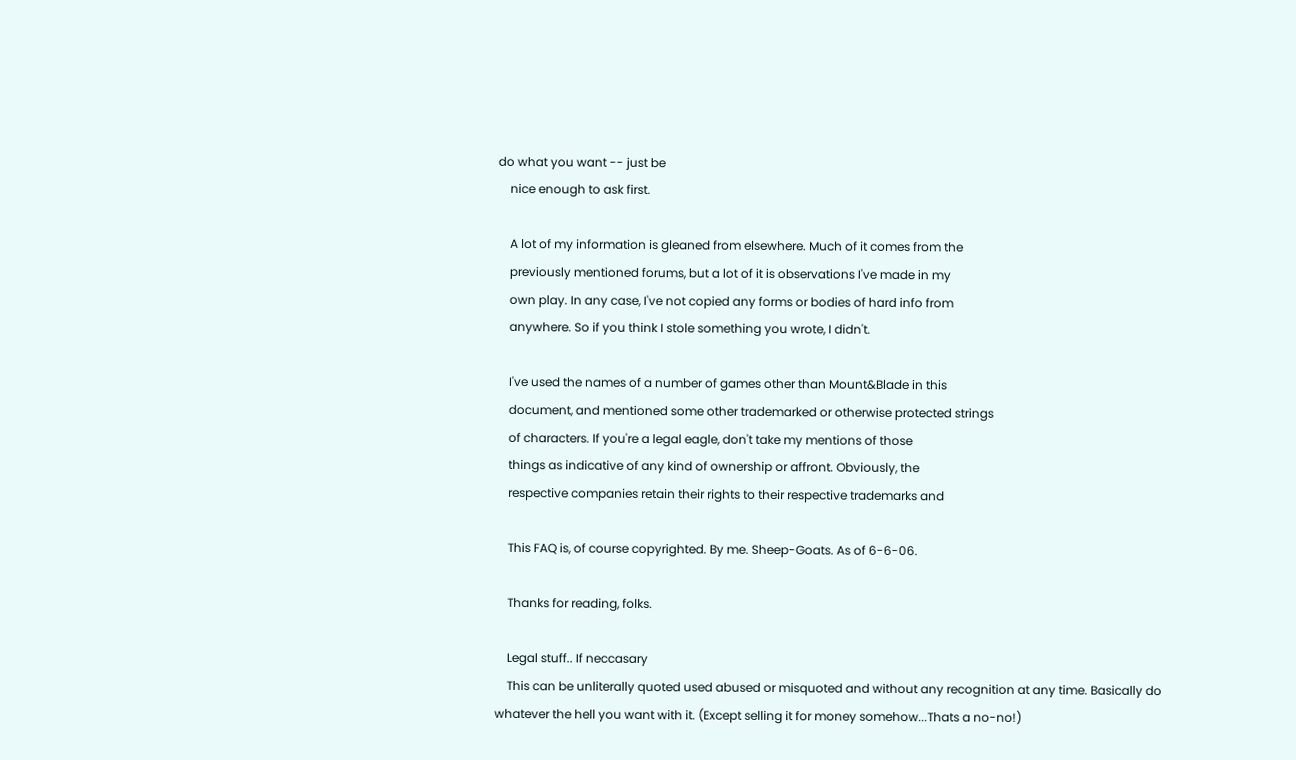do what you want -- just be
    nice enough to ask first.

    A lot of my information is gleaned from elsewhere. Much of it comes from the
    previously mentioned forums, but a lot of it is observations I've made in my
    own play. In any case, I've not copied any forms or bodies of hard info from
    anywhere. So if you think I stole something you wrote, I didn't.

    I've used the names of a number of games other than Mount&Blade in this
    document, and mentioned some other trademarked or otherwise protected strings
    of characters. If you're a legal eagle, don't take my mentions of those
    things as indicative of any kind of ownership or affront. Obviously, the
    respective companies retain their rights to their respective trademarks and

    This FAQ is, of course copyrighted. By me. Sheep-Goats. As of 6-6-06.

    Thanks for reading, folks.

    Legal stuff.. If neccasary
    This can be unliterally quoted used abused or misquoted and without any recognition at any time. Basically do whatever the hell you want with it. (Except selling it for money somehow...Thats a no-no!)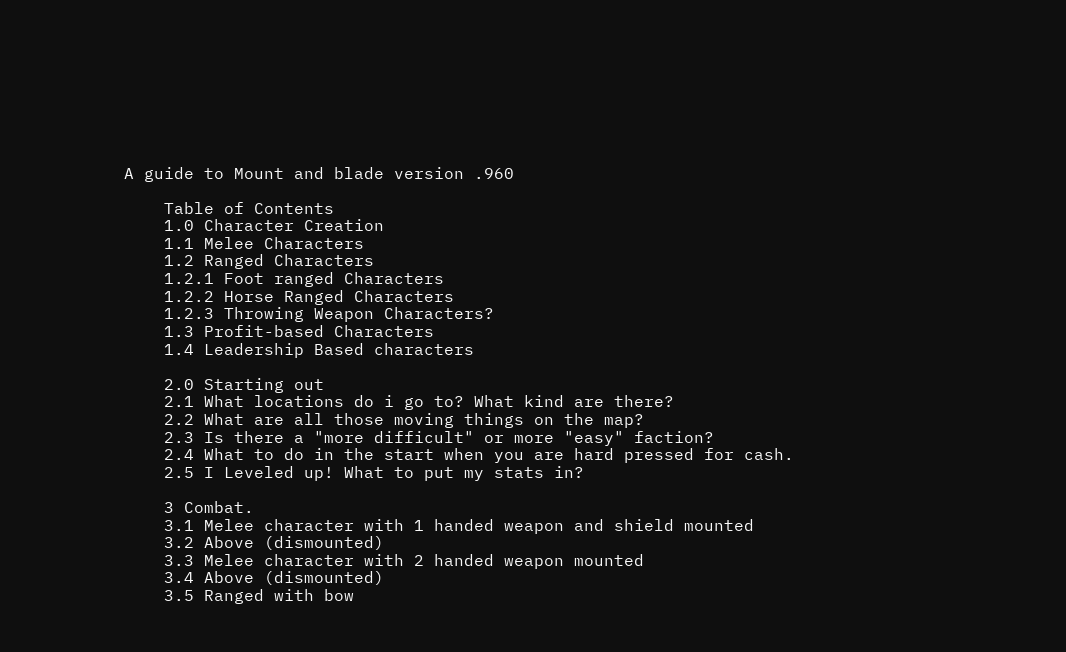A guide to Mount and blade version .960

    Table of Contents
    1.0 Character Creation
    1.1 Melee Characters
    1.2 Ranged Characters
    1.2.1 Foot ranged Characters
    1.2.2 Horse Ranged Characters
    1.2.3 Throwing Weapon Characters?
    1.3 Profit-based Characters
    1.4 Leadership Based characters

    2.0 Starting out
    2.1 What locations do i go to? What kind are there?
    2.2 What are all those moving things on the map?
    2.3 Is there a "more difficult" or more "easy" faction?
    2.4 What to do in the start when you are hard pressed for cash.
    2.5 I Leveled up! What to put my stats in?

    3 Combat.
    3.1 Melee character with 1 handed weapon and shield mounted
    3.2 Above (dismounted)
    3.3 Melee character with 2 handed weapon mounted
    3.4 Above (dismounted)
    3.5 Ranged with bow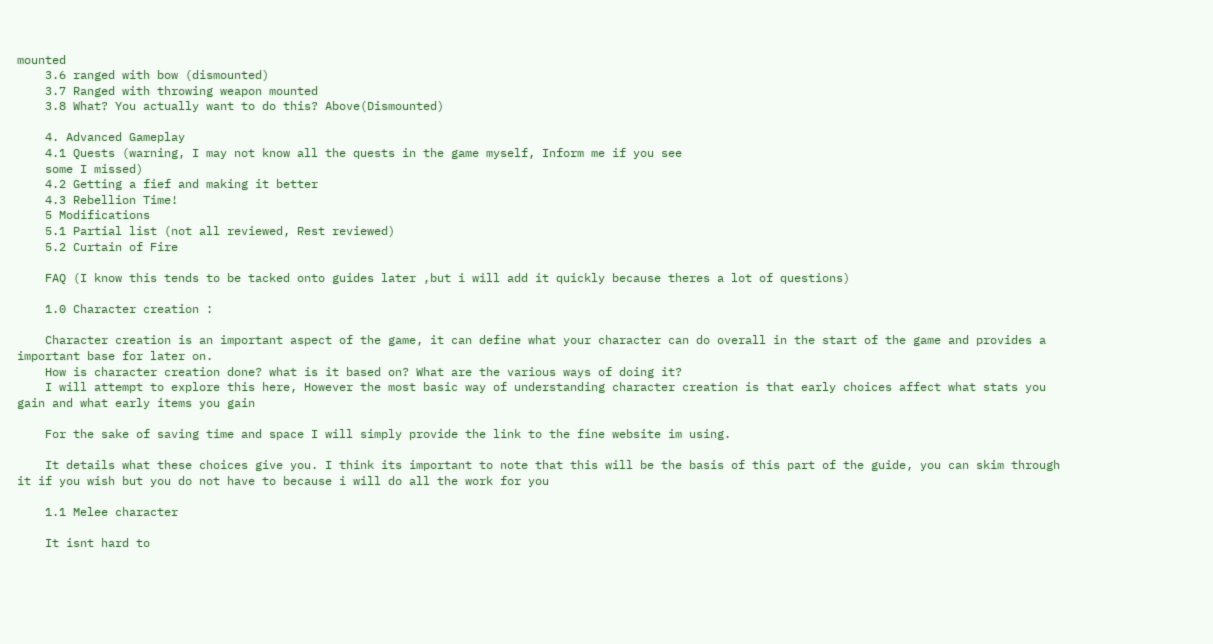mounted
    3.6 ranged with bow (dismounted)
    3.7 Ranged with throwing weapon mounted
    3.8 What? You actually want to do this? Above(Dismounted)

    4. Advanced Gameplay
    4.1 Quests (warning, I may not know all the quests in the game myself, Inform me if you see
    some I missed)
    4.2 Getting a fief and making it better
    4.3 Rebellion Time!
    5 Modifications
    5.1 Partial list (not all reviewed, Rest reviewed)
    5.2 Curtain of Fire

    FAQ (I know this tends to be tacked onto guides later ,but i will add it quickly because theres a lot of questions)

    1.0 Character creation :

    Character creation is an important aspect of the game, it can define what your character can do overall in the start of the game and provides a important base for later on.
    How is character creation done? what is it based on? What are the various ways of doing it?
    I will attempt to explore this here, However the most basic way of understanding character creation is that early choices affect what stats you gain and what early items you gain

    For the sake of saving time and space I will simply provide the link to the fine website im using.

    It details what these choices give you. I think its important to note that this will be the basis of this part of the guide, you can skim through it if you wish but you do not have to because i will do all the work for you

    1.1 Melee character

    It isnt hard to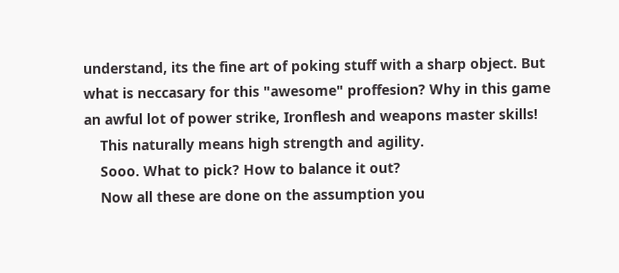understand, its the fine art of poking stuff with a sharp object. But what is neccasary for this "awesome" proffesion? Why in this game an awful lot of power strike, Ironflesh and weapons master skills!
    This naturally means high strength and agility.
    Sooo. What to pick? How to balance it out?
    Now all these are done on the assumption you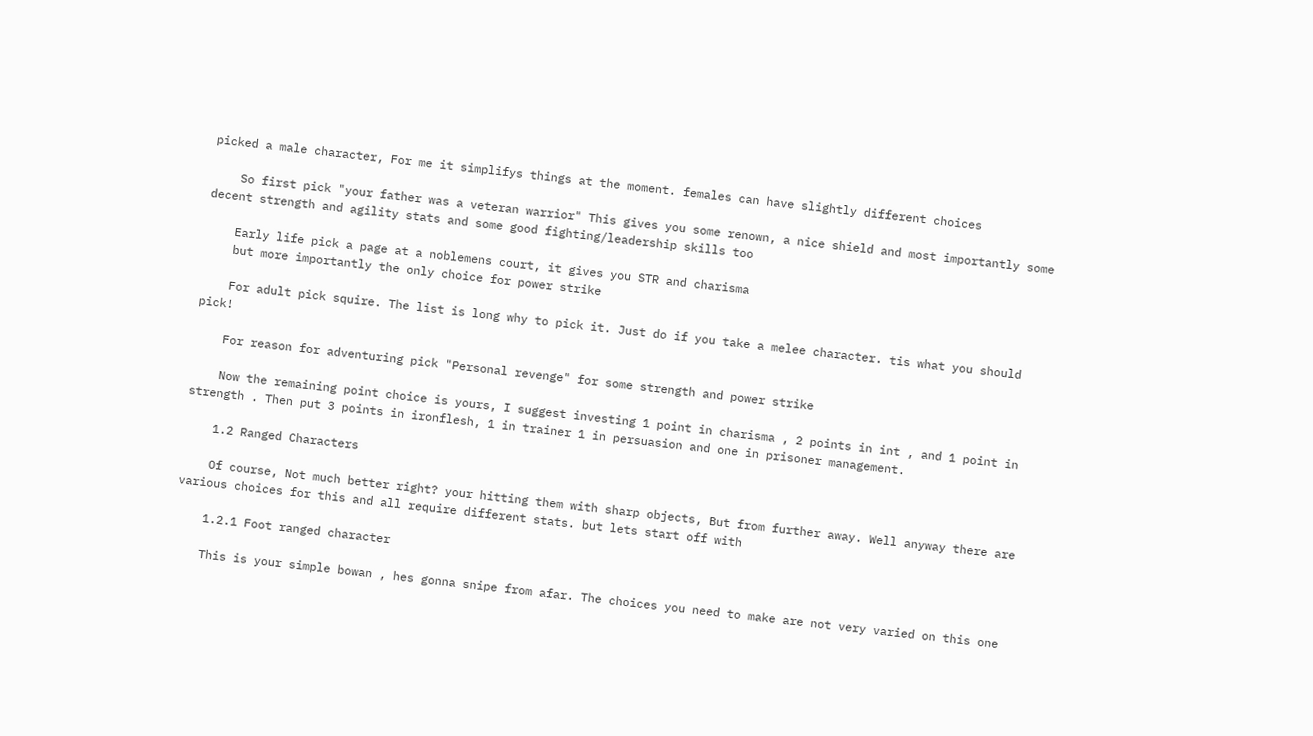picked a male character, For me it simplifys things at the moment. females can have slightly different choices

    So first pick "your father was a veteran warrior" This gives you some renown, a nice shield and most importantly some decent strength and agility stats and some good fighting/leadership skills too

    Early life pick a page at a noblemens court, it gives you STR and charisma
    but more importantly the only choice for power strike

    For adult pick squire. The list is long why to pick it. Just do if you take a melee character. tis what you should pick!

    For reason for adventuring pick "Personal revenge" for some strength and power strike

    Now the remaining point choice is yours, I suggest investing 1 point in charisma , 2 points in int , and 1 point in strength . Then put 3 points in ironflesh, 1 in trainer 1 in persuasion and one in prisoner management.

    1.2 Ranged Characters

    Of course, Not much better right? your hitting them with sharp objects, But from further away. Well anyway there are various choices for this and all require different stats. but lets start off with

    1.2.1 Foot ranged character

    This is your simple bowan , hes gonna snipe from afar. The choices you need to make are not very varied on this one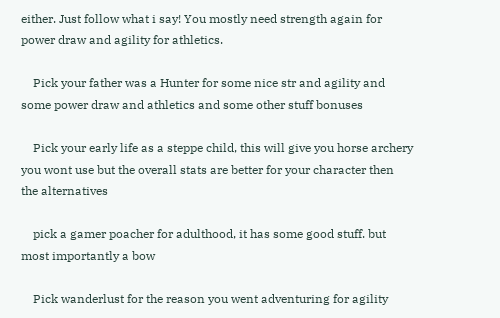either. Just follow what i say! You mostly need strength again for power draw and agility for athletics.

    Pick your father was a Hunter for some nice str and agility and some power draw and athletics and some other stuff bonuses

    Pick your early life as a steppe child, this will give you horse archery you wont use but the overall stats are better for your character then the alternatives

    pick a gamer poacher for adulthood, it has some good stuff. but most importantly a bow

    Pick wanderlust for the reason you went adventuring for agility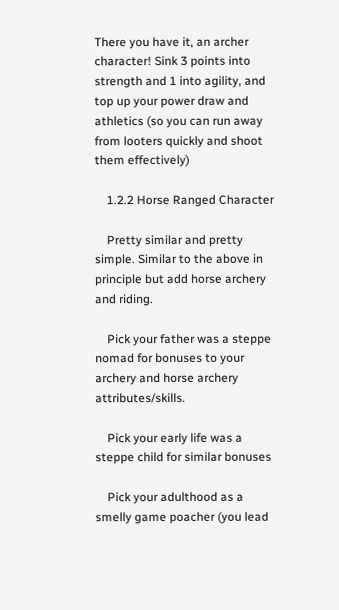There you have it, an archer character! Sink 3 points into strength and 1 into agility, and top up your power draw and athletics (so you can run away from looters quickly and shoot them effectively)

    1.2.2 Horse Ranged Character

    Pretty similar and pretty simple. Similar to the above in principle but add horse archery and riding.

    Pick your father was a steppe nomad for bonuses to your archery and horse archery attributes/skills.

    Pick your early life was a steppe child for similar bonuses

    Pick your adulthood as a smelly game poacher (you lead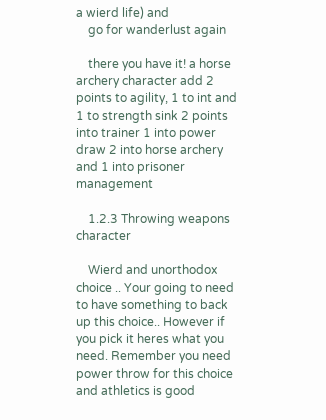a wierd life) and
    go for wanderlust again

    there you have it! a horse archery character add 2 points to agility, 1 to int and 1 to strength sink 2 points into trainer 1 into power draw 2 into horse archery and 1 into prisoner management

    1.2.3 Throwing weapons character

    Wierd and unorthodox choice .. Your going to need to have something to back up this choice.. However if you pick it heres what you need. Remember you need power throw for this choice and athletics is good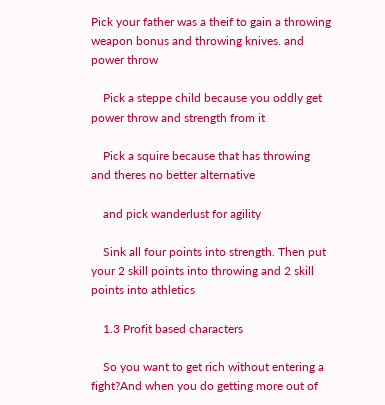Pick your father was a theif to gain a throwing weapon bonus and throwing knives. and power throw

    Pick a steppe child because you oddly get power throw and strength from it

    Pick a squire because that has throwing and theres no better alternative

    and pick wanderlust for agility

    Sink all four points into strength. Then put your 2 skill points into throwing and 2 skill points into athletics

    1.3 Profit based characters

    So you want to get rich without entering a fight?And when you do getting more out of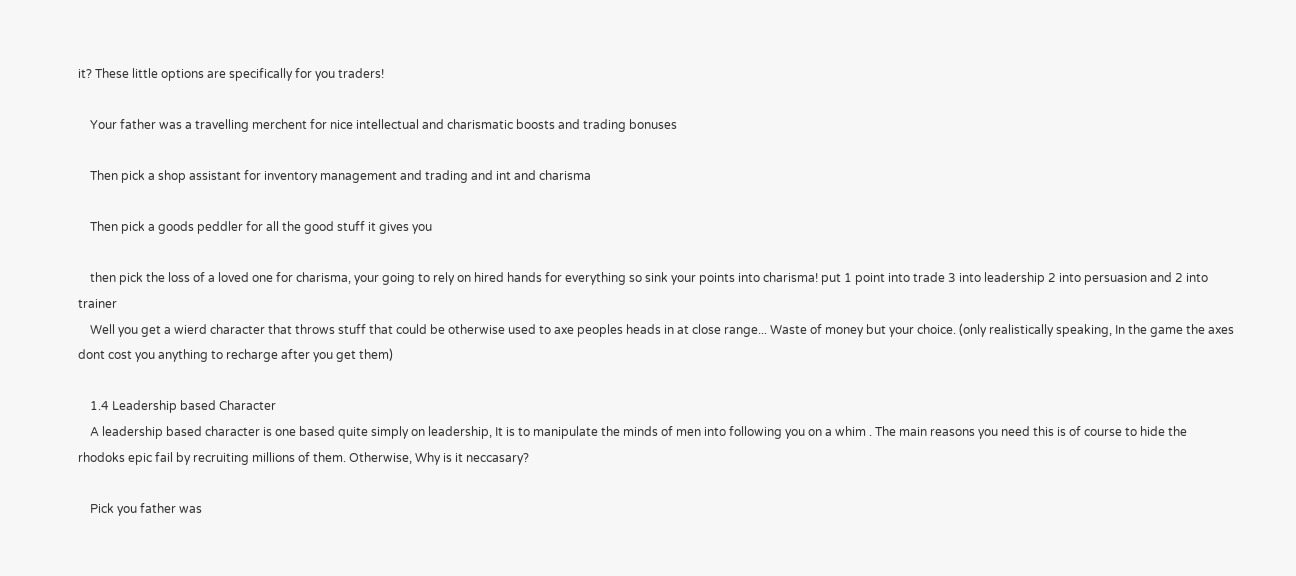it? These little options are specifically for you traders!

    Your father was a travelling merchent for nice intellectual and charismatic boosts and trading bonuses

    Then pick a shop assistant for inventory management and trading and int and charisma

    Then pick a goods peddler for all the good stuff it gives you

    then pick the loss of a loved one for charisma, your going to rely on hired hands for everything so sink your points into charisma! put 1 point into trade 3 into leadership 2 into persuasion and 2 into trainer
    Well you get a wierd character that throws stuff that could be otherwise used to axe peoples heads in at close range... Waste of money but your choice. (only realistically speaking, In the game the axes dont cost you anything to recharge after you get them)

    1.4 Leadership based Character
    A leadership based character is one based quite simply on leadership, It is to manipulate the minds of men into following you on a whim . The main reasons you need this is of course to hide the rhodoks epic fail by recruiting millions of them. Otherwise, Why is it neccasary?

    Pick you father was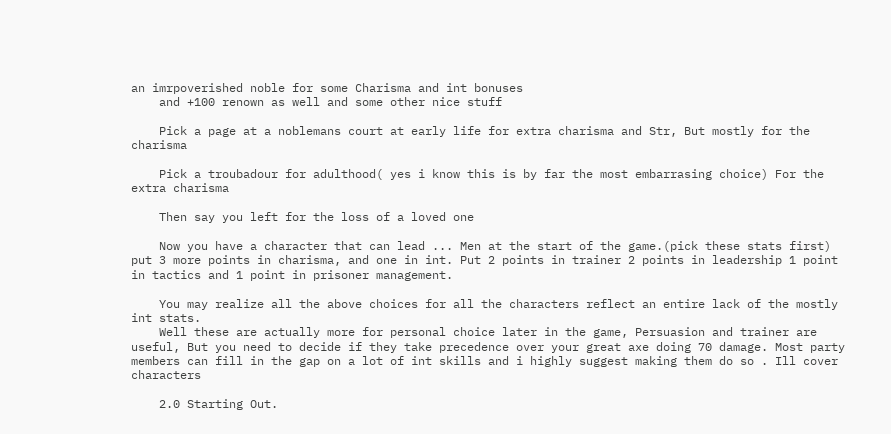an imrpoverished noble for some Charisma and int bonuses
    and +100 renown as well and some other nice stuff

    Pick a page at a noblemans court at early life for extra charisma and Str, But mostly for the charisma

    Pick a troubadour for adulthood( yes i know this is by far the most embarrasing choice) For the extra charisma

    Then say you left for the loss of a loved one

    Now you have a character that can lead ... Men at the start of the game.(pick these stats first) put 3 more points in charisma, and one in int. Put 2 points in trainer 2 points in leadership 1 point in tactics and 1 point in prisoner management.

    You may realize all the above choices for all the characters reflect an entire lack of the mostly int stats.
    Well these are actually more for personal choice later in the game, Persuasion and trainer are useful, But you need to decide if they take precedence over your great axe doing 70 damage. Most party members can fill in the gap on a lot of int skills and i highly suggest making them do so . Ill cover characters

    2.0 Starting Out.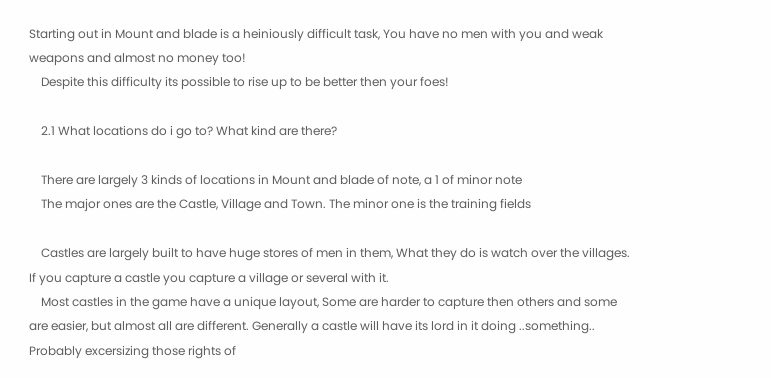Starting out in Mount and blade is a heiniously difficult task, You have no men with you and weak weapons and almost no money too!
    Despite this difficulty its possible to rise up to be better then your foes!

    2.1 What locations do i go to? What kind are there?

    There are largely 3 kinds of locations in Mount and blade of note, a 1 of minor note
    The major ones are the Castle, Village and Town. The minor one is the training fields

    Castles are largely built to have huge stores of men in them, What they do is watch over the villages. If you capture a castle you capture a village or several with it.
    Most castles in the game have a unique layout, Some are harder to capture then others and some are easier, but almost all are different. Generally a castle will have its lord in it doing ..something.. Probably excersizing those rights of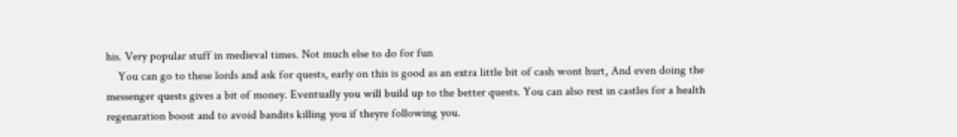his. Very popular stuff in medieval times. Not much else to do for fun
    You can go to these lords and ask for quests, early on this is good as an extra little bit of cash wont hurt, And even doing the messenger quests gives a bit of money. Eventually you will build up to the better quests. You can also rest in castles for a health regenaration boost and to avoid bandits killing you if theyre following you.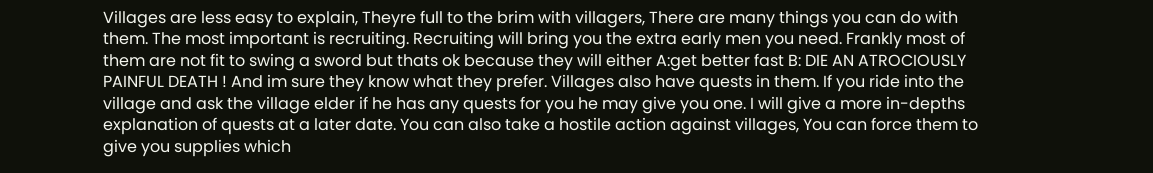Villages are less easy to explain, Theyre full to the brim with villagers, There are many things you can do with them. The most important is recruiting. Recruiting will bring you the extra early men you need. Frankly most of them are not fit to swing a sword but thats ok because they will either A:get better fast B: DIE AN ATROCIOUSLY PAINFUL DEATH ! And im sure they know what they prefer. Villages also have quests in them. If you ride into the village and ask the village elder if he has any quests for you he may give you one. I will give a more in-depths explanation of quests at a later date. You can also take a hostile action against villages, You can force them to give you supplies which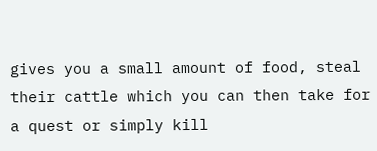gives you a small amount of food, steal their cattle which you can then take for a quest or simply kill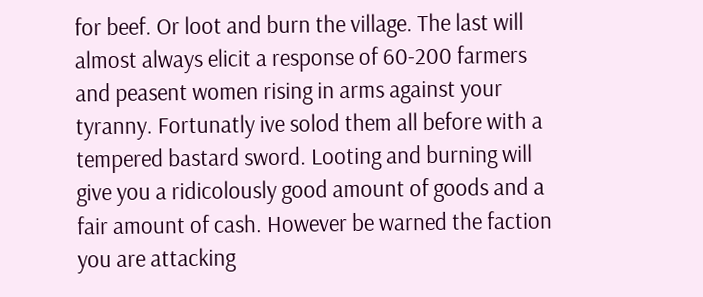for beef. Or loot and burn the village. The last will almost always elicit a response of 60-200 farmers and peasent women rising in arms against your tyranny. Fortunatly ive solod them all before with a tempered bastard sword. Looting and burning will give you a ridicolously good amount of goods and a fair amount of cash. However be warned the faction you are attacking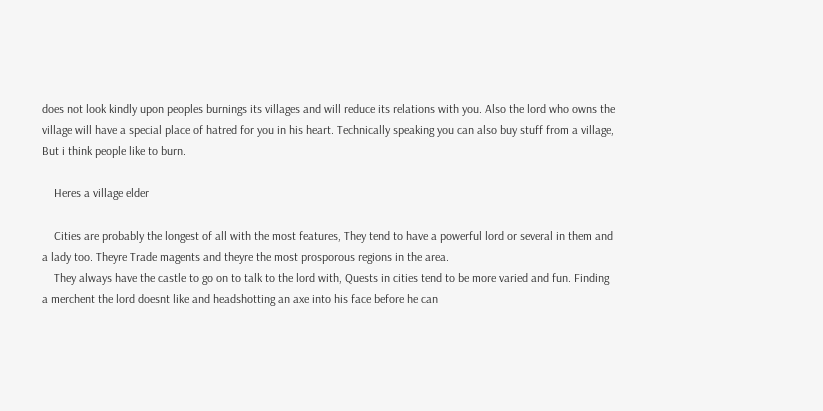does not look kindly upon peoples burnings its villages and will reduce its relations with you. Also the lord who owns the village will have a special place of hatred for you in his heart. Technically speaking you can also buy stuff from a village, But i think people like to burn.

    Heres a village elder

    Cities are probably the longest of all with the most features, They tend to have a powerful lord or several in them and a lady too. Theyre Trade magents and theyre the most prosporous regions in the area.
    They always have the castle to go on to talk to the lord with, Quests in cities tend to be more varied and fun. Finding a merchent the lord doesnt like and headshotting an axe into his face before he can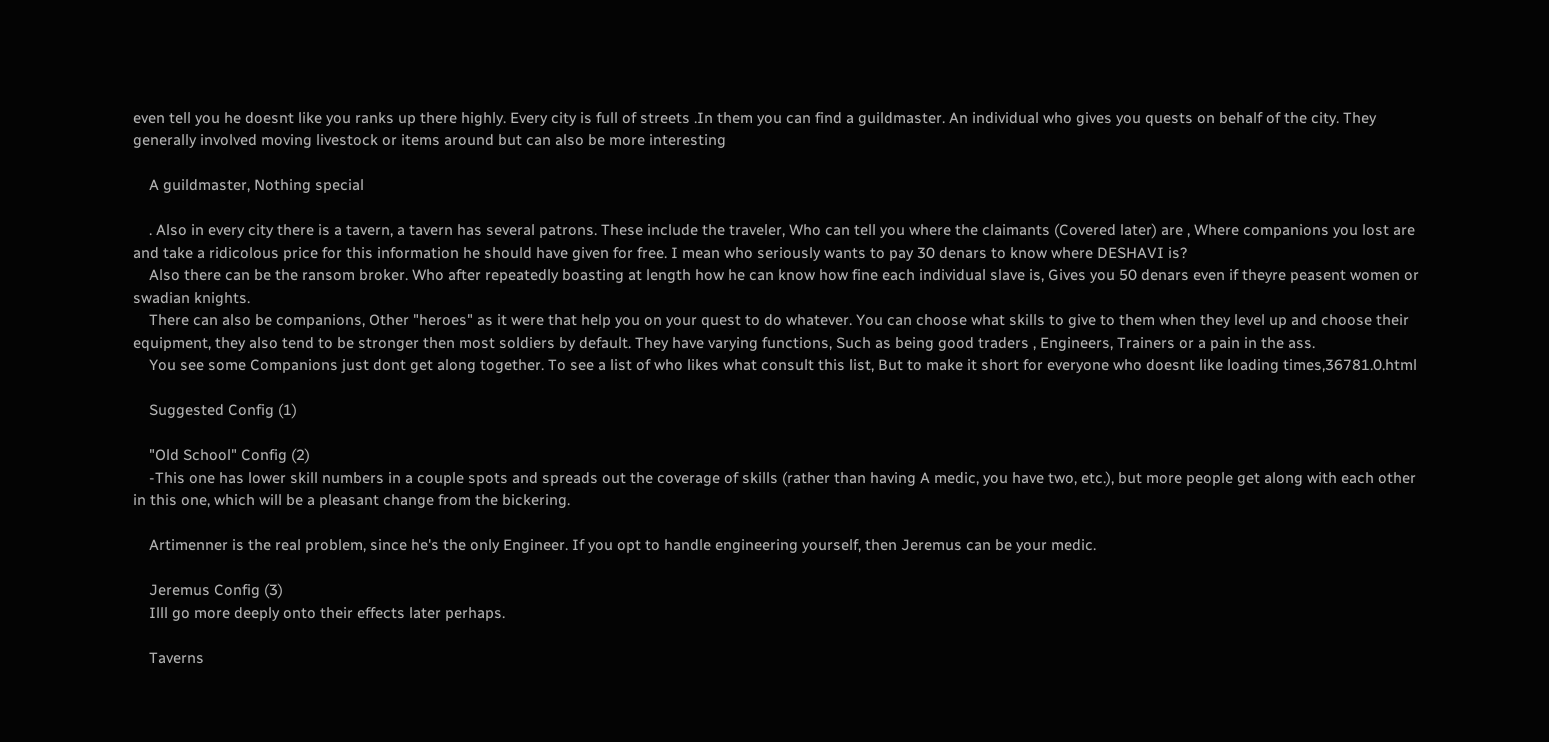even tell you he doesnt like you ranks up there highly. Every city is full of streets .In them you can find a guildmaster. An individual who gives you quests on behalf of the city. They generally involved moving livestock or items around but can also be more interesting

    A guildmaster, Nothing special

    . Also in every city there is a tavern, a tavern has several patrons. These include the traveler, Who can tell you where the claimants (Covered later) are , Where companions you lost are and take a ridicolous price for this information he should have given for free. I mean who seriously wants to pay 30 denars to know where DESHAVI is?
    Also there can be the ransom broker. Who after repeatedly boasting at length how he can know how fine each individual slave is, Gives you 50 denars even if theyre peasent women or swadian knights.
    There can also be companions, Other "heroes" as it were that help you on your quest to do whatever. You can choose what skills to give to them when they level up and choose their equipment, they also tend to be stronger then most soldiers by default. They have varying functions, Such as being good traders , Engineers, Trainers or a pain in the ass.
    You see some Companions just dont get along together. To see a list of who likes what consult this list, But to make it short for everyone who doesnt like loading times,36781.0.html

    Suggested Config (1)

    "Old School" Config (2)
    -This one has lower skill numbers in a couple spots and spreads out the coverage of skills (rather than having A medic, you have two, etc.), but more people get along with each other in this one, which will be a pleasant change from the bickering.

    Artimenner is the real problem, since he's the only Engineer. If you opt to handle engineering yourself, then Jeremus can be your medic.

    Jeremus Config (3)
    Illl go more deeply onto their effects later perhaps.

    Taverns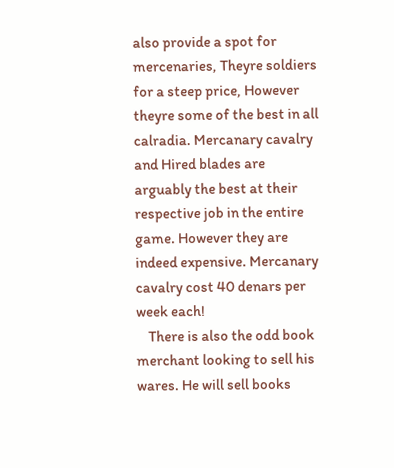also provide a spot for mercenaries, Theyre soldiers for a steep price, However theyre some of the best in all calradia. Mercanary cavalry and Hired blades are arguably the best at their respective job in the entire game. However they are indeed expensive. Mercanary cavalry cost 40 denars per week each!
    There is also the odd book merchant looking to sell his wares. He will sell books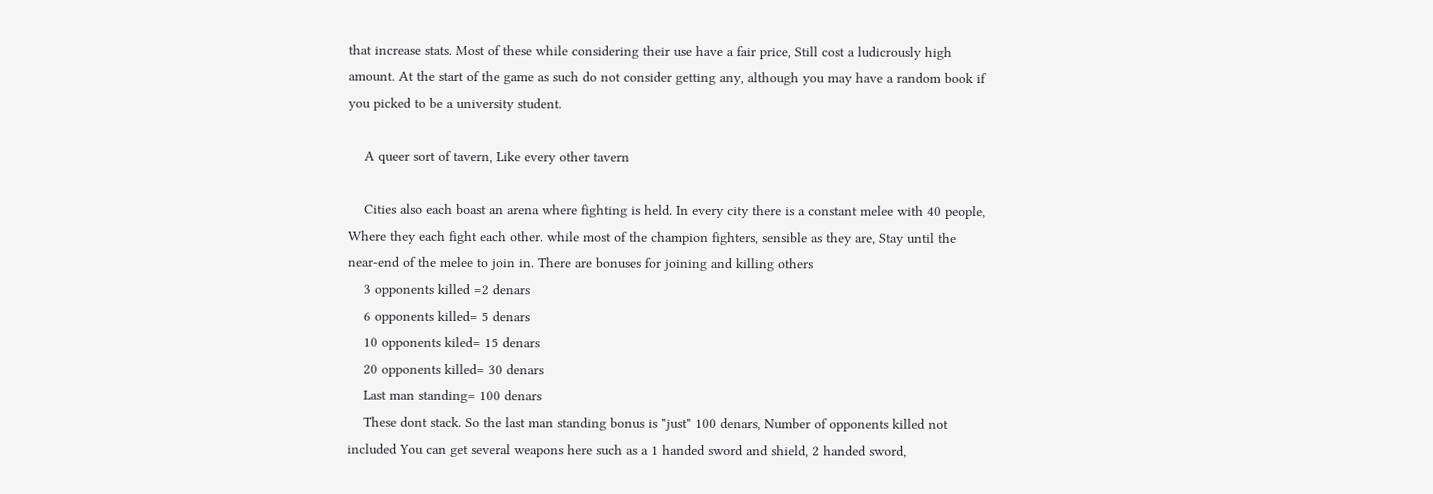that increase stats. Most of these while considering their use have a fair price, Still cost a ludicrously high amount. At the start of the game as such do not consider getting any, although you may have a random book if you picked to be a university student.

    A queer sort of tavern, Like every other tavern

    Cities also each boast an arena where fighting is held. In every city there is a constant melee with 40 people, Where they each fight each other. while most of the champion fighters, sensible as they are, Stay until the near-end of the melee to join in. There are bonuses for joining and killing others
    3 opponents killed =2 denars
    6 opponents killed= 5 denars
    10 opponents kiled= 15 denars
    20 opponents killed= 30 denars
    Last man standing= 100 denars
    These dont stack. So the last man standing bonus is "just" 100 denars, Number of opponents killed not included You can get several weapons here such as a 1 handed sword and shield, 2 handed sword,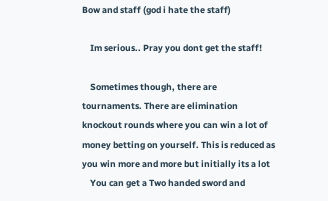Bow and staff (god i hate the staff)

    Im serious.. Pray you dont get the staff!

    Sometimes though, there are tournaments. There are elimination knockout rounds where you can win a lot of money betting on yourself. This is reduced as you win more and more but initially its a lot
    You can get a Two handed sword and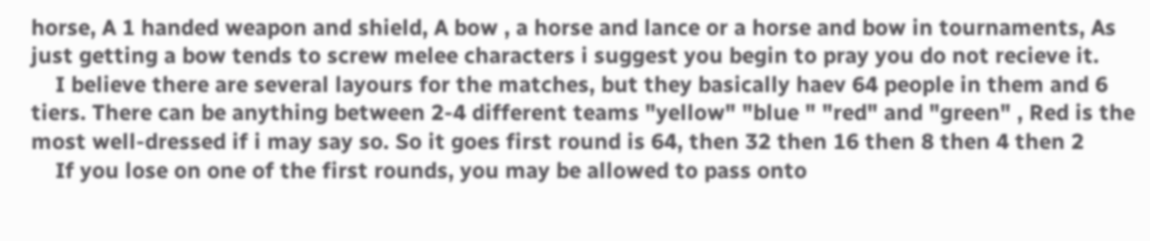horse, A 1 handed weapon and shield, A bow , a horse and lance or a horse and bow in tournaments, As just getting a bow tends to screw melee characters i suggest you begin to pray you do not recieve it.
    I believe there are several layours for the matches, but they basically haev 64 people in them and 6 tiers. There can be anything between 2-4 different teams "yellow" "blue " "red" and "green" , Red is the most well-dressed if i may say so. So it goes first round is 64, then 32 then 16 then 8 then 4 then 2
    If you lose on one of the first rounds, you may be allowed to pass onto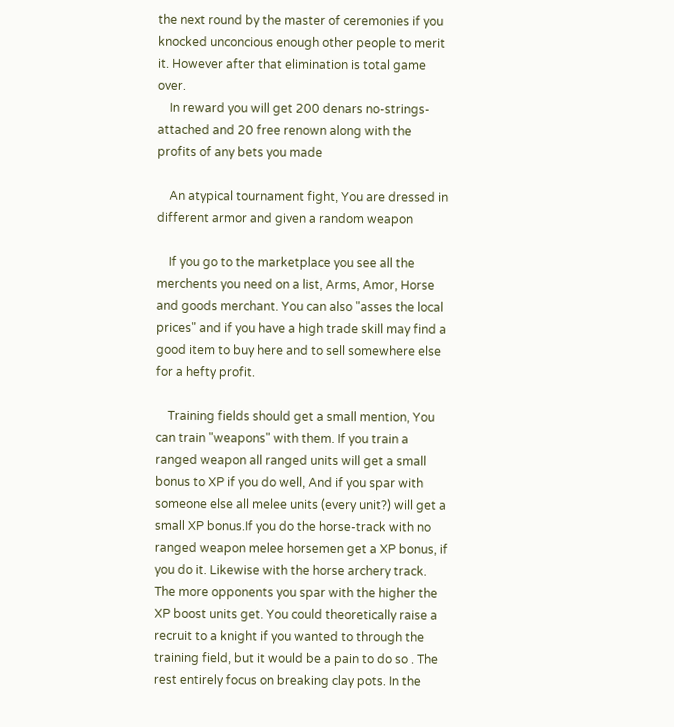the next round by the master of ceremonies if you knocked unconcious enough other people to merit it. However after that elimination is total game over.
    In reward you will get 200 denars no-strings-attached and 20 free renown along with the profits of any bets you made

    An atypical tournament fight, You are dressed in different armor and given a random weapon

    If you go to the marketplace you see all the merchents you need on a list, Arms, Amor, Horse and goods merchant. You can also "asses the local prices" and if you have a high trade skill may find a good item to buy here and to sell somewhere else for a hefty profit.

    Training fields should get a small mention, You can train "weapons" with them. If you train a ranged weapon all ranged units will get a small bonus to XP if you do well, And if you spar with someone else all melee units (every unit?) will get a small XP bonus.If you do the horse-track with no ranged weapon melee horsemen get a XP bonus, if you do it. Likewise with the horse archery track. The more opponents you spar with the higher the XP boost units get. You could theoretically raise a recruit to a knight if you wanted to through the training field, but it would be a pain to do so . The rest entirely focus on breaking clay pots. In the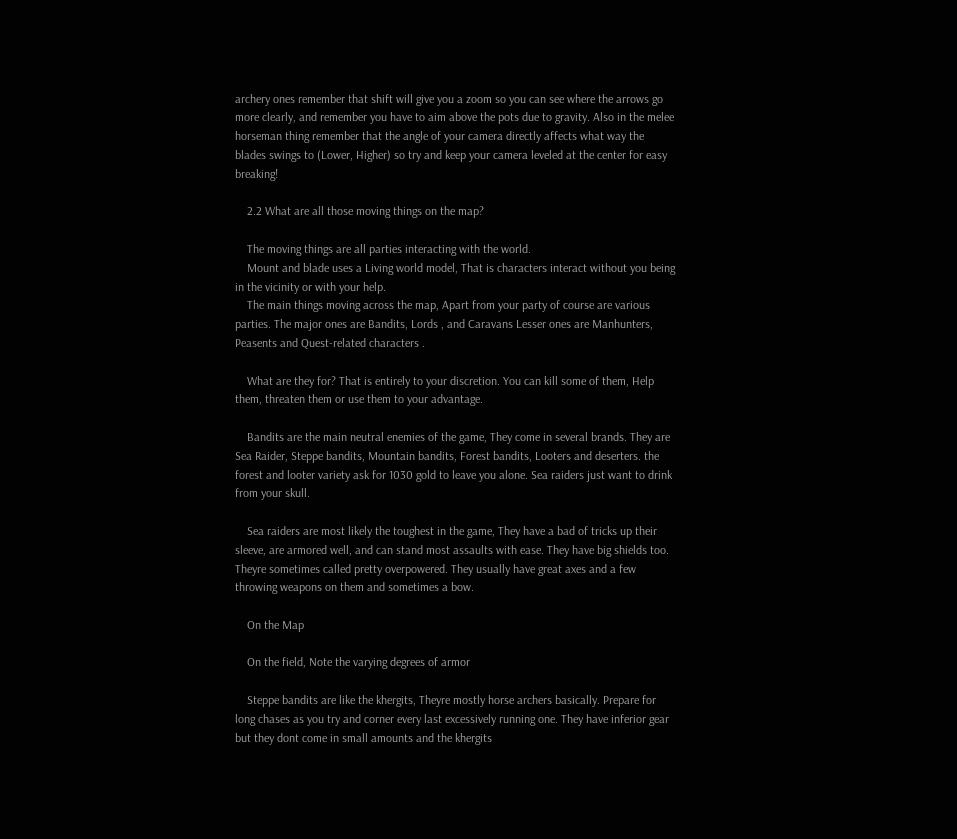archery ones remember that shift will give you a zoom so you can see where the arrows go more clearly, and remember you have to aim above the pots due to gravity. Also in the melee horseman thing remember that the angle of your camera directly affects what way the blades swings to (Lower, Higher) so try and keep your camera leveled at the center for easy breaking!

    2.2 What are all those moving things on the map?

    The moving things are all parties interacting with the world.
    Mount and blade uses a Living world model, That is characters interact without you being in the vicinity or with your help.
    The main things moving across the map, Apart from your party of course are various parties. The major ones are Bandits, Lords , and Caravans Lesser ones are Manhunters, Peasents and Quest-related characters .

    What are they for? That is entirely to your discretion. You can kill some of them, Help them, threaten them or use them to your advantage.

    Bandits are the main neutral enemies of the game, They come in several brands. They are Sea Raider, Steppe bandits, Mountain bandits, Forest bandits, Looters and deserters. the forest and looter variety ask for 1030 gold to leave you alone. Sea raiders just want to drink from your skull.

    Sea raiders are most likely the toughest in the game, They have a bad of tricks up their sleeve, are armored well, and can stand most assaults with ease. They have big shields too. Theyre sometimes called pretty overpowered. They usually have great axes and a few throwing weapons on them and sometimes a bow.

    On the Map

    On the field, Note the varying degrees of armor

    Steppe bandits are like the khergits, Theyre mostly horse archers basically. Prepare for long chases as you try and corner every last excessively running one. They have inferior gear but they dont come in small amounts and the khergits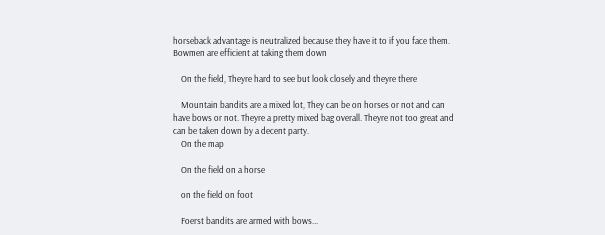horseback advantage is neutralized because they have it to if you face them. Bowmen are efficient at taking them down

    On the field, Theyre hard to see but look closely and theyre there

    Mountain bandits are a mixed lot, They can be on horses or not and can have bows or not. Theyre a pretty mixed bag overall. Theyre not too great and can be taken down by a decent party.
    On the map

    On the field on a horse

    on the field on foot

    Foerst bandits are armed with bows...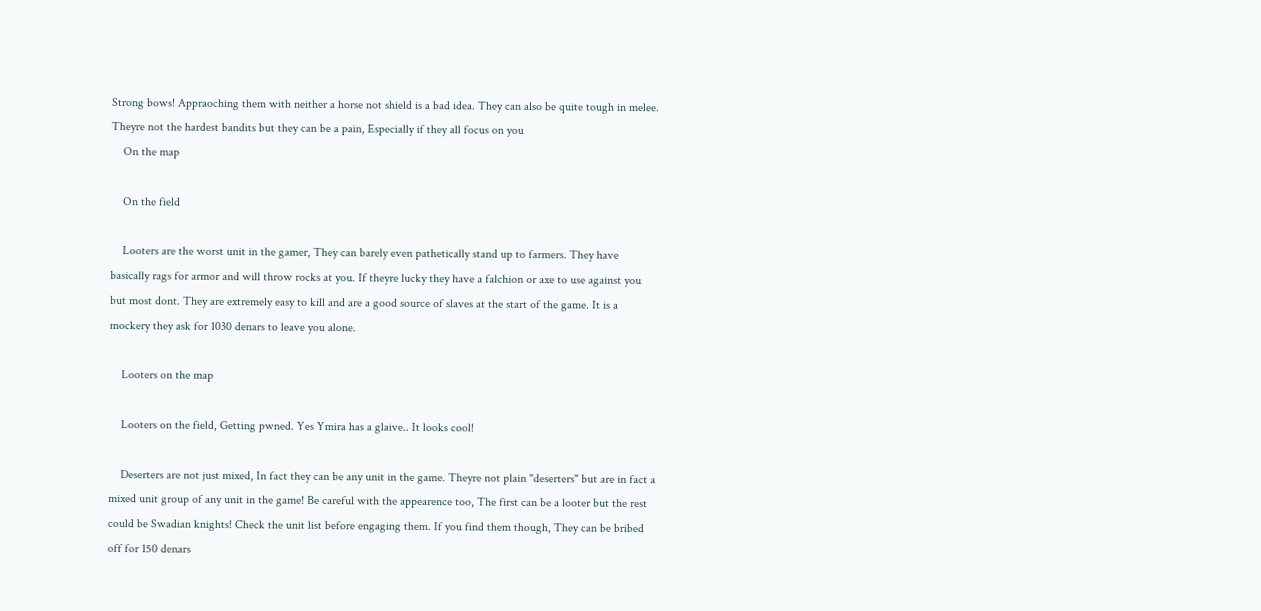Strong bows! Appraoching them with neither a horse not shield is a bad idea. They can also be quite tough in melee. Theyre not the hardest bandits but they can be a pain, Especially if they all focus on you
    On the map

    On the field

    Looters are the worst unit in the gamer, They can barely even pathetically stand up to farmers. They have basically rags for armor and will throw rocks at you. If theyre lucky they have a falchion or axe to use against you but most dont. They are extremely easy to kill and are a good source of slaves at the start of the game. It is a mockery they ask for 1030 denars to leave you alone.

    Looters on the map

    Looters on the field, Getting pwned. Yes Ymira has a glaive.. It looks cool!

    Deserters are not just mixed, In fact they can be any unit in the game. Theyre not plain "deserters" but are in fact a mixed unit group of any unit in the game! Be careful with the appearence too, The first can be a looter but the rest could be Swadian knights! Check the unit list before engaging them. If you find them though, They can be bribed off for 150 denars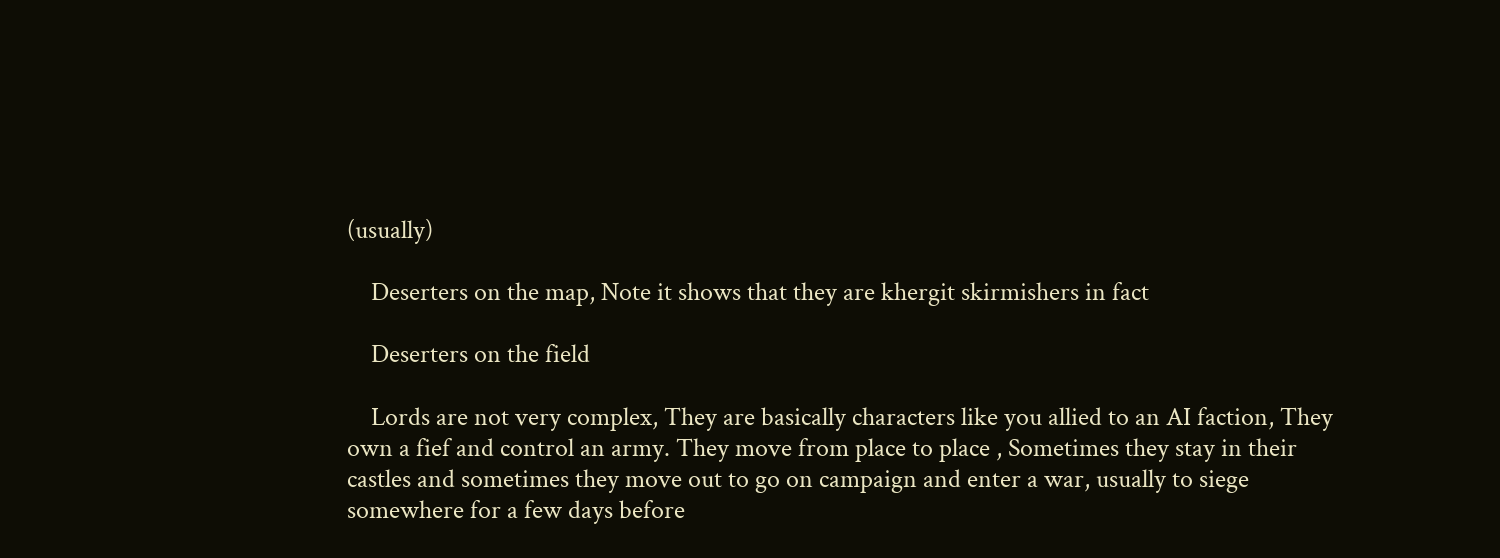(usually)

    Deserters on the map, Note it shows that they are khergit skirmishers in fact

    Deserters on the field

    Lords are not very complex, They are basically characters like you allied to an AI faction, They own a fief and control an army. They move from place to place , Sometimes they stay in their castles and sometimes they move out to go on campaign and enter a war, usually to siege somewhere for a few days before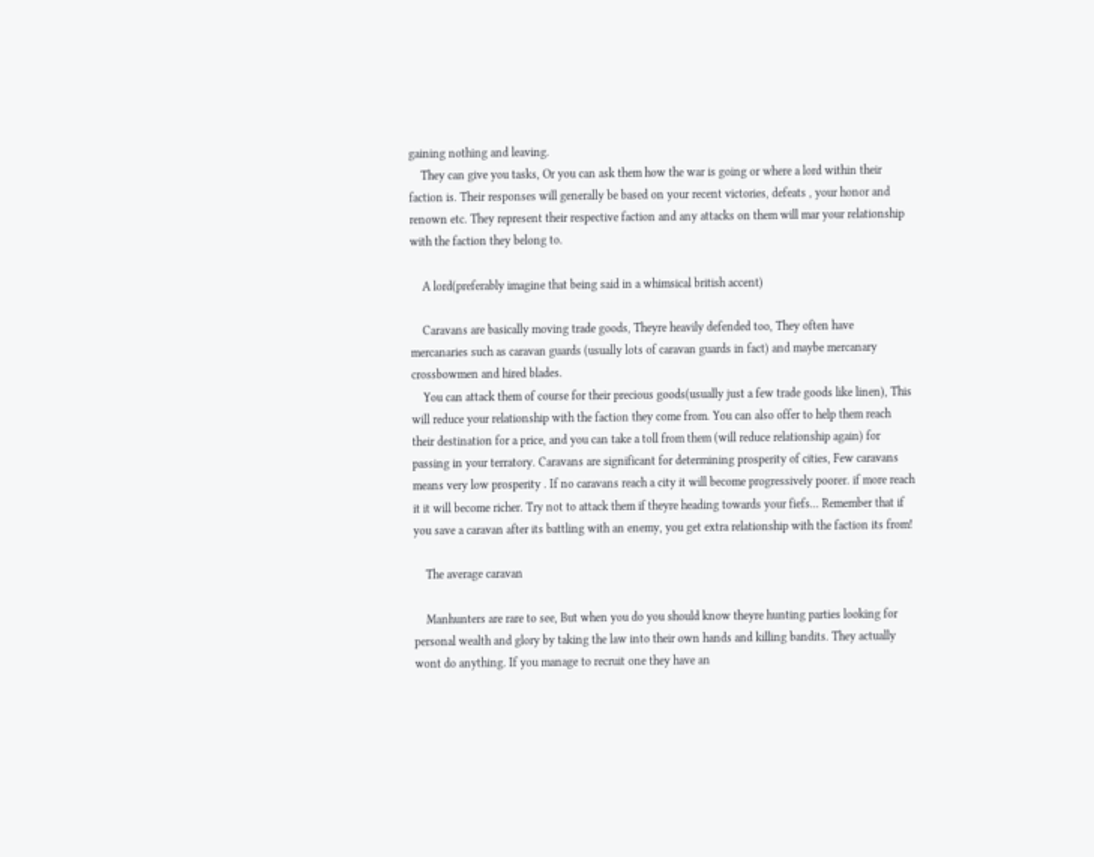gaining nothing and leaving.
    They can give you tasks, Or you can ask them how the war is going or where a lord within their faction is. Their responses will generally be based on your recent victories, defeats , your honor and renown etc. They represent their respective faction and any attacks on them will mar your relationship with the faction they belong to.

    A lord(preferably imagine that being said in a whimsical british accent)

    Caravans are basically moving trade goods, Theyre heavily defended too, They often have mercanaries such as caravan guards (usually lots of caravan guards in fact) and maybe mercanary crossbowmen and hired blades.
    You can attack them of course for their precious goods(usually just a few trade goods like linen), This will reduce your relationship with the faction they come from. You can also offer to help them reach their destination for a price, and you can take a toll from them (will reduce relationship again) for passing in your terratory. Caravans are significant for determining prosperity of cities, Few caravans means very low prosperity . If no caravans reach a city it will become progressively poorer. if more reach it it will become richer. Try not to attack them if theyre heading towards your fiefs... Remember that if you save a caravan after its battling with an enemy, you get extra relationship with the faction its from!

    The average caravan

    Manhunters are rare to see, But when you do you should know theyre hunting parties looking for personal wealth and glory by taking the law into their own hands and killing bandits. They actually wont do anything. If you manage to recruit one they have an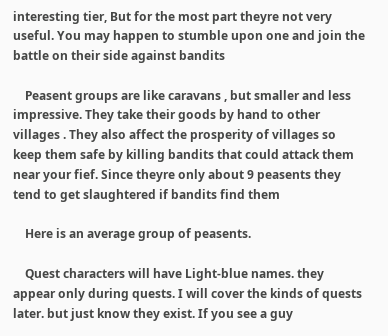interesting tier, But for the most part theyre not very useful. You may happen to stumble upon one and join the battle on their side against bandits

    Peasent groups are like caravans , but smaller and less impressive. They take their goods by hand to other villages . They also affect the prosperity of villages so keep them safe by killing bandits that could attack them near your fief. Since theyre only about 9 peasents they tend to get slaughtered if bandits find them

    Here is an average group of peasents.

    Quest characters will have Light-blue names. they appear only during quests. I will cover the kinds of quests later. but just know they exist. If you see a guy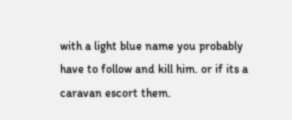with a light blue name you probably have to follow and kill him. or if its a caravan escort them.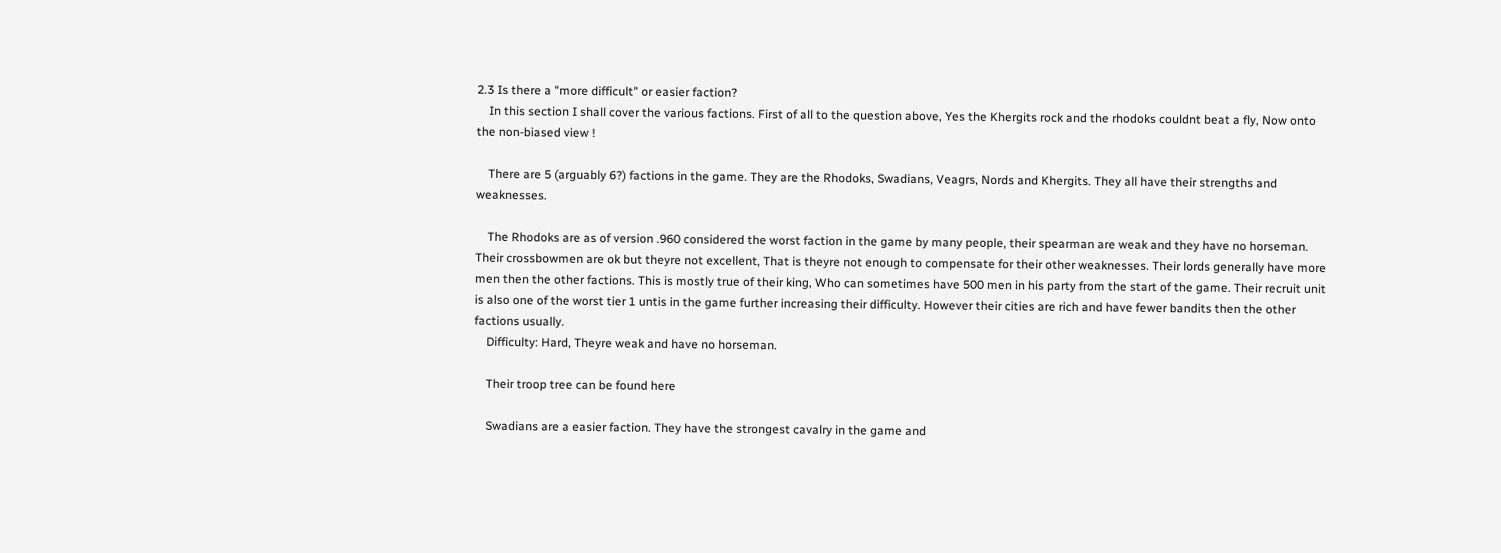2.3 Is there a "more difficult" or easier faction?
    In this section I shall cover the various factions. First of all to the question above, Yes the Khergits rock and the rhodoks couldnt beat a fly, Now onto the non-biased view !

    There are 5 (arguably 6?) factions in the game. They are the Rhodoks, Swadians, Veagrs, Nords and Khergits. They all have their strengths and weaknesses.

    The Rhodoks are as of version .960 considered the worst faction in the game by many people, their spearman are weak and they have no horseman. Their crossbowmen are ok but theyre not excellent, That is theyre not enough to compensate for their other weaknesses. Their lords generally have more men then the other factions. This is mostly true of their king, Who can sometimes have 500 men in his party from the start of the game. Their recruit unit is also one of the worst tier 1 untis in the game further increasing their difficulty. However their cities are rich and have fewer bandits then the other factions usually.
    Difficulty: Hard, Theyre weak and have no horseman.

    Their troop tree can be found here

    Swadians are a easier faction. They have the strongest cavalry in the game and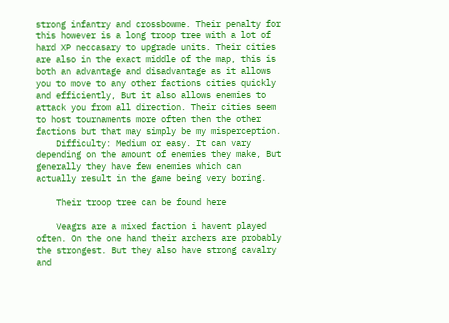strong infantry and crossbowme. Their penalty for this however is a long troop tree with a lot of hard XP neccasary to upgrade units. Their cities are also in the exact middle of the map, this is both an advantage and disadvantage as it allows you to move to any other factions cities quickly and efficiently, But it also allows enemies to attack you from all direction. Their cities seem to host tournaments more often then the other factions but that may simply be my misperception.
    Difficulty: Medium or easy. It can vary depending on the amount of enemies they make, But generally they have few enemies which can actually result in the game being very boring.

    Their troop tree can be found here

    Veagrs are a mixed faction i havent played often. On the one hand their archers are probably the strongest. But they also have strong cavalry and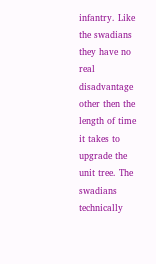infantry. Like the swadians they have no real disadvantage other then the length of time it takes to upgrade the unit tree. The swadians technically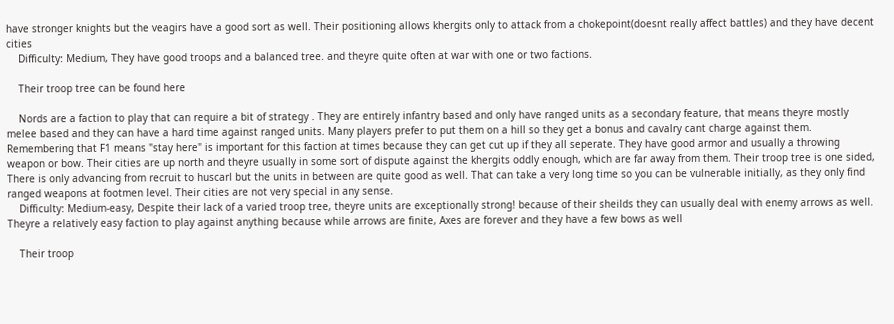have stronger knights but the veagirs have a good sort as well. Their positioning allows khergits only to attack from a chokepoint(doesnt really affect battles) and they have decent cities
    Difficulty: Medium, They have good troops and a balanced tree. and theyre quite often at war with one or two factions.

    Their troop tree can be found here

    Nords are a faction to play that can require a bit of strategy . They are entirely infantry based and only have ranged units as a secondary feature, that means theyre mostly melee based and they can have a hard time against ranged units. Many players prefer to put them on a hill so they get a bonus and cavalry cant charge against them. Remembering that F1 means "stay here" is important for this faction at times because they can get cut up if they all seperate. They have good armor and usually a throwing weapon or bow. Their cities are up north and theyre usually in some sort of dispute against the khergits oddly enough, which are far away from them. Their troop tree is one sided, There is only advancing from recruit to huscarl but the units in between are quite good as well. That can take a very long time so you can be vulnerable initially, as they only find ranged weapons at footmen level. Their cities are not very special in any sense.
    Difficulty: Medium-easy, Despite their lack of a varied troop tree, theyre units are exceptionally strong! because of their sheilds they can usually deal with enemy arrows as well. Theyre a relatively easy faction to play against anything because while arrows are finite, Axes are forever and they have a few bows as well

    Their troop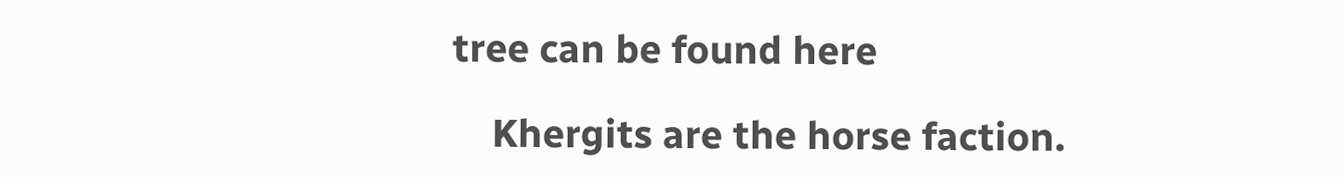tree can be found here

    Khergits are the horse faction.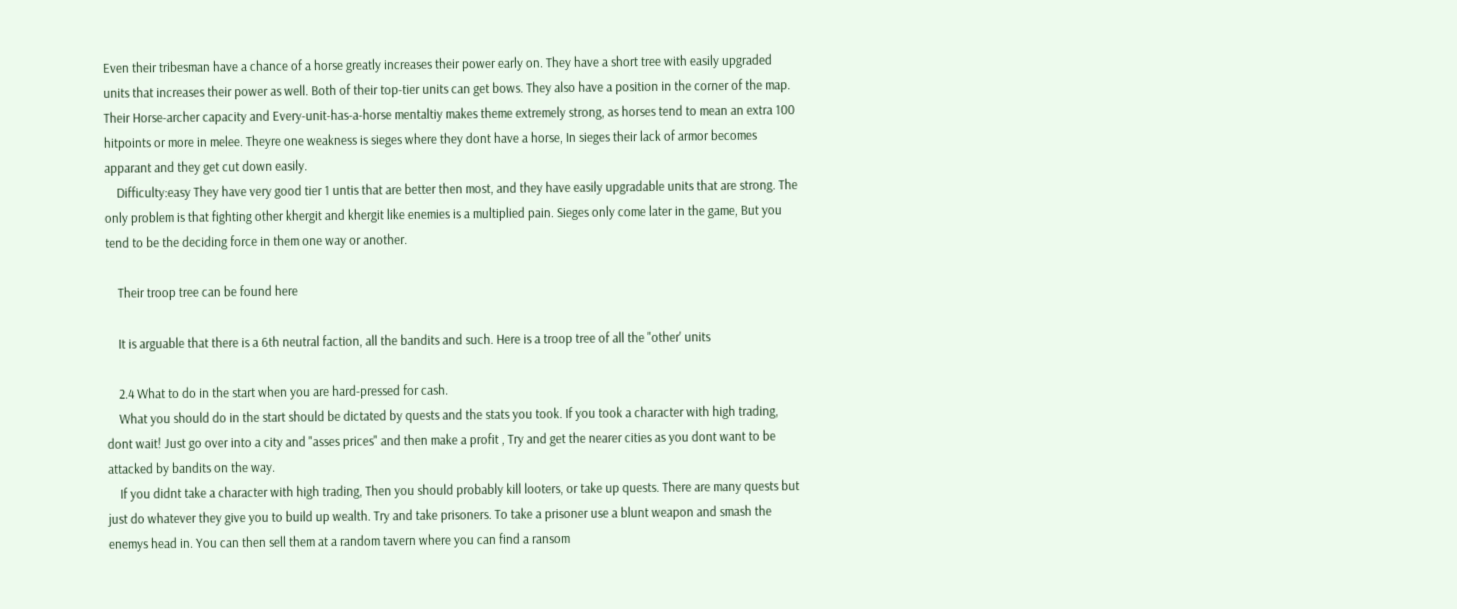Even their tribesman have a chance of a horse greatly increases their power early on. They have a short tree with easily upgraded units that increases their power as well. Both of their top-tier units can get bows. They also have a position in the corner of the map. Their Horse-archer capacity and Every-unit-has-a-horse mentaltiy makes theme extremely strong, as horses tend to mean an extra 100 hitpoints or more in melee. Theyre one weakness is sieges where they dont have a horse, In sieges their lack of armor becomes apparant and they get cut down easily.
    Difficulty:easy They have very good tier 1 untis that are better then most, and they have easily upgradable units that are strong. The only problem is that fighting other khergit and khergit like enemies is a multiplied pain. Sieges only come later in the game, But you tend to be the deciding force in them one way or another.

    Their troop tree can be found here

    It is arguable that there is a 6th neutral faction, all the bandits and such. Here is a troop tree of all the "other' units

    2.4 What to do in the start when you are hard-pressed for cash.
    What you should do in the start should be dictated by quests and the stats you took. If you took a character with high trading, dont wait! Just go over into a city and "asses prices" and then make a profit , Try and get the nearer cities as you dont want to be attacked by bandits on the way.
    If you didnt take a character with high trading, Then you should probably kill looters, or take up quests. There are many quests but just do whatever they give you to build up wealth. Try and take prisoners. To take a prisoner use a blunt weapon and smash the enemys head in. You can then sell them at a random tavern where you can find a ransom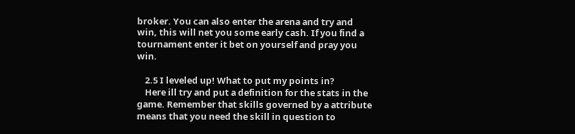broker. You can also enter the arena and try and win, this will net you some early cash. If you find a tournament enter it bet on yourself and pray you win.

    2.5 I leveled up! What to put my points in?
    Here ill try and put a definition for the stats in the game. Remember that skills governed by a attribute means that you need the skill in question to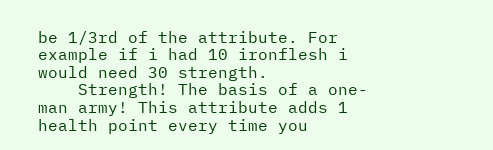be 1/3rd of the attribute. For example if i had 10 ironflesh i would need 30 strength.
    Strength! The basis of a one-man army! This attribute adds 1 health point every time you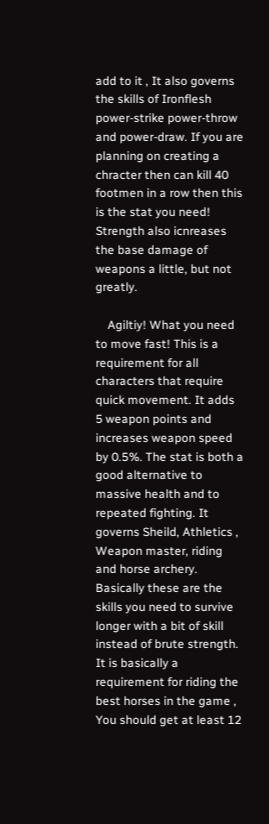add to it , It also governs the skills of Ironflesh power-strike power-throw and power-draw. If you are planning on creating a chracter then can kill 40 footmen in a row then this is the stat you need! Strength also icnreases the base damage of weapons a little, but not greatly.

    Agiltiy! What you need to move fast! This is a requirement for all characters that require quick movement. It adds 5 weapon points and increases weapon speed by 0.5%. The stat is both a good alternative to massive health and to repeated fighting. It governs Sheild, Athletics , Weapon master, riding and horse archery. Basically these are the skills you need to survive longer with a bit of skill instead of brute strength. It is basically a requirement for riding the best horses in the game , You should get at least 12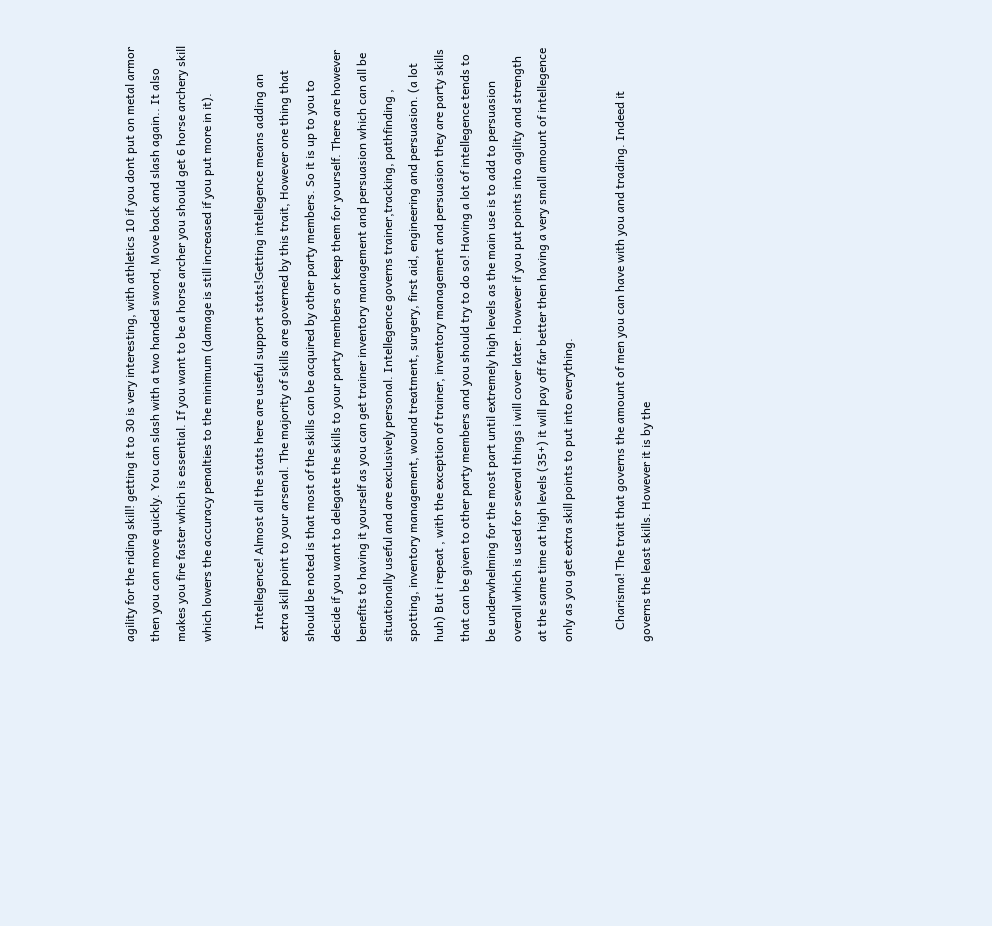agility for the riding skill! getting it to 30 is very interesting, with athletics 10 if you dont put on metal armor then you can move quickly. You can slash with a two handed sword, Move back and slash again.. It also makes you fire faster which is essential. If you want to be a horse archer you should get 6 horse archery skill which lowers the accuracy penalties to the minimum (damage is still increased if you put more in it).

    Intellegence! Almost all the stats here are useful support stats!Getting intellegence means adding an extra skill point to your arsenal. The majority of skills are governed by this trait, However one thing that should be noted is that most of the skills can be acquired by other party members. So it is up to you to decide if you want to delegate the skills to your party members or keep them for yourself. There are however benefits to having it yourself as you can get trainer inventory management and persuasion which can all be situationally useful and are exclusively personal. Intellegence governs trainer,tracking, pathfinding , spotting, inventory management, wound treatment, surgery, first aid, engineering and persuasion. (a lot huh) But i repeat , with the exception of trainer, inventory management and persuasion they are party skills that can be given to other party members and you should try to do so! Having a lot of intellegence tends to be underwhelming for the most part until extremely high levels as the main use is to add to persuasion overall which is used for several things i will cover later. However if you put points into agility and strength at the same time at high levels (35+) it will pay off far better then having a very small amount of intellegence only as you get extra skill points to put into everything.

    Charisma! The trait that governs the amount of men you can have with you and trading. Indeed it governs the least skills. However it is by the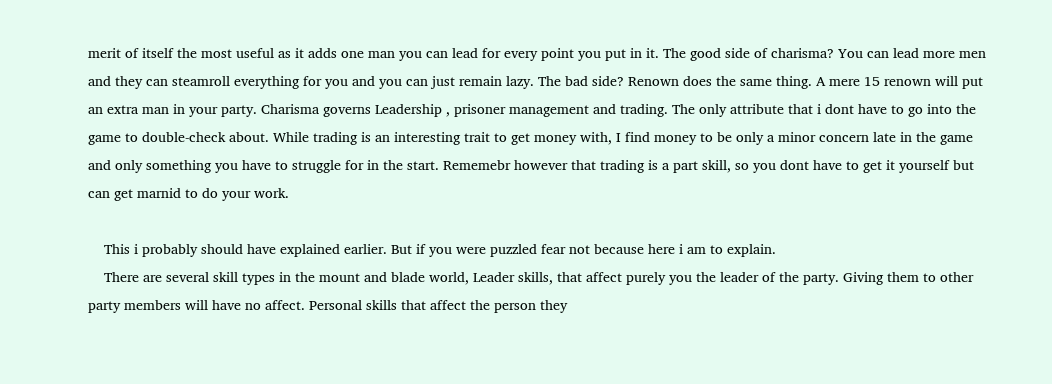merit of itself the most useful as it adds one man you can lead for every point you put in it. The good side of charisma? You can lead more men and they can steamroll everything for you and you can just remain lazy. The bad side? Renown does the same thing. A mere 15 renown will put an extra man in your party. Charisma governs Leadership , prisoner management and trading. The only attribute that i dont have to go into the game to double-check about. While trading is an interesting trait to get money with, I find money to be only a minor concern late in the game and only something you have to struggle for in the start. Rememebr however that trading is a part skill, so you dont have to get it yourself but can get marnid to do your work.

    This i probably should have explained earlier. But if you were puzzled fear not because here i am to explain.
    There are several skill types in the mount and blade world, Leader skills, that affect purely you the leader of the party. Giving them to other party members will have no affect. Personal skills that affect the person they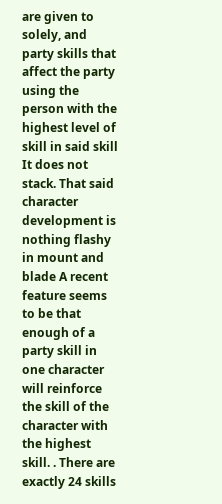are given to solely, and party skills that affect the party using the person with the highest level of skill in said skill It does not stack. That said character development is nothing flashy in mount and blade A recent feature seems to be that enough of a party skill in one character will reinforce the skill of the character with the highest skill. . There are exactly 24 skills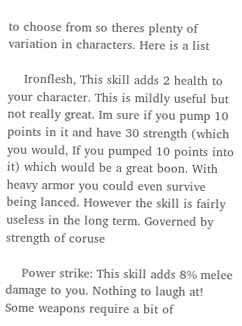to choose from so theres plenty of variation in characters. Here is a list

    Ironflesh, This skill adds 2 health to your character. This is mildly useful but not really great. Im sure if you pump 10 points in it and have 30 strength (which you would, If you pumped 10 points into it) which would be a great boon. With heavy armor you could even survive being lanced. However the skill is fairly useless in the long term. Governed by strength of coruse

    Power strike: This skill adds 8% melee damage to you. Nothing to laugh at! Some weapons require a bit of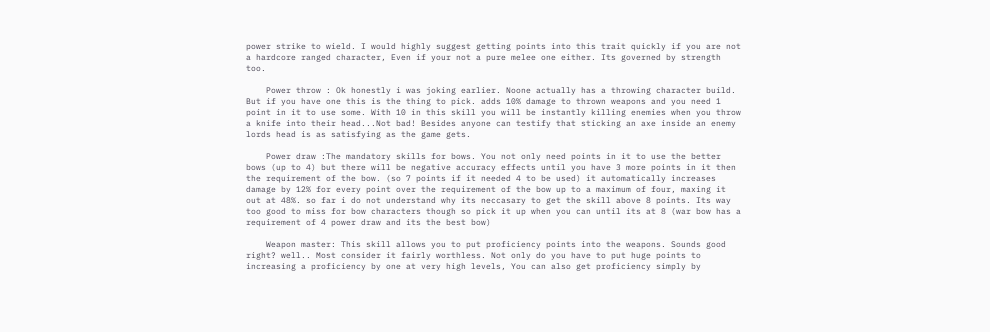power strike to wield. I would highly suggest getting points into this trait quickly if you are not a hardcore ranged character, Even if your not a pure melee one either. Its governed by strength too.

    Power throw : Ok honestly i was joking earlier. Noone actually has a throwing character build. But if you have one this is the thing to pick. adds 10% damage to thrown weapons and you need 1 point in it to use some. With 10 in this skill you will be instantly killing enemies when you throw a knife into their head...Not bad! Besides anyone can testify that sticking an axe inside an enemy lords head is as satisfying as the game gets.

    Power draw :The mandatory skills for bows. You not only need points in it to use the better bows (up to 4) but there will be negative accuracy effects until you have 3 more points in it then the requirement of the bow. (so 7 points if it needed 4 to be used) it automatically increases damage by 12% for every point over the requirement of the bow up to a maximum of four, maxing it out at 48%. so far i do not understand why its neccasary to get the skill above 8 points. Its way too good to miss for bow characters though so pick it up when you can until its at 8 (war bow has a requirement of 4 power draw and its the best bow)

    Weapon master: This skill allows you to put proficiency points into the weapons. Sounds good right? well.. Most consider it fairly worthless. Not only do you have to put huge points to increasing a proficiency by one at very high levels, You can also get proficiency simply by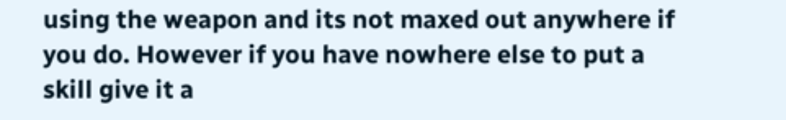using the weapon and its not maxed out anywhere if you do. However if you have nowhere else to put a skill give it a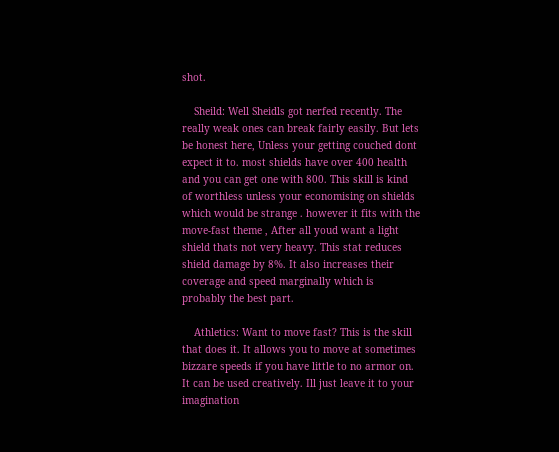shot.

    Sheild: Well Sheidls got nerfed recently. The really weak ones can break fairly easily. But lets be honest here, Unless your getting couched dont expect it to. most shields have over 400 health and you can get one with 800. This skill is kind of worthless unless your economising on shields which would be strange . however it fits with the move-fast theme , After all youd want a light shield thats not very heavy. This stat reduces shield damage by 8%. It also increases their coverage and speed marginally which is probably the best part.

    Athletics: Want to move fast? This is the skill that does it. It allows you to move at sometimes bizzare speeds if you have little to no armor on. It can be used creatively. Ill just leave it to your imagination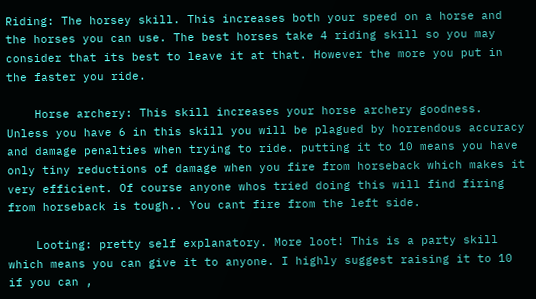Riding: The horsey skill. This increases both your speed on a horse and the horses you can use. The best horses take 4 riding skill so you may consider that its best to leave it at that. However the more you put in the faster you ride.

    Horse archery: This skill increases your horse archery goodness. Unless you have 6 in this skill you will be plagued by horrendous accuracy and damage penalties when trying to ride. putting it to 10 means you have only tiny reductions of damage when you fire from horseback which makes it very efficient. Of course anyone whos tried doing this will find firing from horseback is tough.. You cant fire from the left side.

    Looting: pretty self explanatory. More loot! This is a party skill which means you can give it to anyone. I highly suggest raising it to 10 if you can ,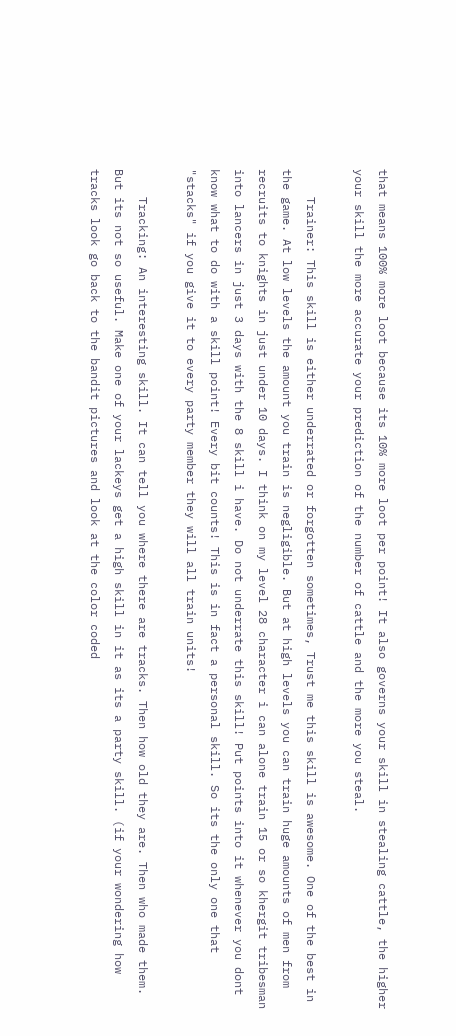that means 100% more loot because its 10% more loot per point! It also governs your skill in stealing cattle, the higher your skill the more accurate your prediction of the number of cattle and the more you steal.

    Trainer: This skill is either underrated or forgotten sometimes, Trust me this skill is awesome. One of the best in the game. At low levels the amount you train is negligible. But at high levels you can train huge amounts of men from recruits to knights in just under 10 days. I think on my level 28 character i can alone train 15 or so khergit tribesman into lancers in just 3 days with the 8 skill i have. Do not underrate this skill! Put points into it whenever you dont know what to do with a skill point! Every bit counts! This is in fact a personal skill. So its the only one that "stacks" if you give it to every party member they will all train units!

    Tracking: An interesting skill. It can tell you where there are tracks. Then how old they are. Then who made them. But its not so useful. Make one of your lackeys get a high skill in it as its a party skill. (if your wondering how tracks look go back to the bandit pictures and look at the color coded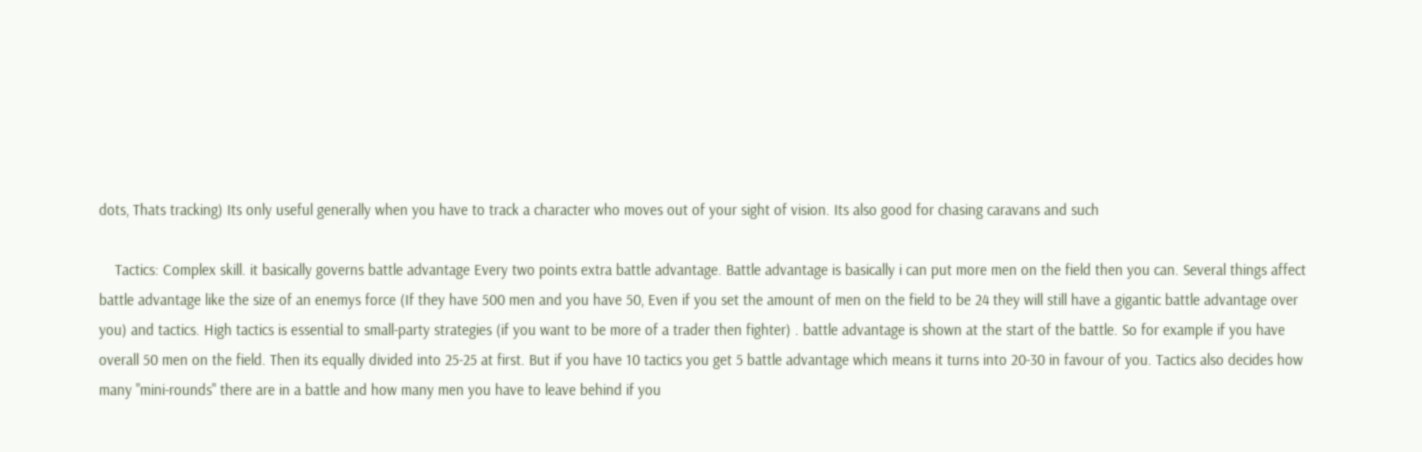dots, Thats tracking) Its only useful generally when you have to track a character who moves out of your sight of vision. Its also good for chasing caravans and such

    Tactics: Complex skill. it basically governs battle advantage Every two points extra battle advantage. Battle advantage is basically i can put more men on the field then you can. Several things affect battle advantage like the size of an enemys force (If they have 500 men and you have 50, Even if you set the amount of men on the field to be 24 they will still have a gigantic battle advantage over you) and tactics. High tactics is essential to small-party strategies (if you want to be more of a trader then fighter) . battle advantage is shown at the start of the battle. So for example if you have overall 50 men on the field. Then its equally divided into 25-25 at first. But if you have 10 tactics you get 5 battle advantage which means it turns into 20-30 in favour of you. Tactics also decides how many "mini-rounds" there are in a battle and how many men you have to leave behind if you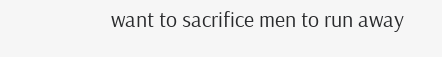want to sacrifice men to run away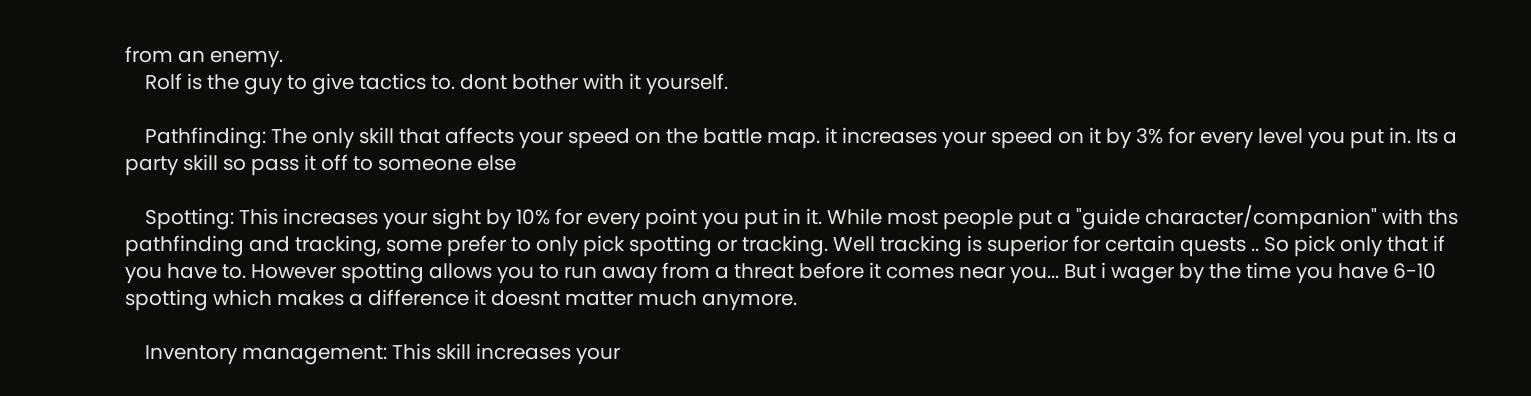from an enemy.
    Rolf is the guy to give tactics to. dont bother with it yourself.

    Pathfinding: The only skill that affects your speed on the battle map. it increases your speed on it by 3% for every level you put in. Its a party skill so pass it off to someone else

    Spotting: This increases your sight by 10% for every point you put in it. While most people put a "guide character/companion" with ths pathfinding and tracking, some prefer to only pick spotting or tracking. Well tracking is superior for certain quests .. So pick only that if you have to. However spotting allows you to run away from a threat before it comes near you... But i wager by the time you have 6-10 spotting which makes a difference it doesnt matter much anymore.

    Inventory management: This skill increases your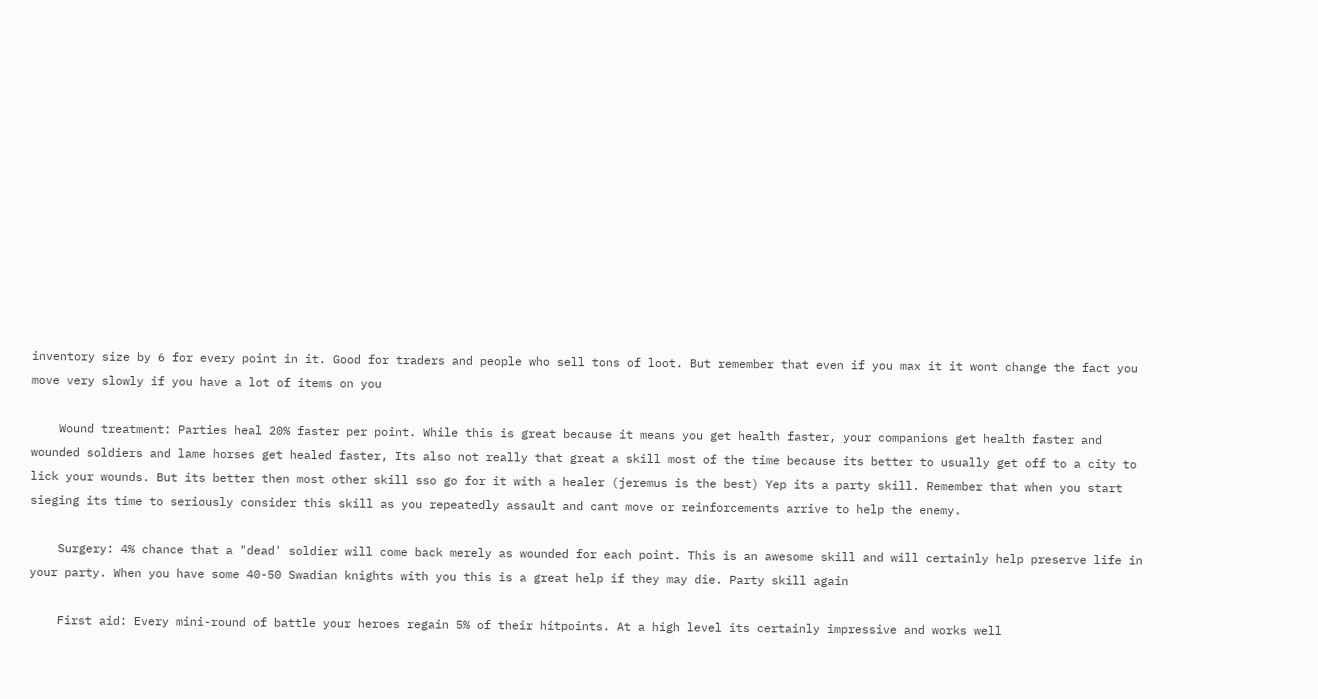inventory size by 6 for every point in it. Good for traders and people who sell tons of loot. But remember that even if you max it it wont change the fact you move very slowly if you have a lot of items on you

    Wound treatment: Parties heal 20% faster per point. While this is great because it means you get health faster, your companions get health faster and wounded soldiers and lame horses get healed faster, Its also not really that great a skill most of the time because its better to usually get off to a city to lick your wounds. But its better then most other skill sso go for it with a healer (jeremus is the best) Yep its a party skill. Remember that when you start sieging its time to seriously consider this skill as you repeatedly assault and cant move or reinforcements arrive to help the enemy.

    Surgery: 4% chance that a "dead' soldier will come back merely as wounded for each point. This is an awesome skill and will certainly help preserve life in your party. When you have some 40-50 Swadian knights with you this is a great help if they may die. Party skill again

    First aid: Every mini-round of battle your heroes regain 5% of their hitpoints. At a high level its certainly impressive and works well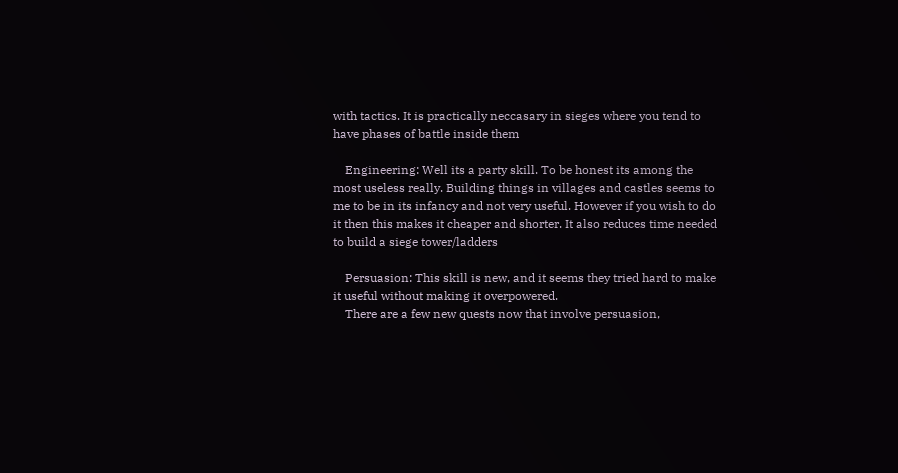with tactics. It is practically neccasary in sieges where you tend to have phases of battle inside them

    Engineering: Well its a party skill. To be honest its among the most useless really. Building things in villages and castles seems to me to be in its infancy and not very useful. However if you wish to do it then this makes it cheaper and shorter. It also reduces time needed to build a siege tower/ladders

    Persuasion: This skill is new, and it seems they tried hard to make it useful without making it overpowered.
    There are a few new quests now that involve persuasion,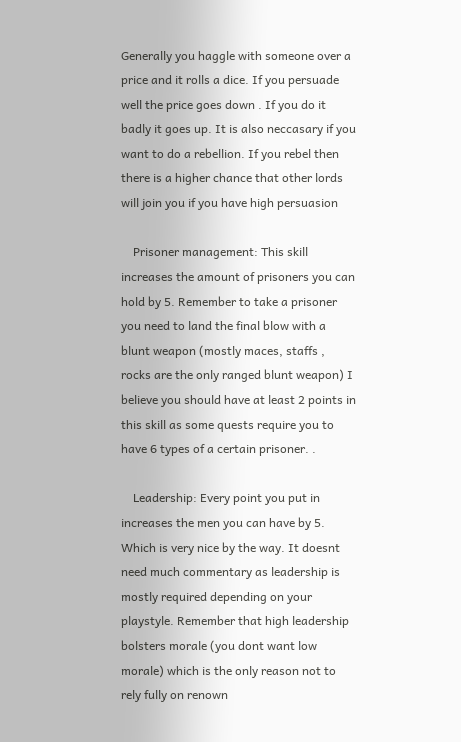Generally you haggle with someone over a price and it rolls a dice. If you persuade well the price goes down . If you do it badly it goes up. It is also neccasary if you want to do a rebellion. If you rebel then there is a higher chance that other lords will join you if you have high persuasion

    Prisoner management: This skill increases the amount of prisoners you can hold by 5. Remember to take a prisoner you need to land the final blow with a blunt weapon (mostly maces, staffs , rocks are the only ranged blunt weapon) I believe you should have at least 2 points in this skill as some quests require you to have 6 types of a certain prisoner. .

    Leadership: Every point you put in increases the men you can have by 5. Which is very nice by the way. It doesnt need much commentary as leadership is mostly required depending on your playstyle. Remember that high leadership bolsters morale (you dont want low morale) which is the only reason not to rely fully on renown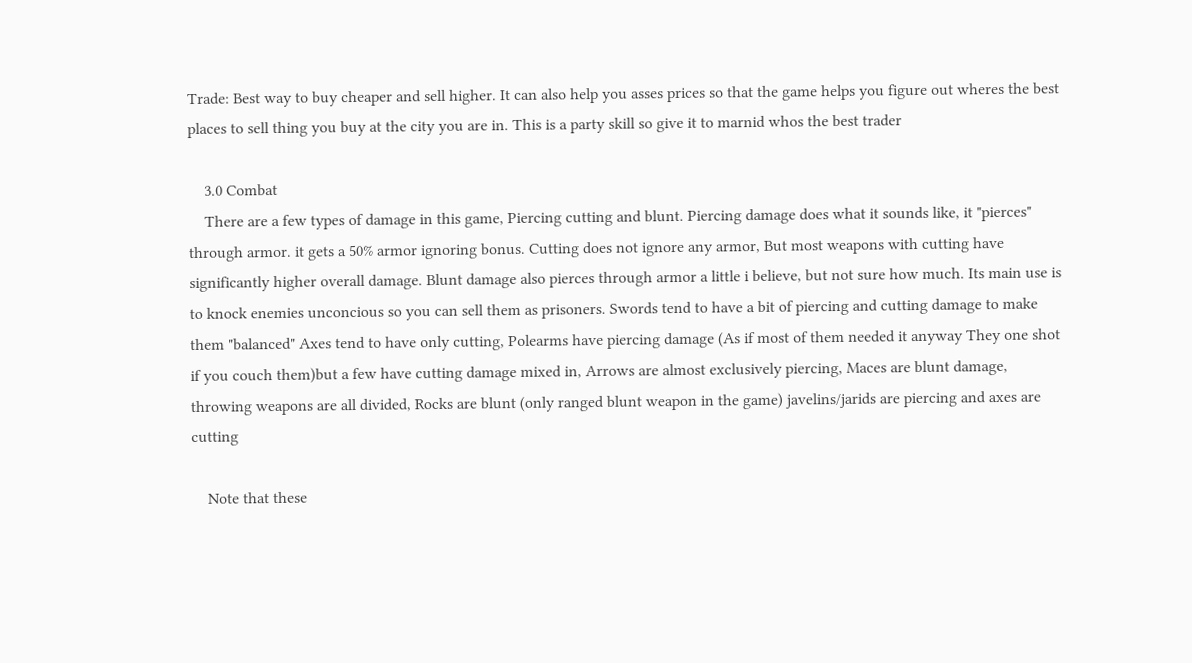Trade: Best way to buy cheaper and sell higher. It can also help you asses prices so that the game helps you figure out wheres the best places to sell thing you buy at the city you are in. This is a party skill so give it to marnid whos the best trader

    3.0 Combat
    There are a few types of damage in this game, Piercing cutting and blunt. Piercing damage does what it sounds like, it "pierces" through armor. it gets a 50% armor ignoring bonus. Cutting does not ignore any armor, But most weapons with cutting have significantly higher overall damage. Blunt damage also pierces through armor a little i believe, but not sure how much. Its main use is to knock enemies unconcious so you can sell them as prisoners. Swords tend to have a bit of piercing and cutting damage to make them "balanced" Axes tend to have only cutting, Polearms have piercing damage (As if most of them needed it anyway They one shot if you couch them)but a few have cutting damage mixed in, Arrows are almost exclusively piercing, Maces are blunt damage, throwing weapons are all divided, Rocks are blunt (only ranged blunt weapon in the game) javelins/jarids are piercing and axes are cutting

    Note that these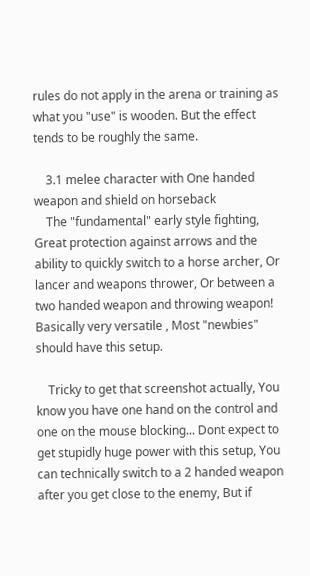rules do not apply in the arena or training as what you "use" is wooden. But the effect tends to be roughly the same.

    3.1 melee character with One handed weapon and shield on horseback
    The "fundamental" early style fighting, Great protection against arrows and the ability to quickly switch to a horse archer, Or lancer and weapons thrower, Or between a two handed weapon and throwing weapon! Basically very versatile , Most "newbies" should have this setup.

    Tricky to get that screenshot actually, You know you have one hand on the control and one on the mouse blocking... Dont expect to get stupidly huge power with this setup, You can technically switch to a 2 handed weapon after you get close to the enemy, But if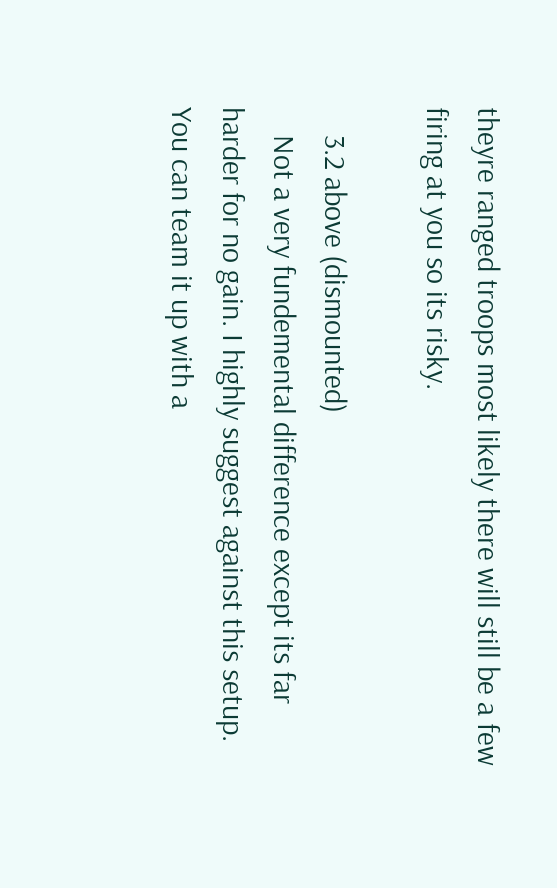theyre ranged troops most likely there will still be a few firing at you so its risky.

    3.2 above (dismounted)
    Not a very fundemental difference except its far harder for no gain. I highly suggest against this setup. You can team it up with a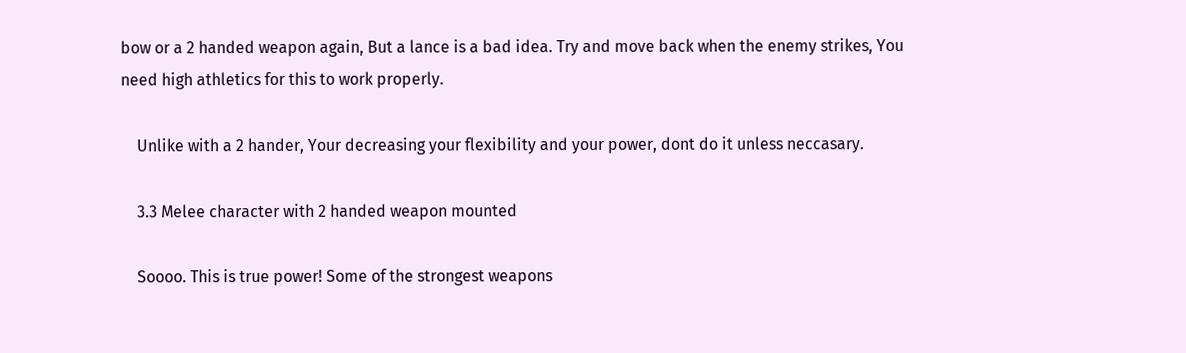bow or a 2 handed weapon again, But a lance is a bad idea. Try and move back when the enemy strikes, You need high athletics for this to work properly.

    Unlike with a 2 hander, Your decreasing your flexibility and your power, dont do it unless neccasary.

    3.3 Melee character with 2 handed weapon mounted

    Soooo. This is true power! Some of the strongest weapons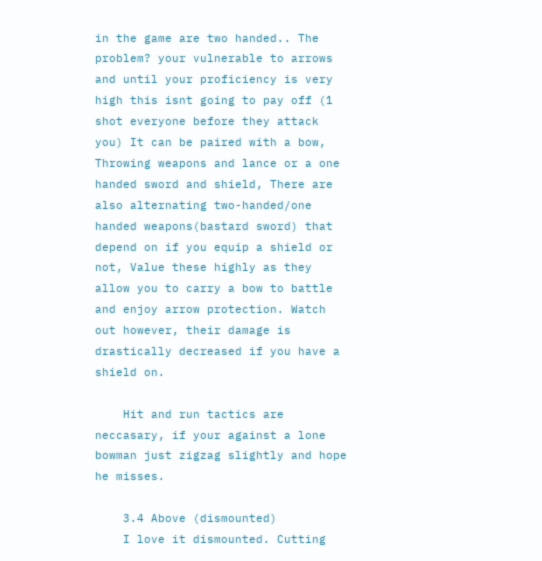in the game are two handed.. The problem? your vulnerable to arrows and until your proficiency is very high this isnt going to pay off (1 shot everyone before they attack you) It can be paired with a bow, Throwing weapons and lance or a one handed sword and shield, There are also alternating two-handed/one handed weapons(bastard sword) that depend on if you equip a shield or not, Value these highly as they allow you to carry a bow to battle and enjoy arrow protection. Watch out however, their damage is drastically decreased if you have a shield on.

    Hit and run tactics are neccasary, if your against a lone bowman just zigzag slightly and hope he misses.

    3.4 Above (dismounted)
    I love it dismounted. Cutting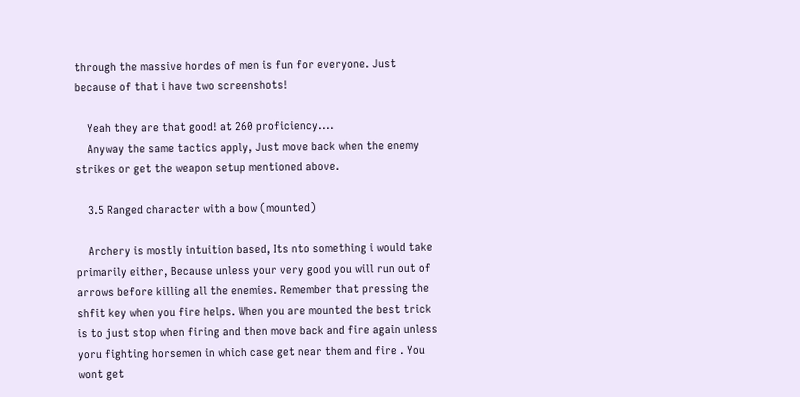through the massive hordes of men is fun for everyone. Just because of that i have two screenshots!

    Yeah they are that good! at 260 proficiency....
    Anyway the same tactics apply, Just move back when the enemy strikes or get the weapon setup mentioned above.

    3.5 Ranged character with a bow (mounted)

    Archery is mostly intuition based, Its nto something i would take primarily either, Because unless your very good you will run out of arrows before killing all the enemies. Remember that pressing the shfit key when you fire helps. When you are mounted the best trick is to just stop when firing and then move back and fire again unless yoru fighting horsemen in which case get near them and fire . You wont get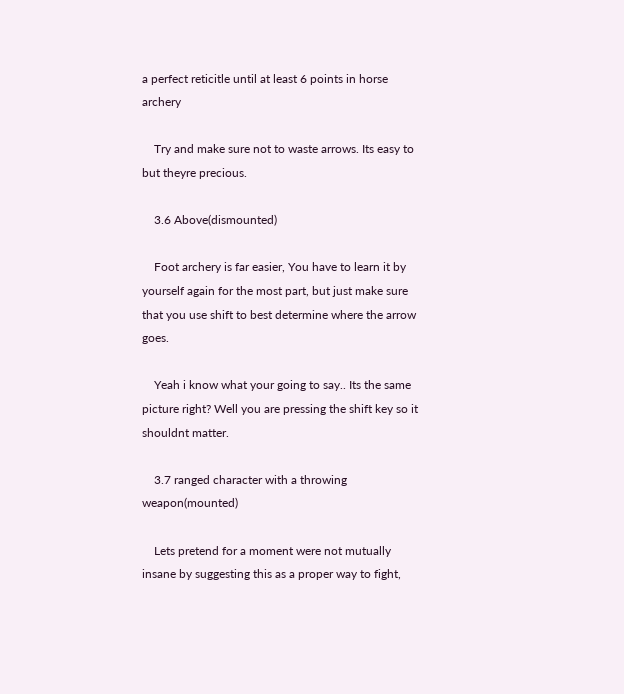a perfect reticitle until at least 6 points in horse archery

    Try and make sure not to waste arrows. Its easy to but theyre precious.

    3.6 Above(dismounted)

    Foot archery is far easier, You have to learn it by yourself again for the most part, but just make sure that you use shift to best determine where the arrow goes.

    Yeah i know what your going to say.. Its the same picture right? Well you are pressing the shift key so it shouldnt matter.

    3.7 ranged character with a throwing weapon(mounted)

    Lets pretend for a moment were not mutually insane by suggesting this as a proper way to fight,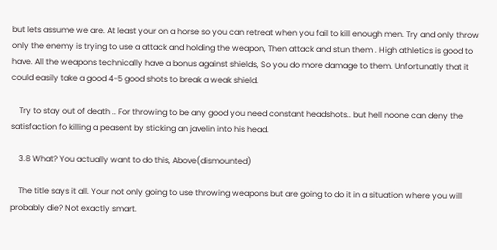but lets assume we are. At least your on a horse so you can retreat when you fail to kill enough men. Try and only throw only the enemy is trying to use a attack and holding the weapon, Then attack and stun them . High athletics is good to have. All the weapons technically have a bonus against shields, So you do more damage to them. Unfortunatly that it could easily take a good 4-5 good shots to break a weak shield.

    Try to stay out of death .. For throwing to be any good you need constant headshots.. but hell noone can deny the satisfaction fo killing a peasent by sticking an javelin into his head.

    3.8 What? You actually want to do this, Above(dismounted)

    The title says it all. Your not only going to use throwing weapons but are going to do it in a situation where you will probably die? Not exactly smart.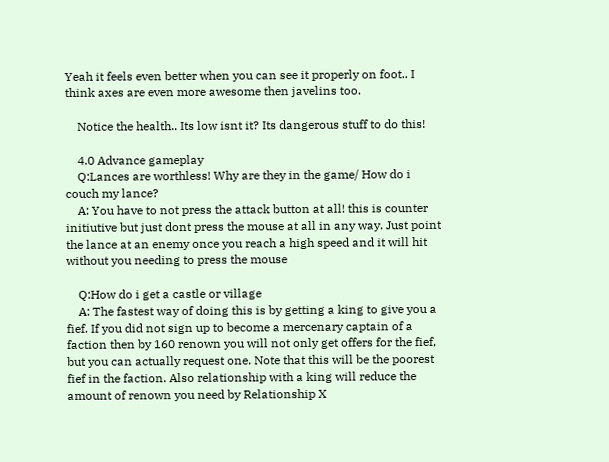Yeah it feels even better when you can see it properly on foot.. I think axes are even more awesome then javelins too.

    Notice the health.. Its low isnt it? Its dangerous stuff to do this!

    4.0 Advance gameplay
    Q:Lances are worthless! Why are they in the game/ How do i couch my lance?
    A: You have to not press the attack button at all! this is counter initiutive but just dont press the mouse at all in any way. Just point the lance at an enemy once you reach a high speed and it will hit without you needing to press the mouse

    Q:How do i get a castle or village
    A: The fastest way of doing this is by getting a king to give you a fief. If you did not sign up to become a mercenary captain of a faction then by 160 renown you will not only get offers for the fief, but you can actually request one. Note that this will be the poorest fief in the faction. Also relationship with a king will reduce the amount of renown you need by Relationship X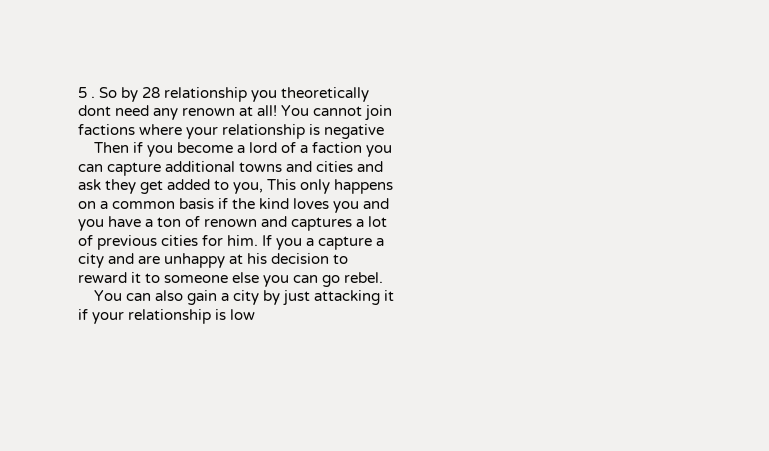5 . So by 28 relationship you theoretically dont need any renown at all! You cannot join factions where your relationship is negative
    Then if you become a lord of a faction you can capture additional towns and cities and ask they get added to you, This only happens on a common basis if the kind loves you and you have a ton of renown and captures a lot of previous cities for him. If you a capture a city and are unhappy at his decision to reward it to someone else you can go rebel.
    You can also gain a city by just attacking it if your relationship is low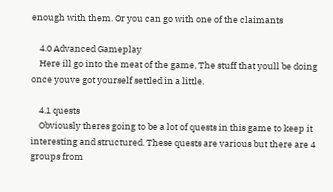enough with them. Or you can go with one of the claimants

    4.0 Advanced Gameplay
    Here ill go into the meat of the game, The stuff that youll be doing once youve got yourself settled in a little.

    4.1 quests
    Obviously theres going to be a lot of quests in this game to keep it interesting and structured. These quests are various but there are 4 groups from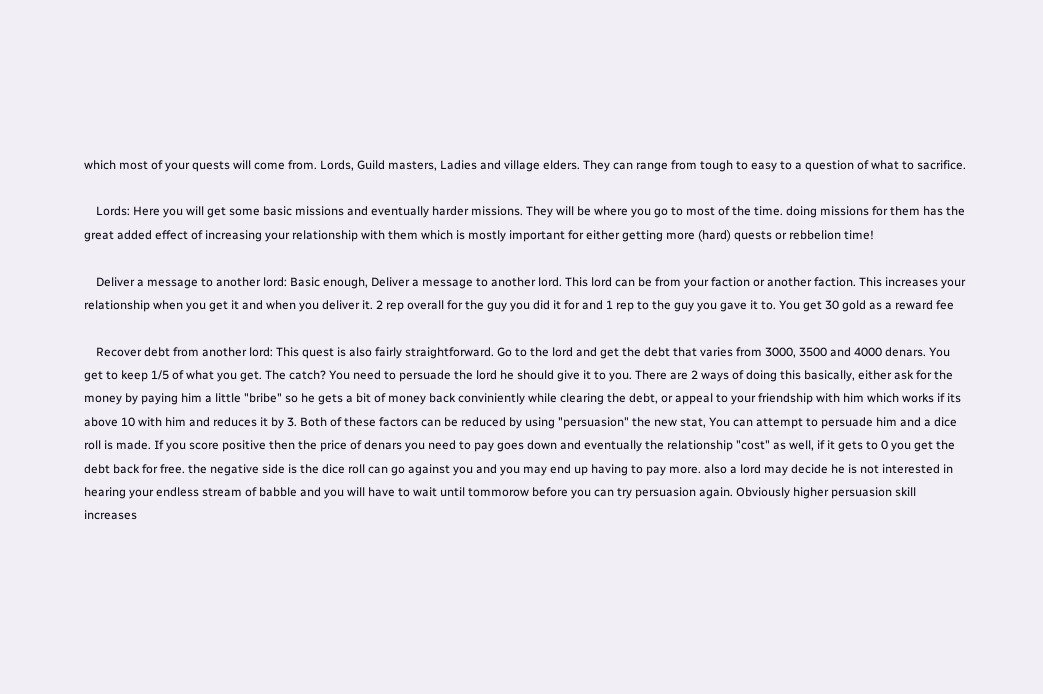which most of your quests will come from. Lords, Guild masters, Ladies and village elders. They can range from tough to easy to a question of what to sacrifice.

    Lords: Here you will get some basic missions and eventually harder missions. They will be where you go to most of the time. doing missions for them has the great added effect of increasing your relationship with them which is mostly important for either getting more (hard) quests or rebbelion time!

    Deliver a message to another lord: Basic enough, Deliver a message to another lord. This lord can be from your faction or another faction. This increases your relationship when you get it and when you deliver it. 2 rep overall for the guy you did it for and 1 rep to the guy you gave it to. You get 30 gold as a reward fee

    Recover debt from another lord: This quest is also fairly straightforward. Go to the lord and get the debt that varies from 3000, 3500 and 4000 denars. You get to keep 1/5 of what you get. The catch? You need to persuade the lord he should give it to you. There are 2 ways of doing this basically, either ask for the money by paying him a little "bribe" so he gets a bit of money back conviniently while clearing the debt, or appeal to your friendship with him which works if its above 10 with him and reduces it by 3. Both of these factors can be reduced by using "persuasion" the new stat, You can attempt to persuade him and a dice roll is made. If you score positive then the price of denars you need to pay goes down and eventually the relationship "cost" as well, if it gets to 0 you get the debt back for free. the negative side is the dice roll can go against you and you may end up having to pay more. also a lord may decide he is not interested in hearing your endless stream of babble and you will have to wait until tommorow before you can try persuasion again. Obviously higher persuasion skill increases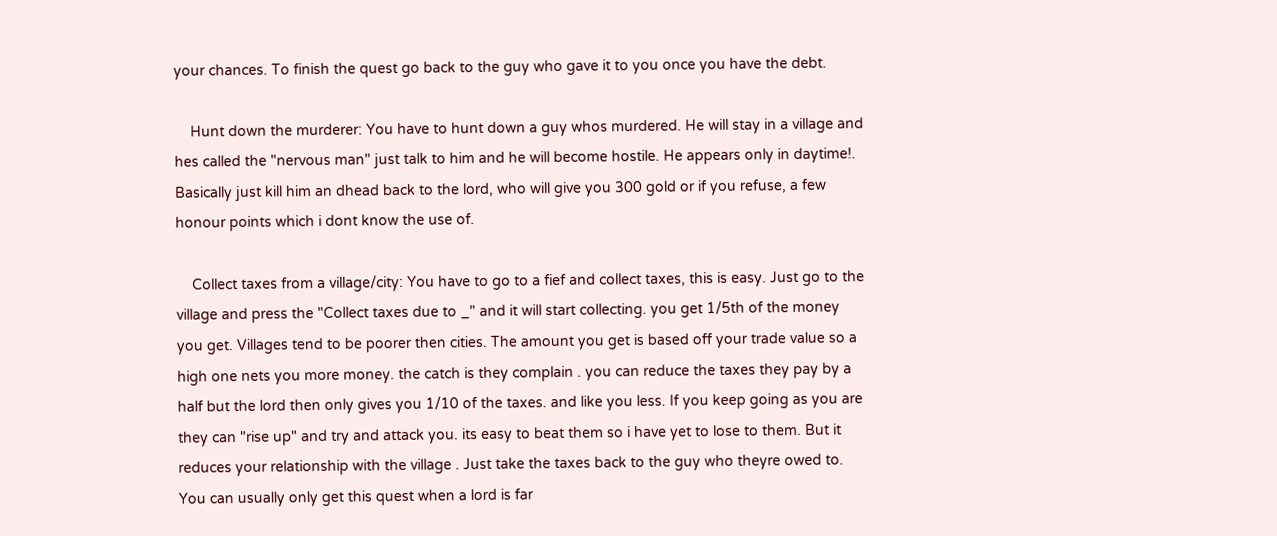your chances. To finish the quest go back to the guy who gave it to you once you have the debt.

    Hunt down the murderer: You have to hunt down a guy whos murdered. He will stay in a village and hes called the "nervous man" just talk to him and he will become hostile. He appears only in daytime!. Basically just kill him an dhead back to the lord, who will give you 300 gold or if you refuse, a few honour points which i dont know the use of.

    Collect taxes from a village/city: You have to go to a fief and collect taxes, this is easy. Just go to the village and press the "Collect taxes due to _" and it will start collecting. you get 1/5th of the money you get. Villages tend to be poorer then cities. The amount you get is based off your trade value so a high one nets you more money. the catch is they complain . you can reduce the taxes they pay by a half but the lord then only gives you 1/10 of the taxes. and like you less. If you keep going as you are they can "rise up" and try and attack you. its easy to beat them so i have yet to lose to them. But it reduces your relationship with the village . Just take the taxes back to the guy who theyre owed to. You can usually only get this quest when a lord is far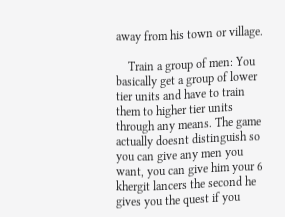away from his town or village.

    Train a group of men: You basically get a group of lower tier units and have to train them to higher tier units through any means. The game actually doesnt distinguish so you can give any men you want, you can give him your 6 khergit lancers the second he gives you the quest if you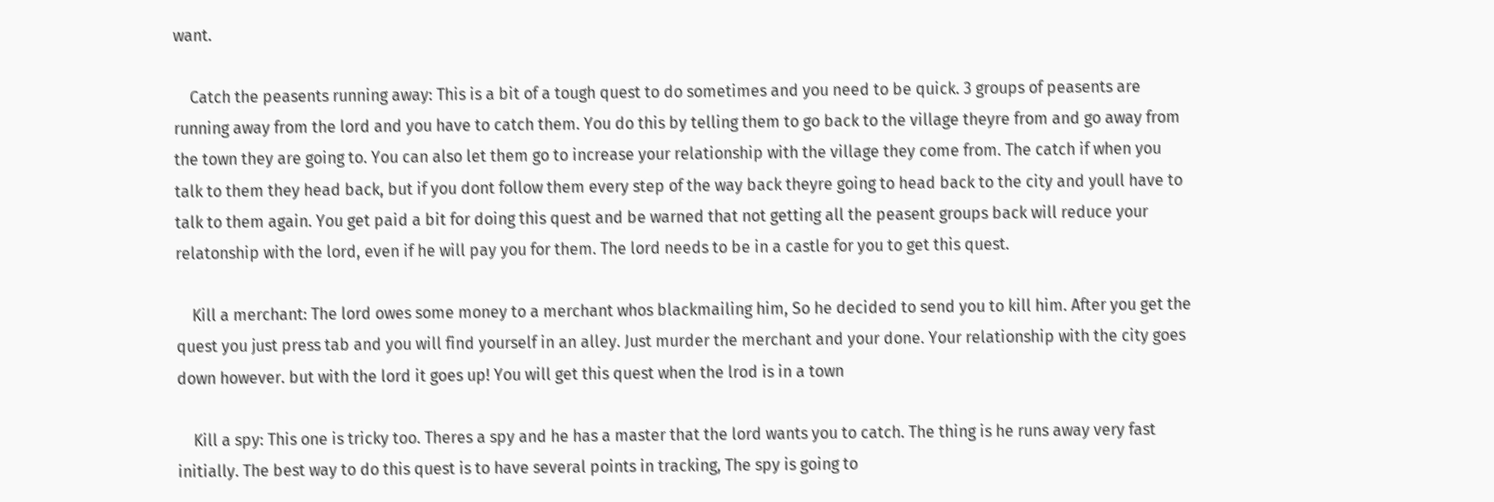want.

    Catch the peasents running away: This is a bit of a tough quest to do sometimes and you need to be quick. 3 groups of peasents are running away from the lord and you have to catch them. You do this by telling them to go back to the village theyre from and go away from the town they are going to. You can also let them go to increase your relationship with the village they come from. The catch if when you talk to them they head back, but if you dont follow them every step of the way back theyre going to head back to the city and youll have to talk to them again. You get paid a bit for doing this quest and be warned that not getting all the peasent groups back will reduce your relatonship with the lord, even if he will pay you for them. The lord needs to be in a castle for you to get this quest.

    Kill a merchant: The lord owes some money to a merchant whos blackmailing him, So he decided to send you to kill him. After you get the quest you just press tab and you will find yourself in an alley. Just murder the merchant and your done. Your relationship with the city goes down however. but with the lord it goes up! You will get this quest when the lrod is in a town

    Kill a spy: This one is tricky too. Theres a spy and he has a master that the lord wants you to catch. The thing is he runs away very fast initially. The best way to do this quest is to have several points in tracking, The spy is going to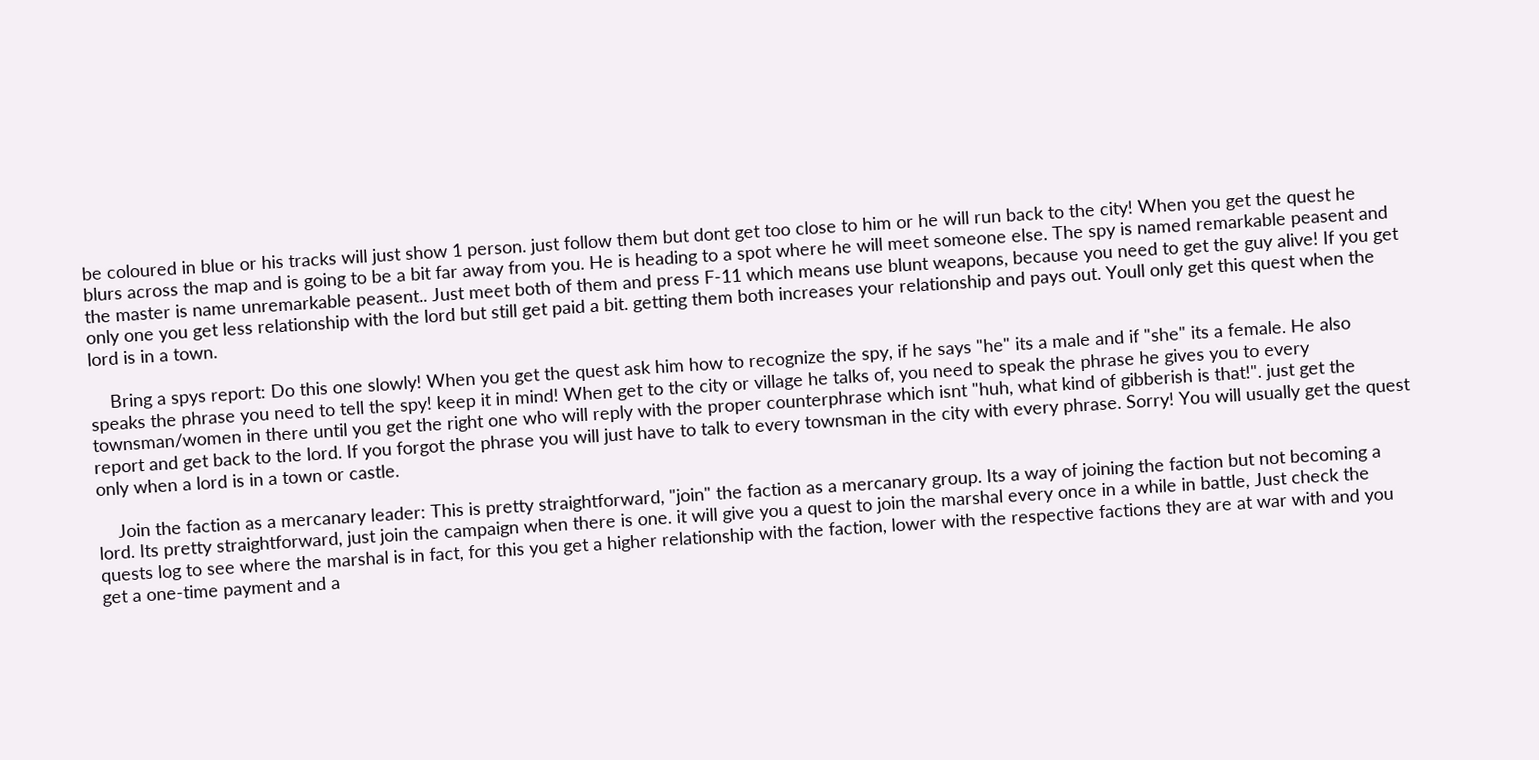be coloured in blue or his tracks will just show 1 person. just follow them but dont get too close to him or he will run back to the city! When you get the quest he blurs across the map and is going to be a bit far away from you. He is heading to a spot where he will meet someone else. The spy is named remarkable peasent and the master is name unremarkable peasent.. Just meet both of them and press F-11 which means use blunt weapons, because you need to get the guy alive! If you get only one you get less relationship with the lord but still get paid a bit. getting them both increases your relationship and pays out. Youll only get this quest when the lord is in a town.

    Bring a spys report: Do this one slowly! When you get the quest ask him how to recognize the spy, if he says "he" its a male and if "she" its a female. He also speaks the phrase you need to tell the spy! keep it in mind! When get to the city or village he talks of, you need to speak the phrase he gives you to every townsman/women in there until you get the right one who will reply with the proper counterphrase which isnt "huh, what kind of gibberish is that!". just get the report and get back to the lord. If you forgot the phrase you will just have to talk to every townsman in the city with every phrase. Sorry! You will usually get the quest only when a lord is in a town or castle.

    Join the faction as a mercanary leader: This is pretty straightforward, "join" the faction as a mercanary group. Its a way of joining the faction but not becoming a lord. Its pretty straightforward, just join the campaign when there is one. it will give you a quest to join the marshal every once in a while in battle, Just check the quests log to see where the marshal is in fact, for this you get a higher relationship with the faction, lower with the respective factions they are at war with and you get a one-time payment and a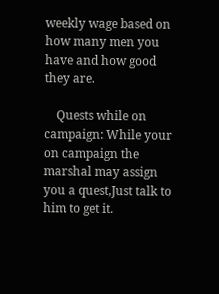weekly wage based on how many men you have and how good they are.

    Quests while on campaign: While your on campaign the marshal may assign you a quest,Just talk to him to get it.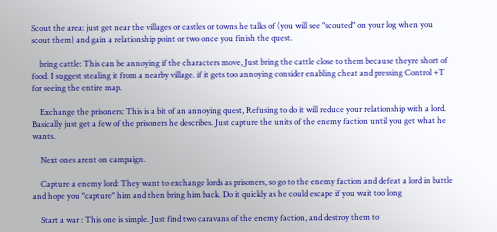Scout the area: just get near the villages or castles or towns he talks of (you will see "scouted" on your log when you scout them} and gain a relationship point or two once you finish the quest.

    bring cattle: This can be annoying if the characters move, Just bring the cattle close to them because theyre short of food. I suggest stealing it from a nearby village. if it gets too annoying consider enabling cheat and pressing Control +T for seeing the entire map.

    Exchange the prisoners: This is a bit of an annoying quest, Refusing to do it will reduce your relationship with a lord. Basically just get a few of the prisoners he describes. Just capture the units of the enemy faction until you get what he wants.

    Next ones arent on campaign.

    Capture a enemy lord: They want to exchange lords as prisoners, so go to the enemy faction and defeat a lord in battle and hope you "capture" him and then bring him back. Do it quickly as he could escape if you wait too long

    Start a war : This one is simple. Just find two caravans of the enemy faction, and destroy them to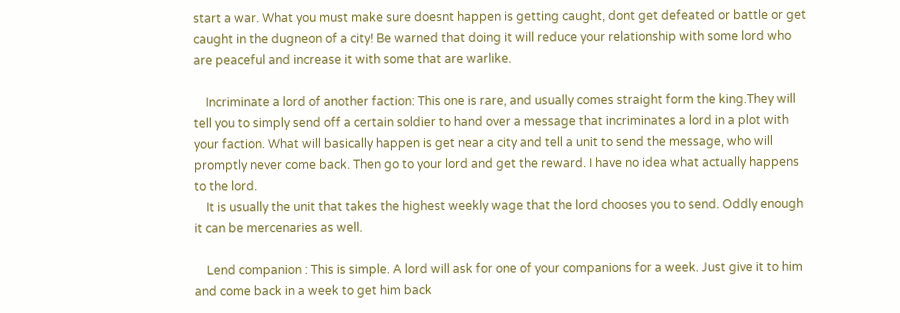start a war. What you must make sure doesnt happen is getting caught, dont get defeated or battle or get caught in the dugneon of a city! Be warned that doing it will reduce your relationship with some lord who are peaceful and increase it with some that are warlike.

    Incriminate a lord of another faction: This one is rare, and usually comes straight form the king.They will tell you to simply send off a certain soldier to hand over a message that incriminates a lord in a plot with your faction. What will basically happen is get near a city and tell a unit to send the message, who will promptly never come back. Then go to your lord and get the reward. I have no idea what actually happens to the lord.
    It is usually the unit that takes the highest weekly wage that the lord chooses you to send. Oddly enough it can be mercenaries as well.

    Lend companion : This is simple. A lord will ask for one of your companions for a week. Just give it to him and come back in a week to get him back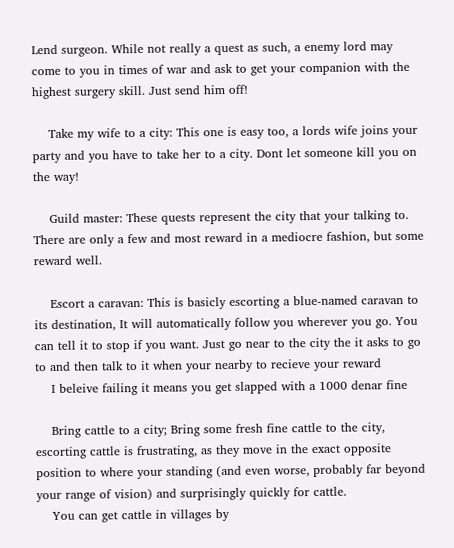Lend surgeon. While not really a quest as such, a enemy lord may come to you in times of war and ask to get your companion with the highest surgery skill. Just send him off!

    Take my wife to a city: This one is easy too, a lords wife joins your party and you have to take her to a city. Dont let someone kill you on the way!

    Guild master: These quests represent the city that your talking to. There are only a few and most reward in a mediocre fashion, but some reward well.

    Escort a caravan: This is basicly escorting a blue-named caravan to its destination, It will automatically follow you wherever you go. You can tell it to stop if you want. Just go near to the city the it asks to go to and then talk to it when your nearby to recieve your reward
    I beleive failing it means you get slapped with a 1000 denar fine

    Bring cattle to a city; Bring some fresh fine cattle to the city, escorting cattle is frustrating, as they move in the exact opposite position to where your standing (and even worse, probably far beyond your range of vision) and surprisingly quickly for cattle.
    You can get cattle in villages by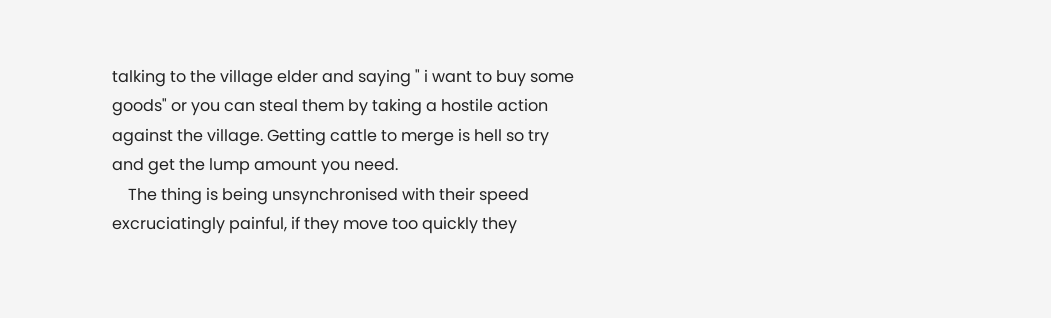talking to the village elder and saying " i want to buy some goods" or you can steal them by taking a hostile action against the village. Getting cattle to merge is hell so try and get the lump amount you need.
    The thing is being unsynchronised with their speed excruciatingly painful, if they move too quickly they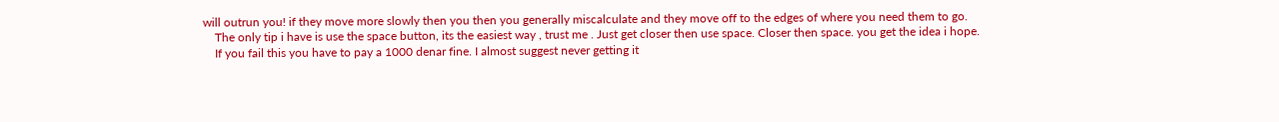will outrun you! if they move more slowly then you then you generally miscalculate and they move off to the edges of where you need them to go.
    The only tip i have is use the space button, its the easiest way , trust me . Just get closer then use space. Closer then space. you get the idea i hope.
    If you fail this you have to pay a 1000 denar fine. I almost suggest never getting it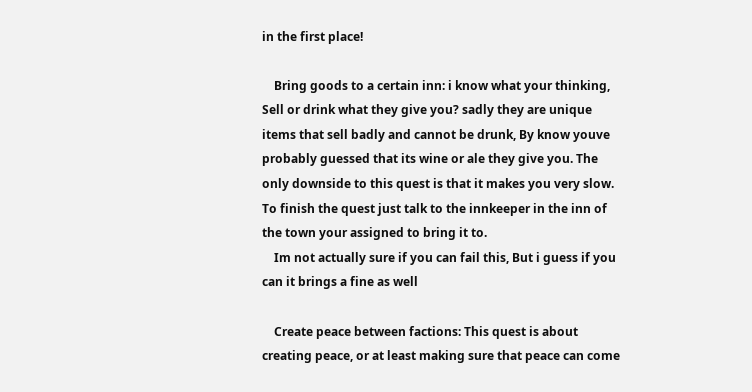in the first place!

    Bring goods to a certain inn: i know what your thinking, Sell or drink what they give you? sadly they are unique items that sell badly and cannot be drunk, By know youve probably guessed that its wine or ale they give you. The only downside to this quest is that it makes you very slow. To finish the quest just talk to the innkeeper in the inn of the town your assigned to bring it to.
    Im not actually sure if you can fail this, But i guess if you can it brings a fine as well

    Create peace between factions: This quest is about creating peace, or at least making sure that peace can come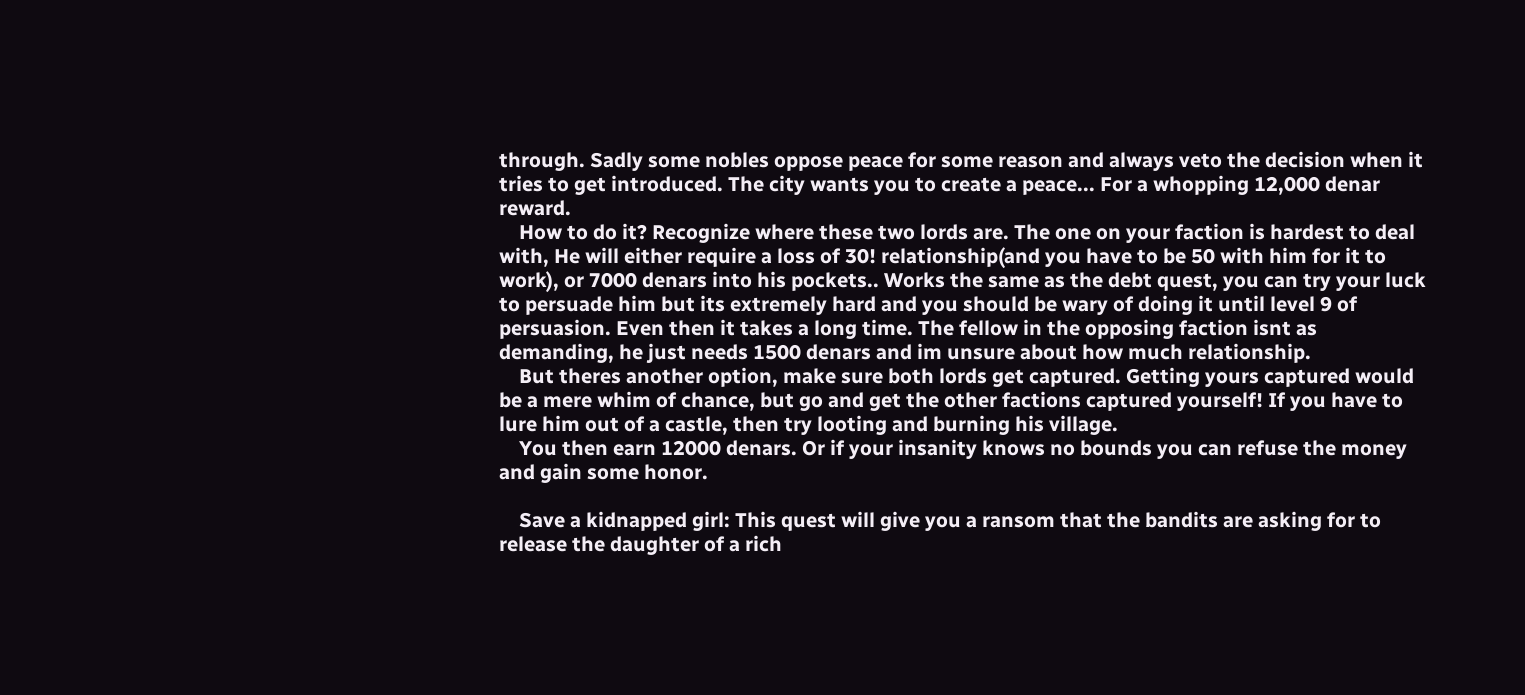through. Sadly some nobles oppose peace for some reason and always veto the decision when it tries to get introduced. The city wants you to create a peace... For a whopping 12,000 denar reward.
    How to do it? Recognize where these two lords are. The one on your faction is hardest to deal with, He will either require a loss of 30! relationship(and you have to be 50 with him for it to work), or 7000 denars into his pockets.. Works the same as the debt quest, you can try your luck to persuade him but its extremely hard and you should be wary of doing it until level 9 of persuasion. Even then it takes a long time. The fellow in the opposing faction isnt as demanding, he just needs 1500 denars and im unsure about how much relationship.
    But theres another option, make sure both lords get captured. Getting yours captured would be a mere whim of chance, but go and get the other factions captured yourself! If you have to lure him out of a castle, then try looting and burning his village.
    You then earn 12000 denars. Or if your insanity knows no bounds you can refuse the money and gain some honor.

    Save a kidnapped girl: This quest will give you a ransom that the bandits are asking for to release the daughter of a rich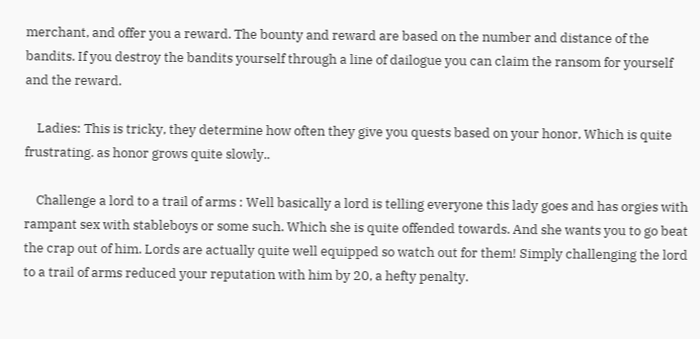merchant, and offer you a reward. The bounty and reward are based on the number and distance of the bandits. If you destroy the bandits yourself through a line of dailogue you can claim the ransom for yourself and the reward.

    Ladies: This is tricky, they determine how often they give you quests based on your honor, Which is quite frustrating. as honor grows quite slowly..

    Challenge a lord to a trail of arms : Well basically a lord is telling everyone this lady goes and has orgies with rampant sex with stableboys or some such. Which she is quite offended towards. And she wants you to go beat the crap out of him. Lords are actually quite well equipped so watch out for them! Simply challenging the lord to a trail of arms reduced your reputation with him by 20, a hefty penalty.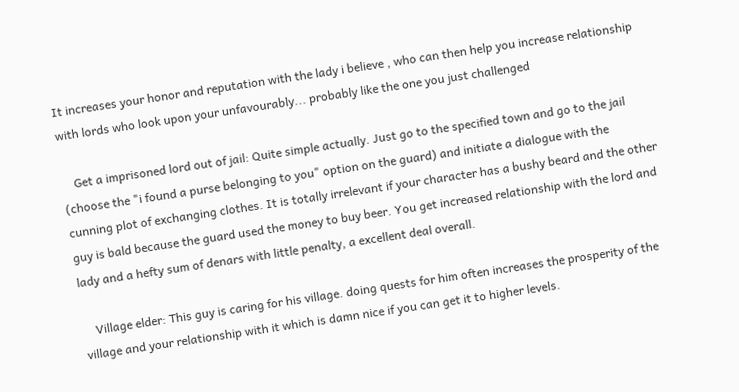It increases your honor and reputation with the lady i believe , who can then help you increase relationship with lords who look upon your unfavourably... probably like the one you just challenged

    Get a imprisoned lord out of jail: Quite simple actually. Just go to the specified town and go to the jail (choose the "i found a purse belonging to you" option on the guard) and initiate a dialogue with the cunning plot of exchanging clothes. It is totally irrelevant if your character has a bushy beard and the other guy is bald because the guard used the money to buy beer. You get increased relationship with the lord and lady and a hefty sum of denars with little penalty, a excellent deal overall.

    Village elder: This guy is caring for his village. doing quests for him often increases the prosperity of the village and your relationship with it which is damn nice if you can get it to higher levels.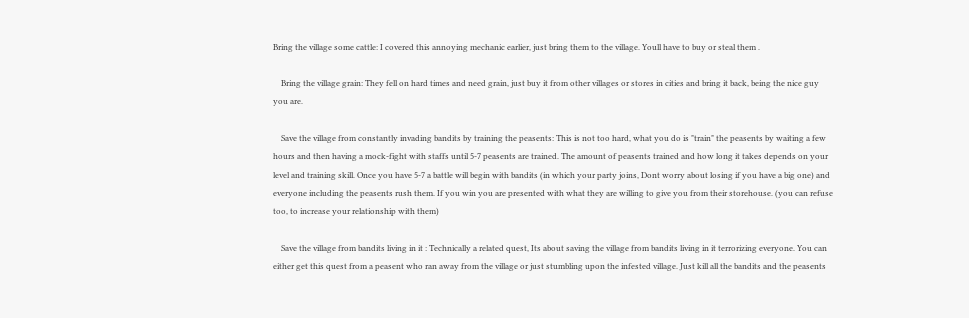Bring the village some cattle: I covered this annoying mechanic earlier, just bring them to the village. Youll have to buy or steal them .

    Bring the village grain: They fell on hard times and need grain, just buy it from other villages or stores in cities and bring it back, being the nice guy you are.

    Save the village from constantly invading bandits by training the peasents: This is not too hard, what you do is "train" the peasents by waiting a few hours and then having a mock-fight with staffs until 5-7 peasents are trained. The amount of peasents trained and how long it takes depends on your level and training skill. Once you have 5-7 a battle will begin with bandits (in which your party joins, Dont worry about losing if you have a big one) and everyone including the peasents rush them. If you win you are presented with what they are willing to give you from their storehouse. (you can refuse too, to increase your relationship with them)

    Save the village from bandits living in it : Technically a related quest, Its about saving the village from bandits living in it terrorizing everyone. You can either get this quest from a peasent who ran away from the village or just stumbling upon the infested village. Just kill all the bandits and the peasents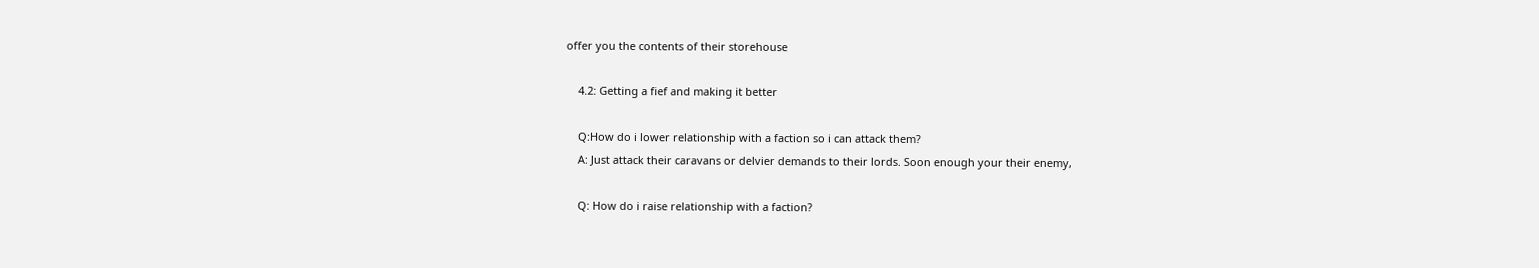offer you the contents of their storehouse

    4.2: Getting a fief and making it better

    Q:How do i lower relationship with a faction so i can attack them?
    A: Just attack their caravans or delvier demands to their lords. Soon enough your their enemy,

    Q: How do i raise relationship with a faction?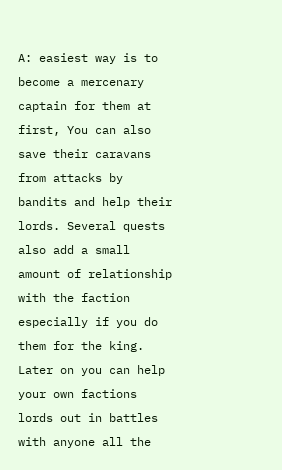A: easiest way is to become a mercenary captain for them at first, You can also save their caravans from attacks by bandits and help their lords. Several quests also add a small amount of relationship with the faction especially if you do them for the king. Later on you can help your own factions lords out in battles with anyone all the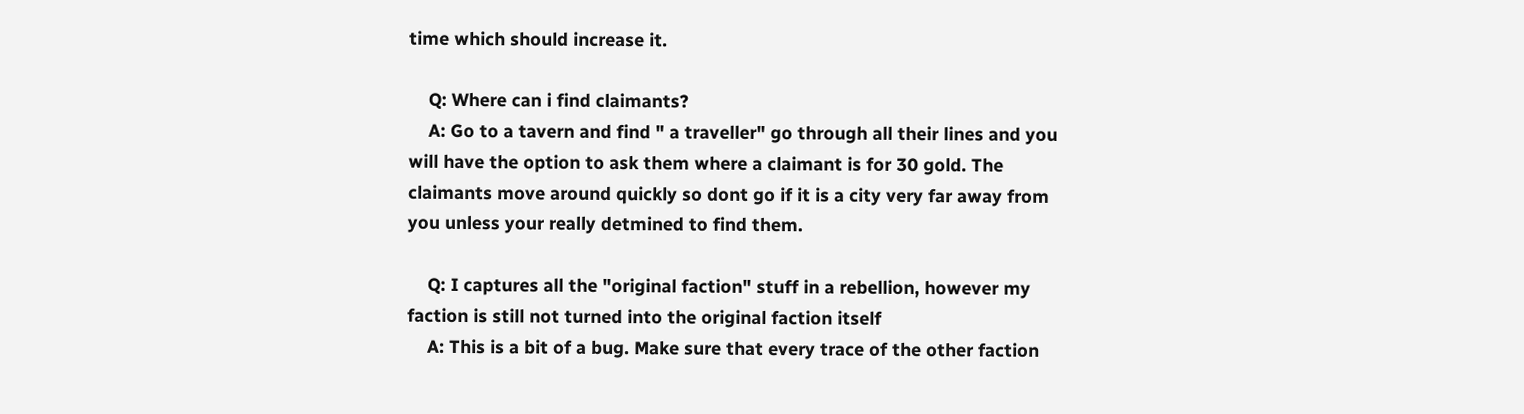time which should increase it.

    Q: Where can i find claimants?
    A: Go to a tavern and find " a traveller" go through all their lines and you will have the option to ask them where a claimant is for 30 gold. The claimants move around quickly so dont go if it is a city very far away from you unless your really detmined to find them.

    Q: I captures all the "original faction" stuff in a rebellion, however my faction is still not turned into the original faction itself
    A: This is a bit of a bug. Make sure that every trace of the other faction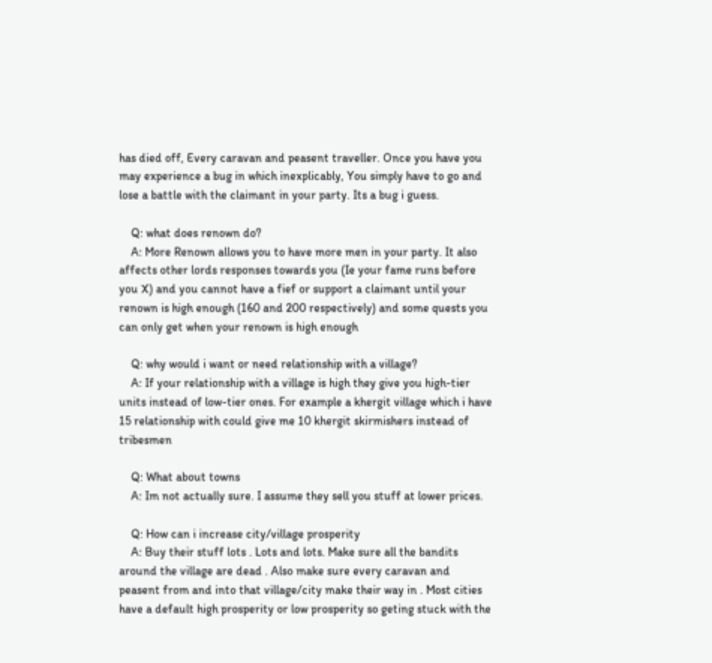has died off, Every caravan and peasent traveller. Once you have you may experience a bug in which inexplicably, You simply have to go and lose a battle with the claimant in your party. Its a bug i guess.

    Q: what does renown do?
    A: More Renown allows you to have more men in your party. It also affects other lords responses towards you (Ie your fame runs before you X) and you cannot have a fief or support a claimant until your renown is high enough (160 and 200 respectively) and some quests you can only get when your renown is high enough

    Q: why would i want or need relationship with a village?
    A: If your relationship with a village is high they give you high-tier units instead of low-tier ones. For example a khergit village which i have 15 relationship with could give me 10 khergit skirmishers instead of tribesmen

    Q: What about towns
    A: Im not actually sure. I assume they sell you stuff at lower prices.

    Q: How can i increase city/village prosperity
    A: Buy their stuff lots . Lots and lots. Make sure all the bandits around the village are dead . Also make sure every caravan and peasent from and into that village/city make their way in . Most cities have a default high prosperity or low prosperity so geting stuck with the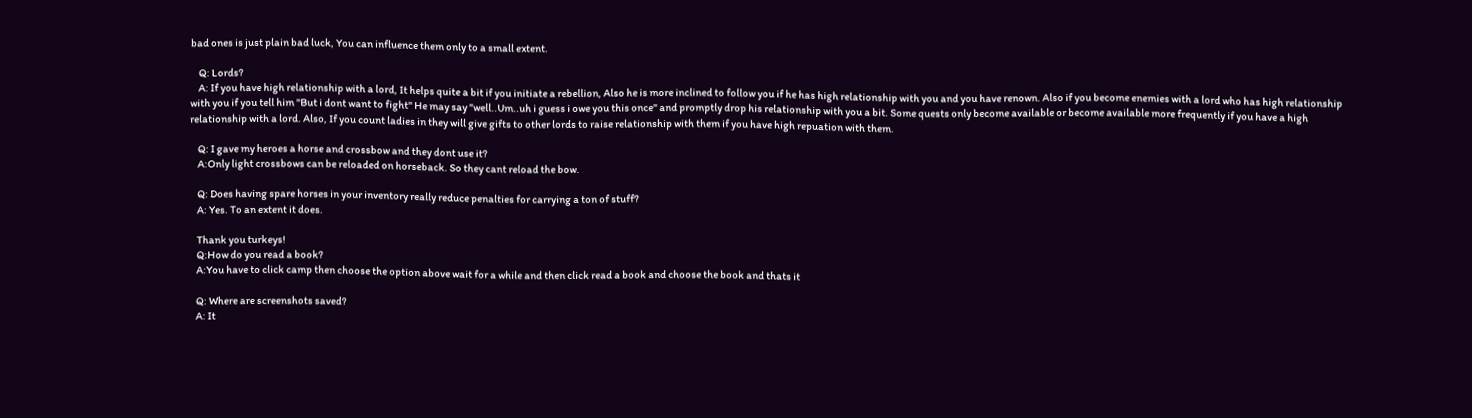bad ones is just plain bad luck, You can influence them only to a small extent.

    Q: Lords?
    A: If you have high relationship with a lord, It helps quite a bit if you initiate a rebellion, Also he is more inclined to follow you if he has high relationship with you and you have renown. Also if you become enemies with a lord who has high relationship with you if you tell him "But i dont want to fight" He may say "well..Um..uh i guess i owe you this once" and promptly drop his relationship with you a bit. Some quests only become available or become available more frequently if you have a high relationship with a lord. Also, If you count ladies in they will give gifts to other lords to raise relationship with them if you have high repuation with them.

    Q: I gave my heroes a horse and crossbow and they dont use it?
    A:Only light crossbows can be reloaded on horseback. So they cant reload the bow.

    Q: Does having spare horses in your inventory really reduce penalties for carrying a ton of stuff?
    A: Yes. To an extent it does.

    Thank you turkeys!
    Q:How do you read a book?
    A:You have to click camp then choose the option above wait for a while and then click read a book and choose the book and thats it

    Q: Where are screenshots saved?
    A: It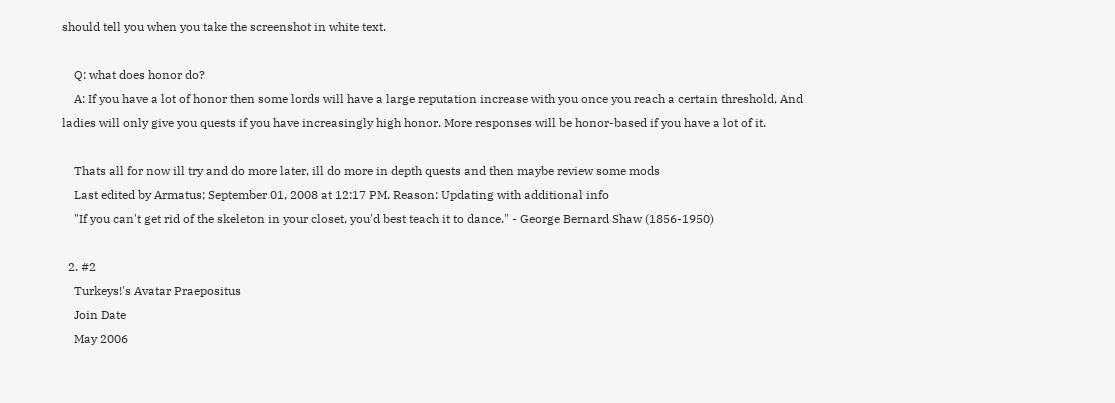should tell you when you take the screenshot in white text.

    Q: what does honor do?
    A: If you have a lot of honor then some lords will have a large reputation increase with you once you reach a certain threshold, And ladies will only give you quests if you have increasingly high honor. More responses will be honor-based if you have a lot of it.

    Thats all for now ill try and do more later, ill do more in depth quests and then maybe review some mods
    Last edited by Armatus; September 01, 2008 at 12:17 PM. Reason: Updating with additional info
    "If you can't get rid of the skeleton in your closet, you'd best teach it to dance." - George Bernard Shaw (1856-1950)

  2. #2
    Turkeys!'s Avatar Praepositus
    Join Date
    May 2006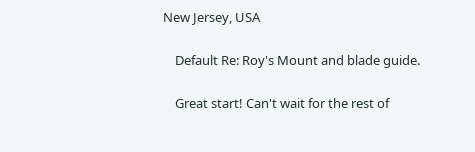New Jersey, USA

    Default Re: Roy's Mount and blade guide.

    Great start! Can't wait for the rest of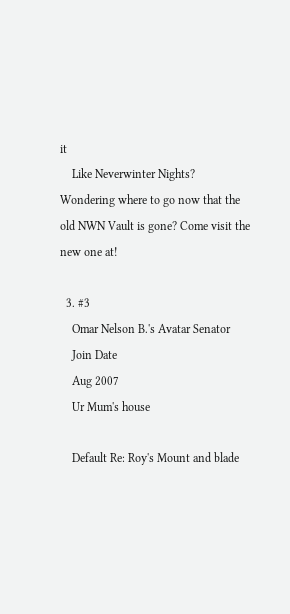it
    Like Neverwinter Nights? Wondering where to go now that the old NWN Vault is gone? Come visit the new one at!

  3. #3
    Omar Nelson B.'s Avatar Senator
    Join Date
    Aug 2007
    Ur Mum's house

    Default Re: Roy's Mount and blade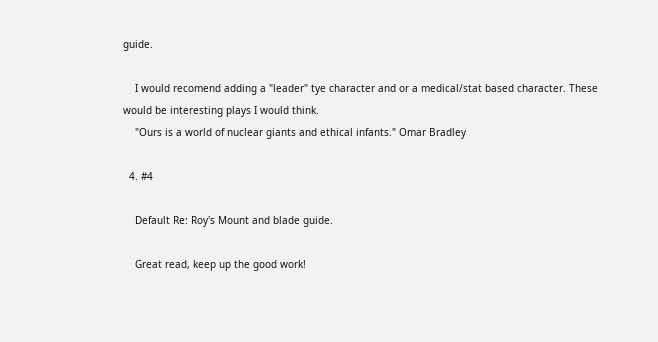guide.

    I would recomend adding a "leader" tye character and or a medical/stat based character. These would be interesting plays I would think.
    "Ours is a world of nuclear giants and ethical infants." Omar Bradley

  4. #4

    Default Re: Roy's Mount and blade guide.

    Great read, keep up the good work!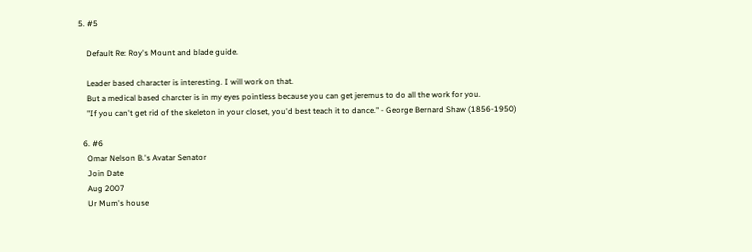5. #5

    Default Re: Roy's Mount and blade guide.

    Leader based character is interesting. I will work on that.
    But a medical based charcter is in my eyes pointless because you can get jeremus to do all the work for you.
    "If you can't get rid of the skeleton in your closet, you'd best teach it to dance." - George Bernard Shaw (1856-1950)

  6. #6
    Omar Nelson B.'s Avatar Senator
    Join Date
    Aug 2007
    Ur Mum's house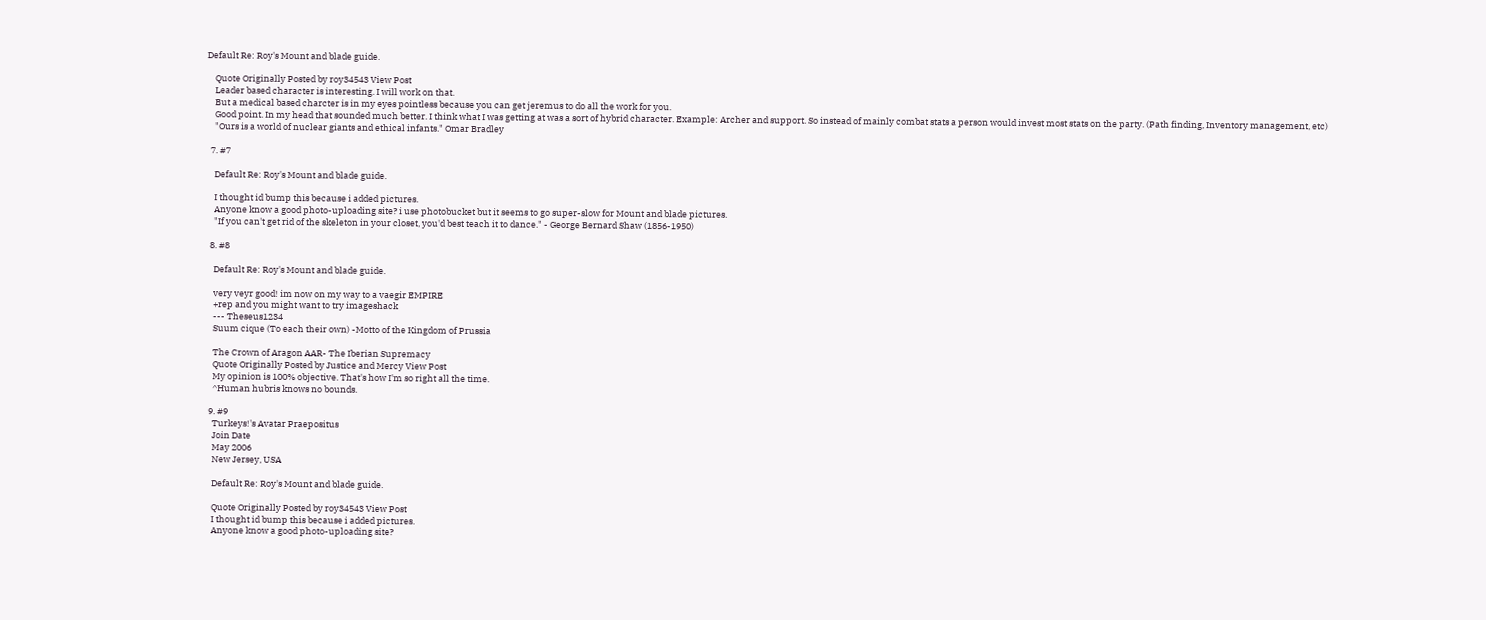Default Re: Roy's Mount and blade guide.

    Quote Originally Posted by roy34543 View Post
    Leader based character is interesting. I will work on that.
    But a medical based charcter is in my eyes pointless because you can get jeremus to do all the work for you.
    Good point. In my head that sounded much better. I think what I was getting at was a sort of hybrid character. Example: Archer and support. So instead of mainly combat stats a person would invest most stats on the party. (Path finding, Inventory management, etc)
    "Ours is a world of nuclear giants and ethical infants." Omar Bradley

  7. #7

    Default Re: Roy's Mount and blade guide.

    I thought id bump this because i added pictures.
    Anyone know a good photo-uploading site? i use photobucket but it seems to go super-slow for Mount and blade pictures.
    "If you can't get rid of the skeleton in your closet, you'd best teach it to dance." - George Bernard Shaw (1856-1950)

  8. #8

    Default Re: Roy's Mount and blade guide.

    very veyr good! im now on my way to a vaegir EMPIRE
    +rep and you might want to try imageshack
    --- Theseus1234
    Suum cique (To each their own) -Motto of the Kingdom of Prussia

    The Crown of Aragon AAR- The Iberian Supremacy
    Quote Originally Posted by Justice and Mercy View Post
    My opinion is 100% objective. That's how I'm so right all the time.
    ^Human hubris knows no bounds.

  9. #9
    Turkeys!'s Avatar Praepositus
    Join Date
    May 2006
    New Jersey, USA

    Default Re: Roy's Mount and blade guide.

    Quote Originally Posted by roy34543 View Post
    I thought id bump this because i added pictures.
    Anyone know a good photo-uploading site?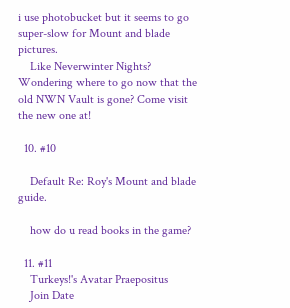i use photobucket but it seems to go super-slow for Mount and blade pictures.
    Like Neverwinter Nights? Wondering where to go now that the old NWN Vault is gone? Come visit the new one at!

  10. #10

    Default Re: Roy's Mount and blade guide.

    how do u read books in the game?

  11. #11
    Turkeys!'s Avatar Praepositus
    Join Date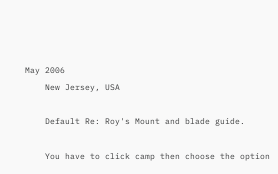May 2006
    New Jersey, USA

    Default Re: Roy's Mount and blade guide.

    You have to click camp then choose the option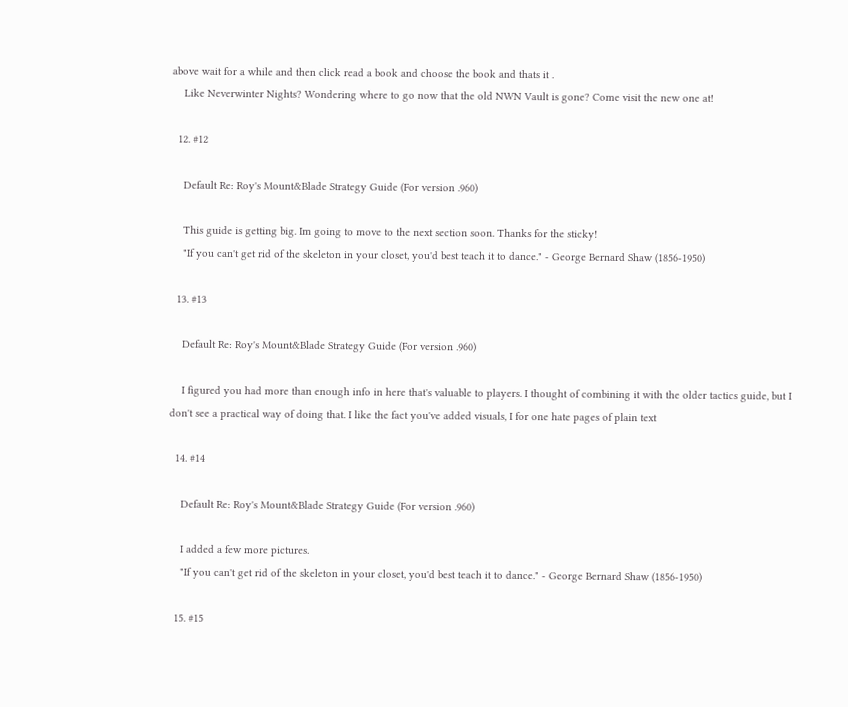above wait for a while and then click read a book and choose the book and thats it .
    Like Neverwinter Nights? Wondering where to go now that the old NWN Vault is gone? Come visit the new one at!

  12. #12

    Default Re: Roy's Mount&Blade Strategy Guide (For version .960)

    This guide is getting big. Im going to move to the next section soon. Thanks for the sticky!
    "If you can't get rid of the skeleton in your closet, you'd best teach it to dance." - George Bernard Shaw (1856-1950)

  13. #13

    Default Re: Roy's Mount&Blade Strategy Guide (For version .960)

    I figured you had more than enough info in here that's valuable to players. I thought of combining it with the older tactics guide, but I don't see a practical way of doing that. I like the fact you've added visuals, I for one hate pages of plain text

  14. #14

    Default Re: Roy's Mount&Blade Strategy Guide (For version .960)

    I added a few more pictures.
    "If you can't get rid of the skeleton in your closet, you'd best teach it to dance." - George Bernard Shaw (1856-1950)

  15. #15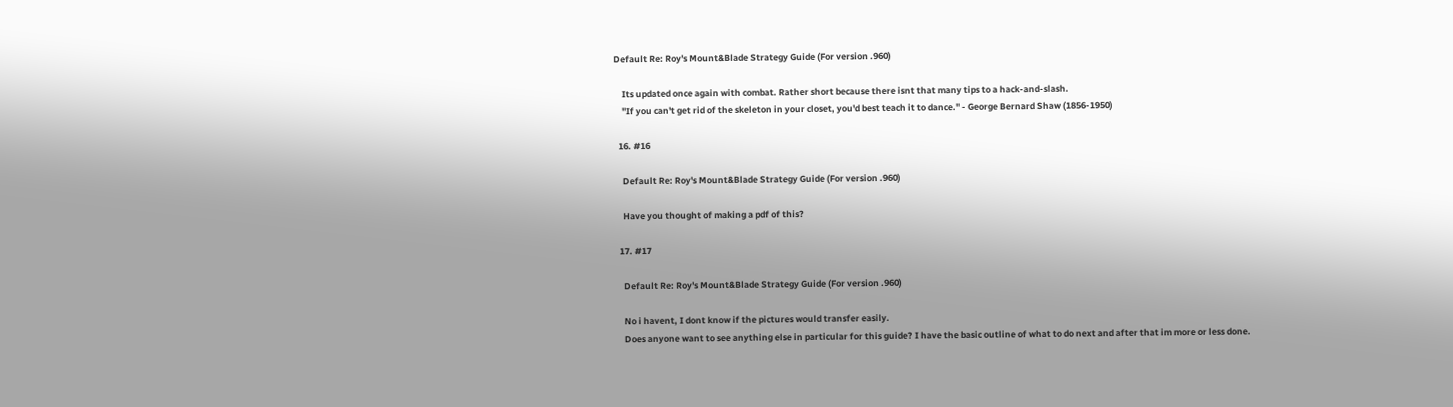Default Re: Roy's Mount&Blade Strategy Guide (For version .960)

    Its updated once again with combat. Rather short because there isnt that many tips to a hack-and-slash.
    "If you can't get rid of the skeleton in your closet, you'd best teach it to dance." - George Bernard Shaw (1856-1950)

  16. #16

    Default Re: Roy's Mount&Blade Strategy Guide (For version .960)

    Have you thought of making a pdf of this?

  17. #17

    Default Re: Roy's Mount&Blade Strategy Guide (For version .960)

    No i havent, I dont know if the pictures would transfer easily.
    Does anyone want to see anything else in particular for this guide? I have the basic outline of what to do next and after that im more or less done.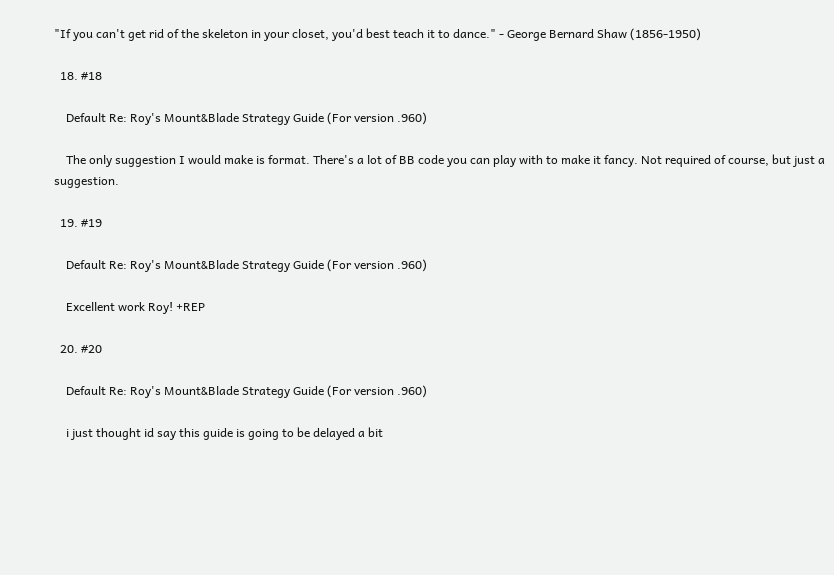"If you can't get rid of the skeleton in your closet, you'd best teach it to dance." - George Bernard Shaw (1856-1950)

  18. #18

    Default Re: Roy's Mount&Blade Strategy Guide (For version .960)

    The only suggestion I would make is format. There's a lot of BB code you can play with to make it fancy. Not required of course, but just a suggestion.

  19. #19

    Default Re: Roy's Mount&Blade Strategy Guide (For version .960)

    Excellent work Roy! +REP

  20. #20

    Default Re: Roy's Mount&Blade Strategy Guide (For version .960)

    i just thought id say this guide is going to be delayed a bit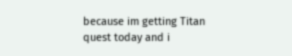because im getting Titan quest today and i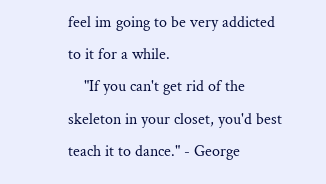feel im going to be very addicted to it for a while.
    "If you can't get rid of the skeleton in your closet, you'd best teach it to dance." - George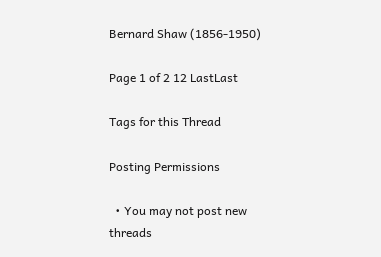Bernard Shaw (1856-1950)

Page 1 of 2 12 LastLast

Tags for this Thread

Posting Permissions

  • You may not post new threads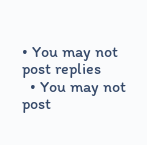• You may not post replies
  • You may not post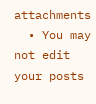attachments
  • You may not edit your posts